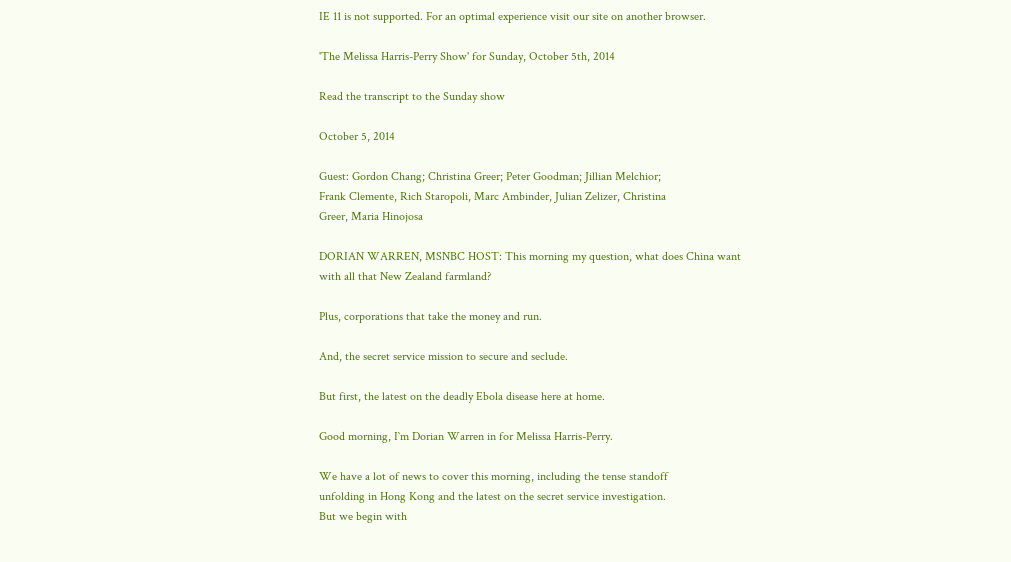IE 11 is not supported. For an optimal experience visit our site on another browser.

'The Melissa Harris-Perry Show' for Sunday, October 5th, 2014

Read the transcript to the Sunday show

October 5, 2014

Guest: Gordon Chang; Christina Greer; Peter Goodman; Jillian Melchior;
Frank Clemente, Rich Staropoli, Marc Ambinder, Julian Zelizer, Christina
Greer, Maria Hinojosa

DORIAN WARREN, MSNBC HOST: This morning my question, what does China want
with all that New Zealand farmland?

Plus, corporations that take the money and run.

And, the secret service mission to secure and seclude.

But first, the latest on the deadly Ebola disease here at home.

Good morning, I`m Dorian Warren in for Melissa Harris-Perry.

We have a lot of news to cover this morning, including the tense standoff
unfolding in Hong Kong and the latest on the secret service investigation.
But we begin with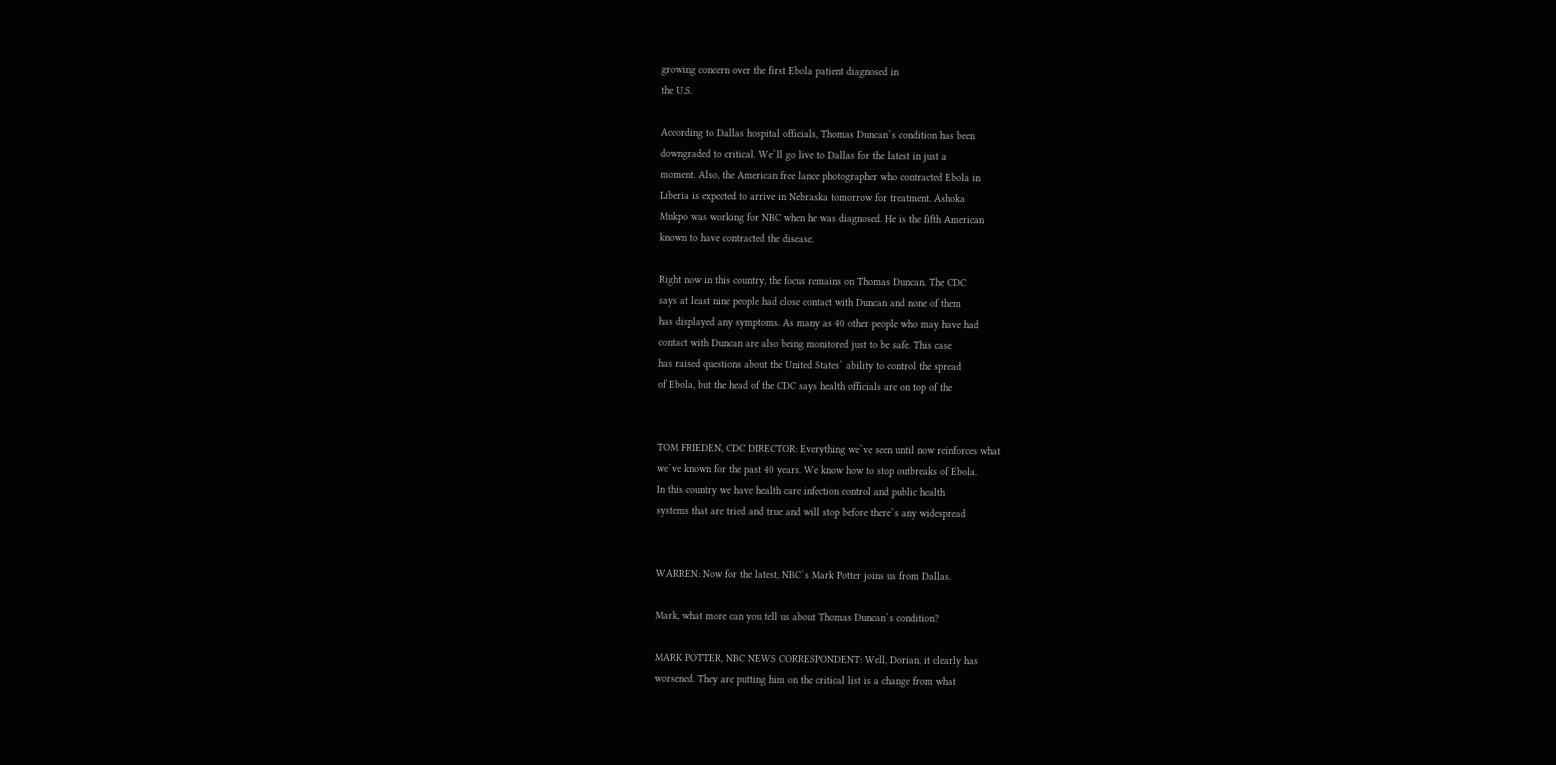growing concern over the first Ebola patient diagnosed in
the U.S.

According to Dallas hospital officials, Thomas Duncan`s condition has been
downgraded to critical. We`ll go live to Dallas for the latest in just a
moment. Also, the American free lance photographer who contracted Ebola in
Liberia is expected to arrive in Nebraska tomorrow for treatment. Ashoka
Mukpo was working for NBC when he was diagnosed. He is the fifth American
known to have contracted the disease.

Right now in this country, the focus remains on Thomas Duncan. The CDC
says at least nine people had close contact with Duncan and none of them
has displayed any symptoms. As many as 40 other people who may have had
contact with Duncan are also being monitored just to be safe. This case
has raised questions about the United States` ability to control the spread
of Ebola, but the head of the CDC says health officials are on top of the


TOM FRIEDEN, CDC DIRECTOR: Everything we`ve seen until now reinforces what
we`ve known for the past 40 years. We know how to stop outbreaks of Ebola.
In this country we have health care infection control and public health
systems that are tried and true and will stop before there`s any widespread


WARREN: Now for the latest, NBC`s Mark Potter joins us from Dallas.

Mark, what more can you tell us about Thomas Duncan`s condition?

MARK POTTER, NBC NEWS CORRESPONDENT: Well, Dorian, it clearly has
worsened. They are putting him on the critical list is a change from what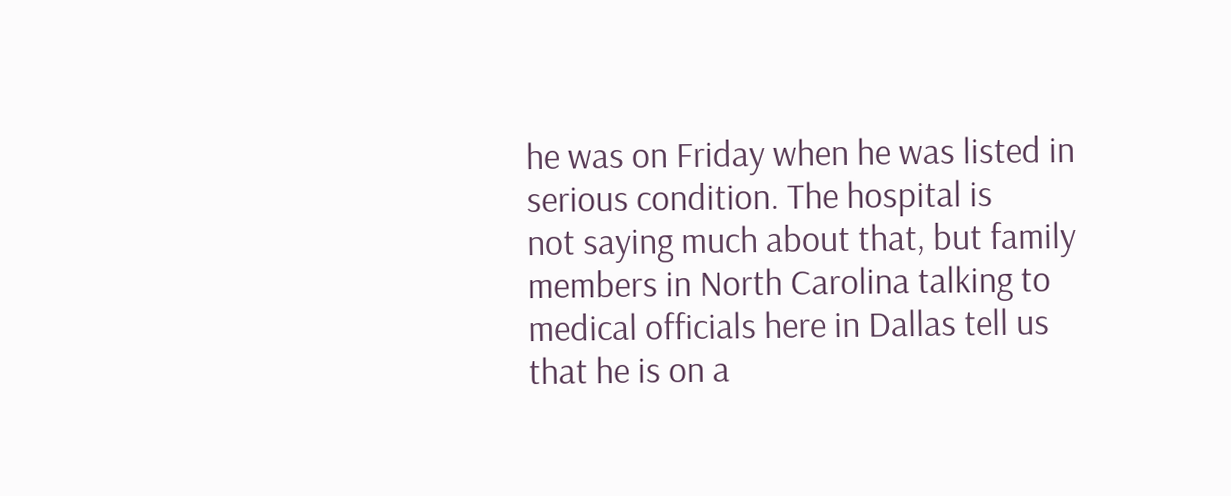he was on Friday when he was listed in serious condition. The hospital is
not saying much about that, but family members in North Carolina talking to
medical officials here in Dallas tell us that he is on a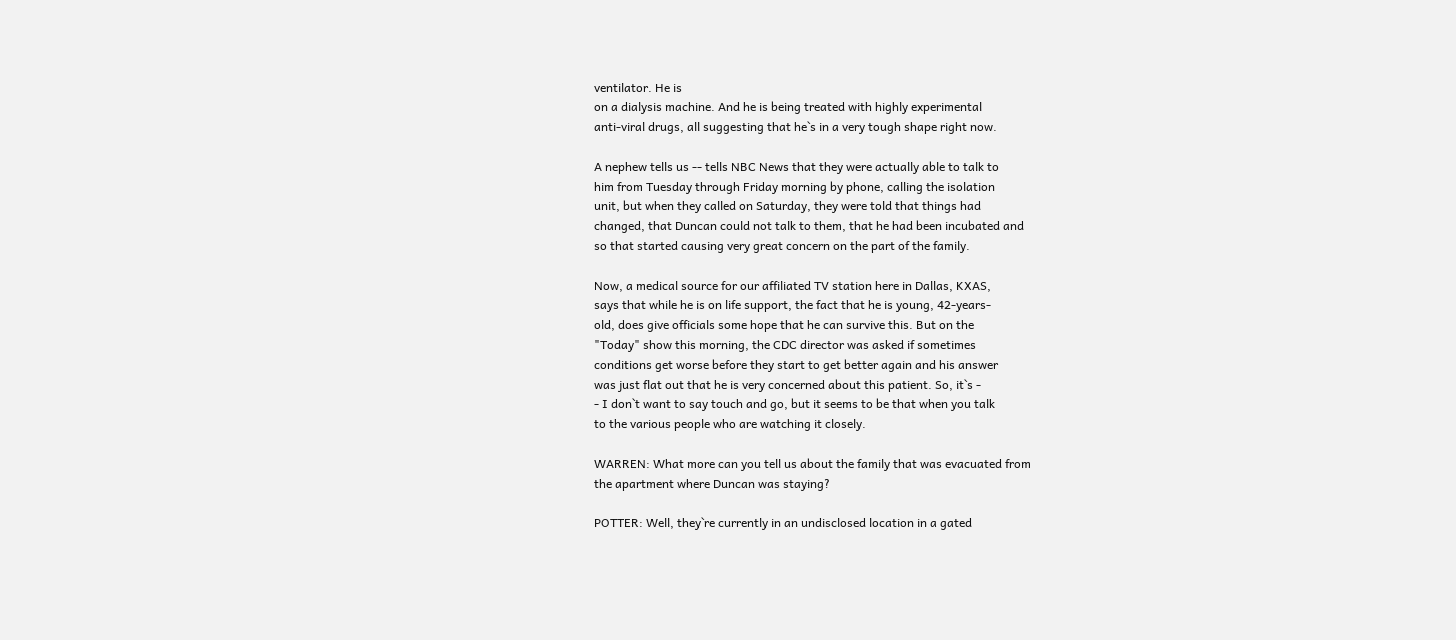ventilator. He is
on a dialysis machine. And he is being treated with highly experimental
anti-viral drugs, all suggesting that he`s in a very tough shape right now.

A nephew tells us -- tells NBC News that they were actually able to talk to
him from Tuesday through Friday morning by phone, calling the isolation
unit, but when they called on Saturday, they were told that things had
changed, that Duncan could not talk to them, that he had been incubated and
so that started causing very great concern on the part of the family.

Now, a medical source for our affiliated TV station here in Dallas, KXAS,
says that while he is on life support, the fact that he is young, 42-years-
old, does give officials some hope that he can survive this. But on the
"Today" show this morning, the CDC director was asked if sometimes
conditions get worse before they start to get better again and his answer
was just flat out that he is very concerned about this patient. So, it`s -
- I don`t want to say touch and go, but it seems to be that when you talk
to the various people who are watching it closely.

WARREN: What more can you tell us about the family that was evacuated from
the apartment where Duncan was staying?

POTTER: Well, they`re currently in an undisclosed location in a gated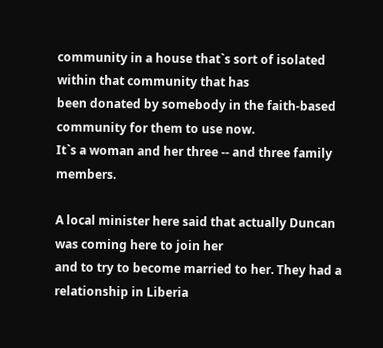community in a house that`s sort of isolated within that community that has
been donated by somebody in the faith-based community for them to use now.
It`s a woman and her three -- and three family members.

A local minister here said that actually Duncan was coming here to join her
and to try to become married to her. They had a relationship in Liberia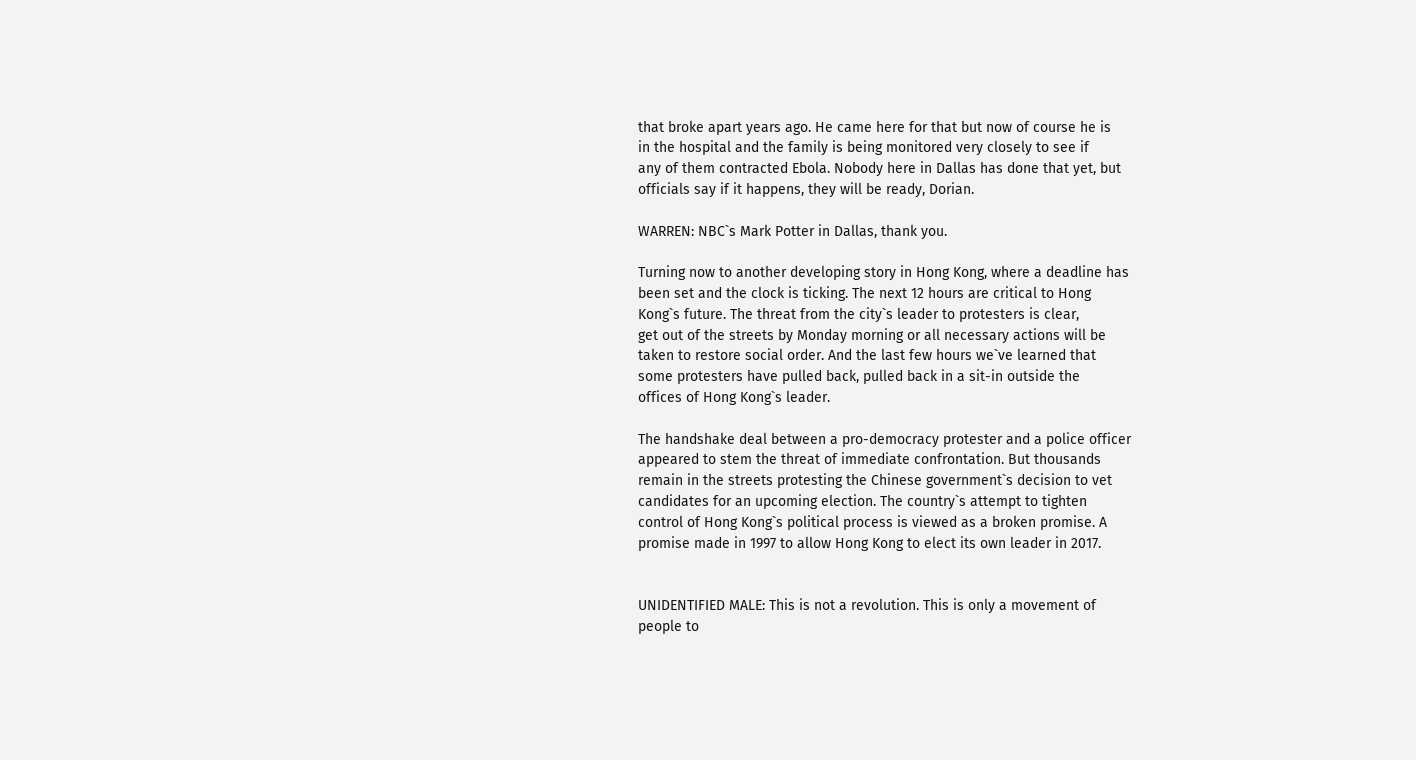that broke apart years ago. He came here for that but now of course he is
in the hospital and the family is being monitored very closely to see if
any of them contracted Ebola. Nobody here in Dallas has done that yet, but
officials say if it happens, they will be ready, Dorian.

WARREN: NBC`s Mark Potter in Dallas, thank you.

Turning now to another developing story in Hong Kong, where a deadline has
been set and the clock is ticking. The next 12 hours are critical to Hong
Kong`s future. The threat from the city`s leader to protesters is clear,
get out of the streets by Monday morning or all necessary actions will be
taken to restore social order. And the last few hours we`ve learned that
some protesters have pulled back, pulled back in a sit-in outside the
offices of Hong Kong`s leader.

The handshake deal between a pro-democracy protester and a police officer
appeared to stem the threat of immediate confrontation. But thousands
remain in the streets protesting the Chinese government`s decision to vet
candidates for an upcoming election. The country`s attempt to tighten
control of Hong Kong`s political process is viewed as a broken promise. A
promise made in 1997 to allow Hong Kong to elect its own leader in 2017.


UNIDENTIFIED MALE: This is not a revolution. This is only a movement of
people to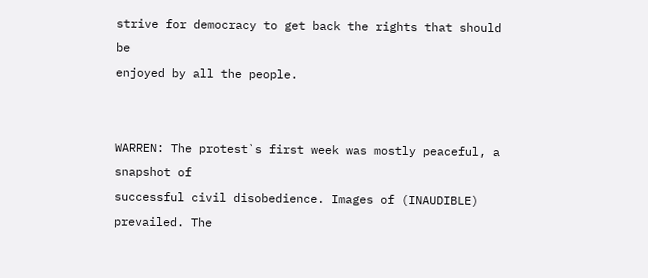strive for democracy to get back the rights that should be
enjoyed by all the people.


WARREN: The protest`s first week was mostly peaceful, a snapshot of
successful civil disobedience. Images of (INAUDIBLE) prevailed. The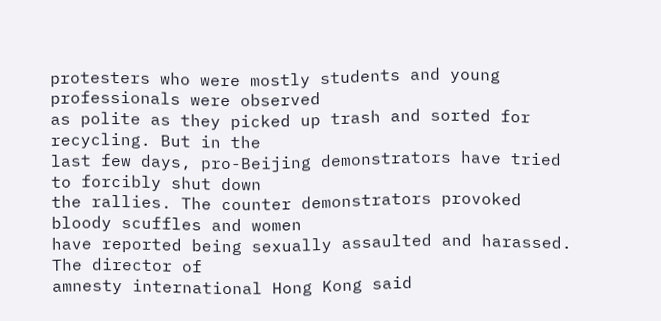protesters who were mostly students and young professionals were observed
as polite as they picked up trash and sorted for recycling. But in the
last few days, pro-Beijing demonstrators have tried to forcibly shut down
the rallies. The counter demonstrators provoked bloody scuffles and women
have reported being sexually assaulted and harassed. The director of
amnesty international Hong Kong said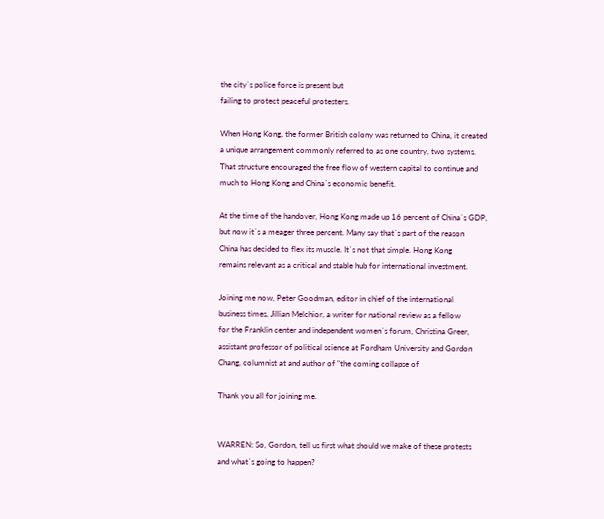the city`s police force is present but
failing to protect peaceful protesters.

When Hong Kong, the former British colony was returned to China, it created
a unique arrangement commonly referred to as one country, two systems.
That structure encouraged the free flow of western capital to continue and
much to Hong Kong and China`s economic benefit.

At the time of the handover, Hong Kong made up 16 percent of China`s GDP,
but now it`s a meager three percent. Many say that`s part of the reason
China has decided to flex its muscle. It`s not that simple. Hong Kong
remains relevant as a critical and stable hub for international investment.

Joining me now, Peter Goodman, editor in chief of the international
business times, Jillian Melchior, a writer for national review as a fellow
for the Franklin center and independent women`s forum, Christina Greer,
assistant professor of political science at Fordham University and Gordon
Chang, columnist at and author of "the coming collapse of

Thank you all for joining me.


WARREN: So, Gordon, tell us first what should we make of these protests
and what`s going to happen?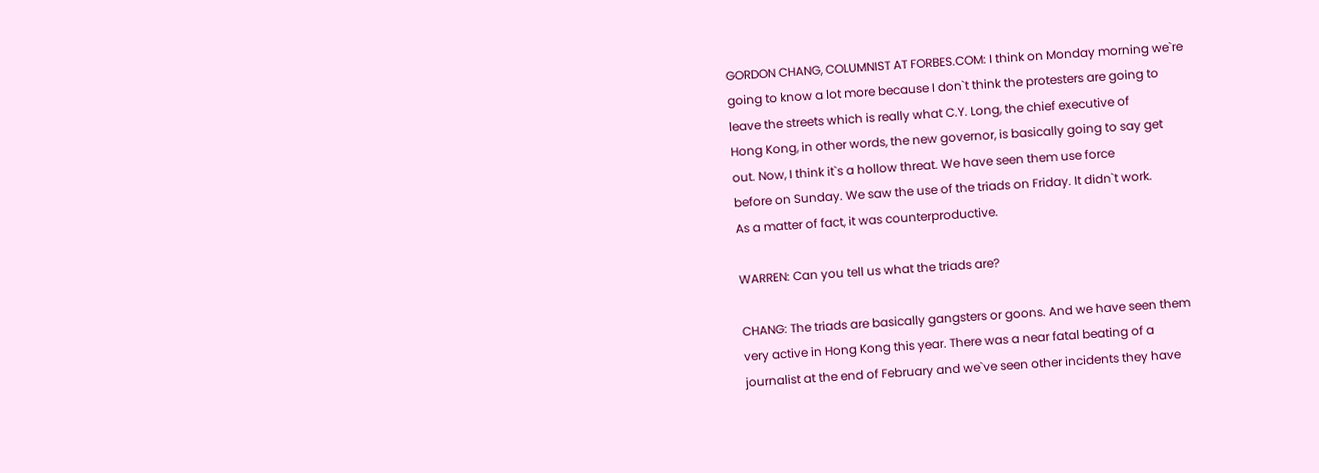GORDON CHANG, COLUMNIST AT FORBES.COM: I think on Monday morning we`re
going to know a lot more because I don`t think the protesters are going to
leave the streets which is really what C.Y. Long, the chief executive of
Hong Kong, in other words, the new governor, is basically going to say get
out. Now, I think it`s a hollow threat. We have seen them use force
before on Sunday. We saw the use of the triads on Friday. It didn`t work.
As a matter of fact, it was counterproductive.

WARREN: Can you tell us what the triads are?

CHANG: The triads are basically gangsters or goons. And we have seen them
very active in Hong Kong this year. There was a near fatal beating of a
journalist at the end of February and we`ve seen other incidents they have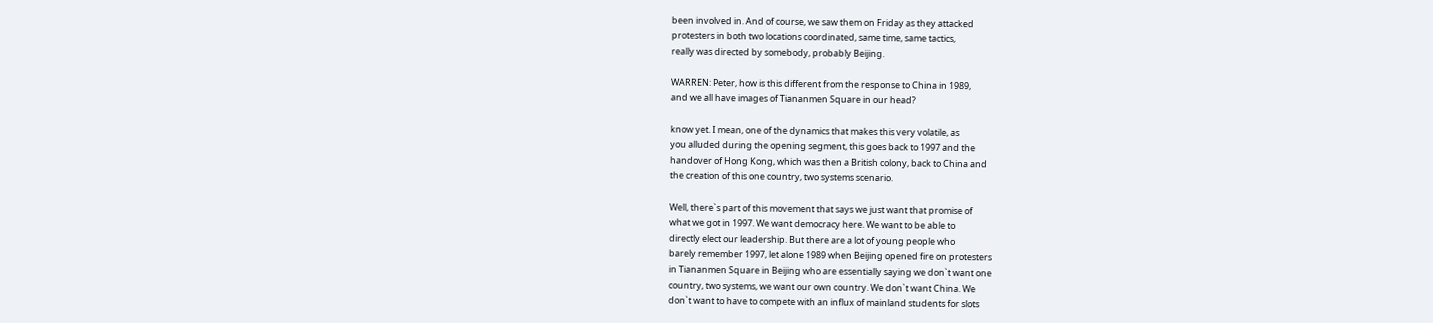been involved in. And of course, we saw them on Friday as they attacked
protesters in both two locations coordinated, same time, same tactics,
really was directed by somebody, probably Beijing.

WARREN: Peter, how is this different from the response to China in 1989,
and we all have images of Tiananmen Square in our head?

know yet. I mean, one of the dynamics that makes this very volatile, as
you alluded during the opening segment, this goes back to 1997 and the
handover of Hong Kong, which was then a British colony, back to China and
the creation of this one country, two systems scenario.

Well, there`s part of this movement that says we just want that promise of
what we got in 1997. We want democracy here. We want to be able to
directly elect our leadership. But there are a lot of young people who
barely remember 1997, let alone 1989 when Beijing opened fire on protesters
in Tiananmen Square in Beijing who are essentially saying we don`t want one
country, two systems, we want our own country. We don`t want China. We
don`t want to have to compete with an influx of mainland students for slots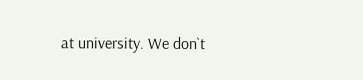at university. We don`t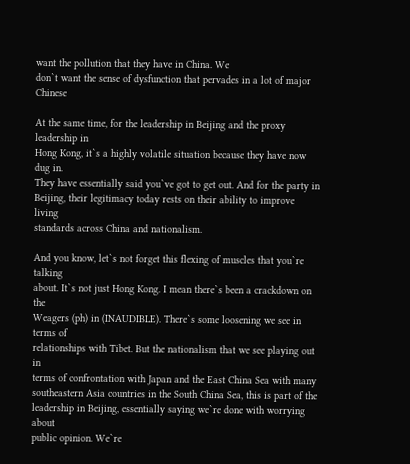want the pollution that they have in China. We
don`t want the sense of dysfunction that pervades in a lot of major Chinese

At the same time, for the leadership in Beijing and the proxy leadership in
Hong Kong, it`s a highly volatile situation because they have now dug in.
They have essentially said you`ve got to get out. And for the party in
Beijing, their legitimacy today rests on their ability to improve living
standards across China and nationalism.

And you know, let`s not forget this flexing of muscles that you`re talking
about. It`s not just Hong Kong. I mean there`s been a crackdown on the
Weagers (ph) in (INAUDIBLE). There`s some loosening we see in terms of
relationships with Tibet. But the nationalism that we see playing out in
terms of confrontation with Japan and the East China Sea with many
southeastern Asia countries in the South China Sea, this is part of the
leadership in Beijing, essentially saying we`re done with worrying about
public opinion. We`re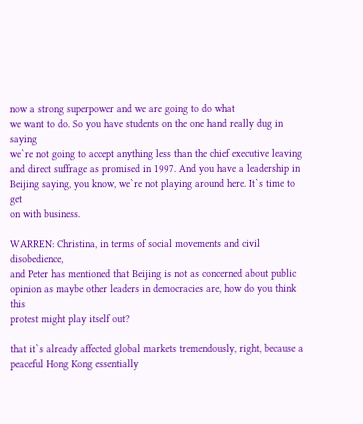now a strong superpower and we are going to do what
we want to do. So you have students on the one hand really dug in saying
we`re not going to accept anything less than the chief executive leaving
and direct suffrage as promised in 1997. And you have a leadership in
Beijing saying, you know, we`re not playing around here. It`s time to get
on with business.

WARREN: Christina, in terms of social movements and civil disobedience,
and Peter has mentioned that Beijing is not as concerned about public
opinion as maybe other leaders in democracies are, how do you think this
protest might play itself out?

that it`s already affected global markets tremendously, right, because a
peaceful Hong Kong essentially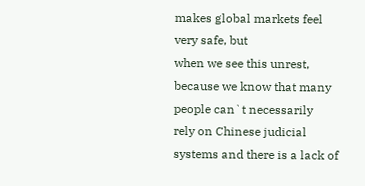makes global markets feel very safe, but
when we see this unrest, because we know that many people can`t necessarily
rely on Chinese judicial systems and there is a lack of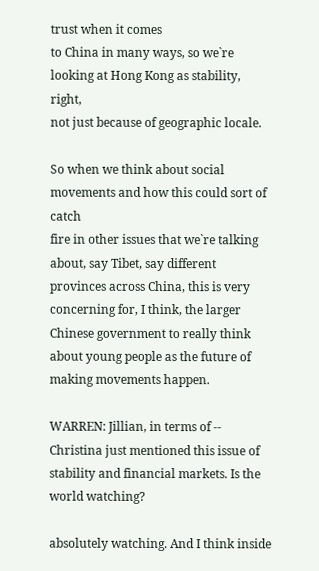trust when it comes
to China in many ways, so we`re looking at Hong Kong as stability, right,
not just because of geographic locale.

So when we think about social movements and how this could sort of catch
fire in other issues that we`re talking about, say Tibet, say different
provinces across China, this is very concerning for, I think, the larger
Chinese government to really think about young people as the future of
making movements happen.

WARREN: Jillian, in terms of -- Christina just mentioned this issue of
stability and financial markets. Is the world watching?

absolutely watching. And I think inside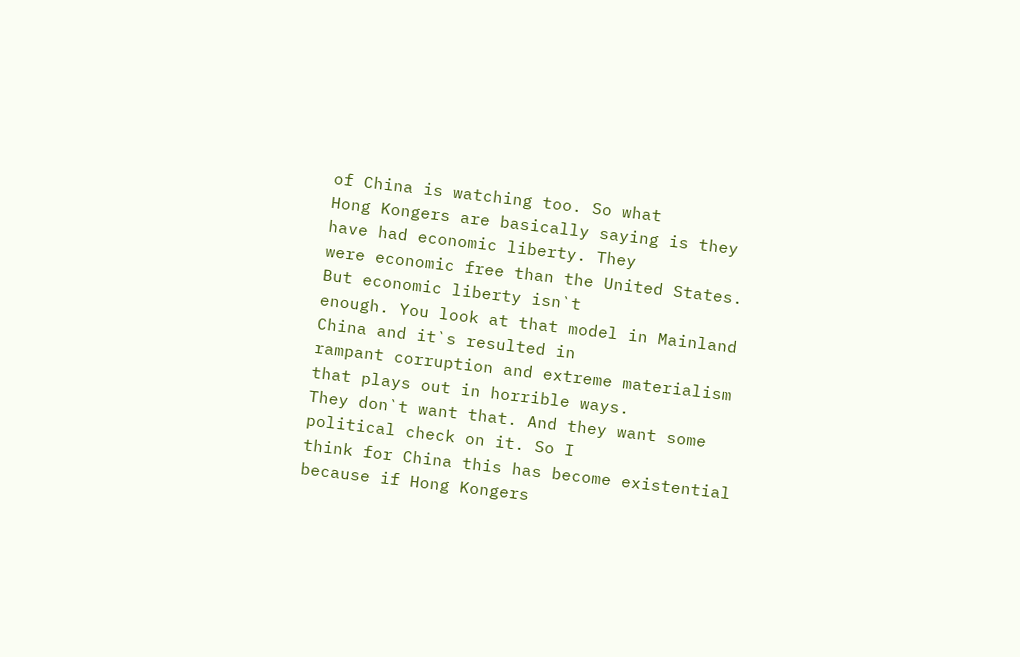of China is watching too. So what
Hong Kongers are basically saying is they have had economic liberty. They
were economic free than the United States. But economic liberty isn`t
enough. You look at that model in Mainland China and it`s resulted in
rampant corruption and extreme materialism that plays out in horrible ways.
They don`t want that. And they want some political check on it. So I
think for China this has become existential because if Hong Kongers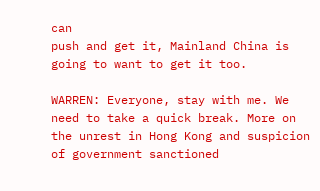can
push and get it, Mainland China is going to want to get it too.

WARREN: Everyone, stay with me. We need to take a quick break. More on
the unrest in Hong Kong and suspicion of government sanctioned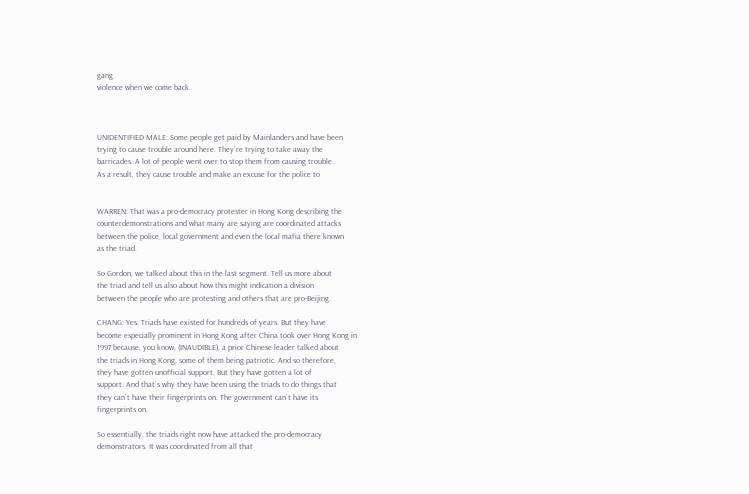gang
violence when we come back.



UNIDENTIFIED MALE: Some people get paid by Mainlanders and have been
trying to cause trouble around here. They`re trying to take away the
barricades. A lot of people went over to stop them from causing trouble.
As a result, they cause trouble and make an excuse for the police to


WARREN: That was a pro-democracy protester in Hong Kong describing the
counterdemonstrations and what many are saying are coordinated attacks
between the police, local government and even the local mafia there known
as the triad.

So Gordon, we talked about this in the last segment. Tell us more about
the triad and tell us also about how this might indication a division
between the people who are protesting and others that are pro-Beijing.

CHANG: Yes. Triads have existed for hundreds of years. But they have
become especially prominent in Hong Kong after China took over Hong Kong in
1997 because, you know, (INAUDIBLE), a prior Chinese leader talked about
the triads in Hong Kong, some of them being patriotic. And so therefore,
they have gotten unofficial support. But they have gotten a lot of
support. And that`s why they have been using the triads to do things that
they can`t have their fingerprints on. The government can`t have its
fingerprints on.

So essentially, the triads right now have attacked the pro-democracy
demonstrators. It was coordinated from all that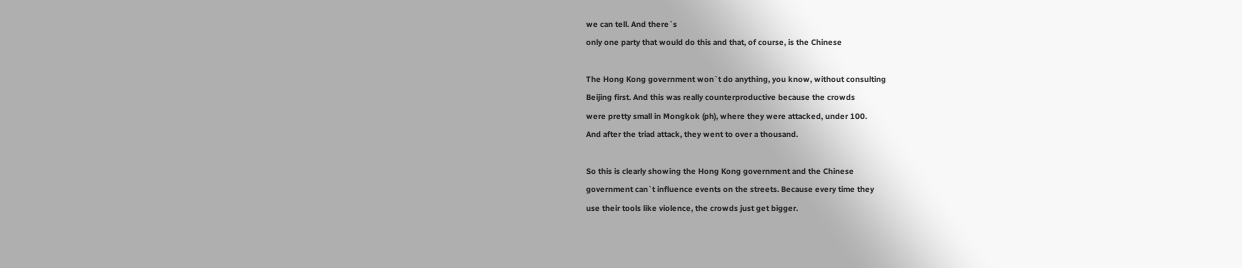we can tell. And there`s
only one party that would do this and that, of course, is the Chinese

The Hong Kong government won`t do anything, you know, without consulting
Beijing first. And this was really counterproductive because the crowds
were pretty small in Mongkok (ph), where they were attacked, under 100.
And after the triad attack, they went to over a thousand.

So this is clearly showing the Hong Kong government and the Chinese
government can`t influence events on the streets. Because every time they
use their tools like violence, the crowds just get bigger.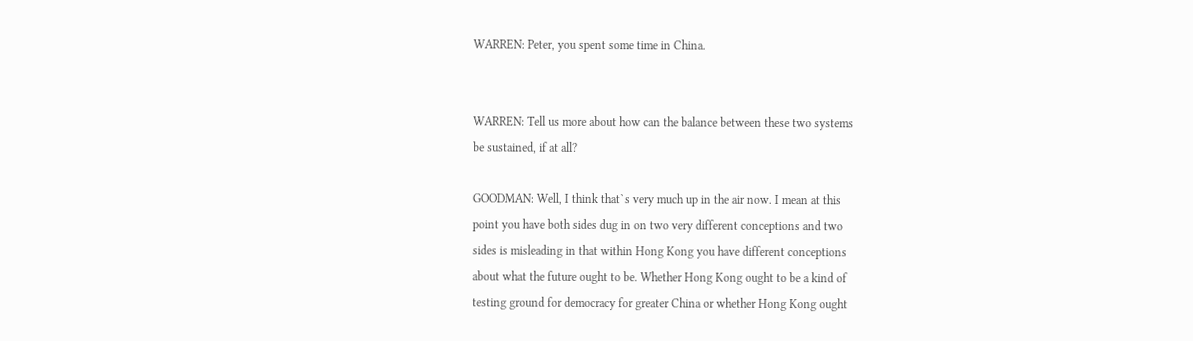WARREN: Peter, you spent some time in China.


WARREN: Tell us more about how can the balance between these two systems
be sustained, if at all?

GOODMAN: Well, I think that`s very much up in the air now. I mean at this
point you have both sides dug in on two very different conceptions and two
sides is misleading in that within Hong Kong you have different conceptions
about what the future ought to be. Whether Hong Kong ought to be a kind of
testing ground for democracy for greater China or whether Hong Kong ought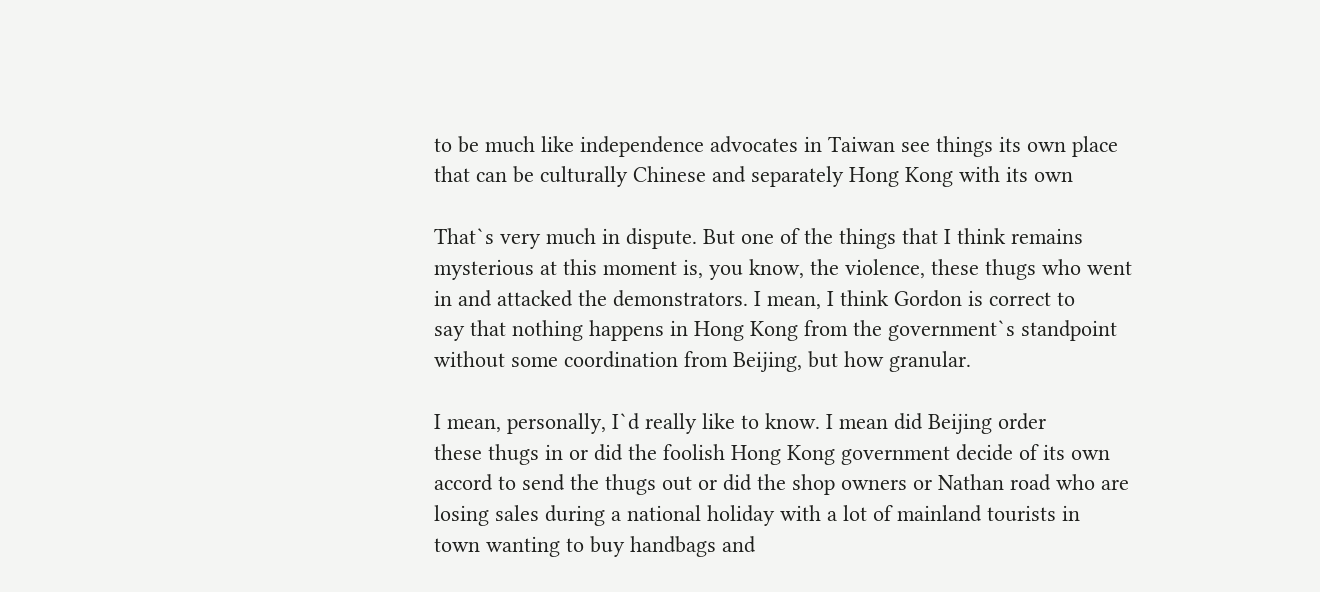to be much like independence advocates in Taiwan see things its own place
that can be culturally Chinese and separately Hong Kong with its own

That`s very much in dispute. But one of the things that I think remains
mysterious at this moment is, you know, the violence, these thugs who went
in and attacked the demonstrators. I mean, I think Gordon is correct to
say that nothing happens in Hong Kong from the government`s standpoint
without some coordination from Beijing, but how granular.

I mean, personally, I`d really like to know. I mean did Beijing order
these thugs in or did the foolish Hong Kong government decide of its own
accord to send the thugs out or did the shop owners or Nathan road who are
losing sales during a national holiday with a lot of mainland tourists in
town wanting to buy handbags and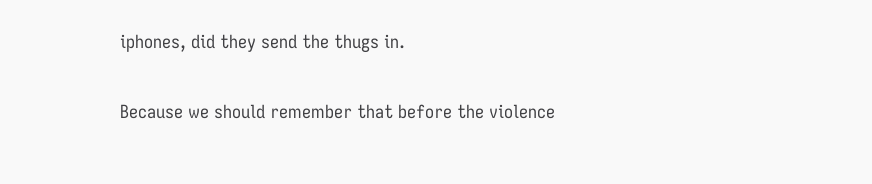iphones, did they send the thugs in.

Because we should remember that before the violence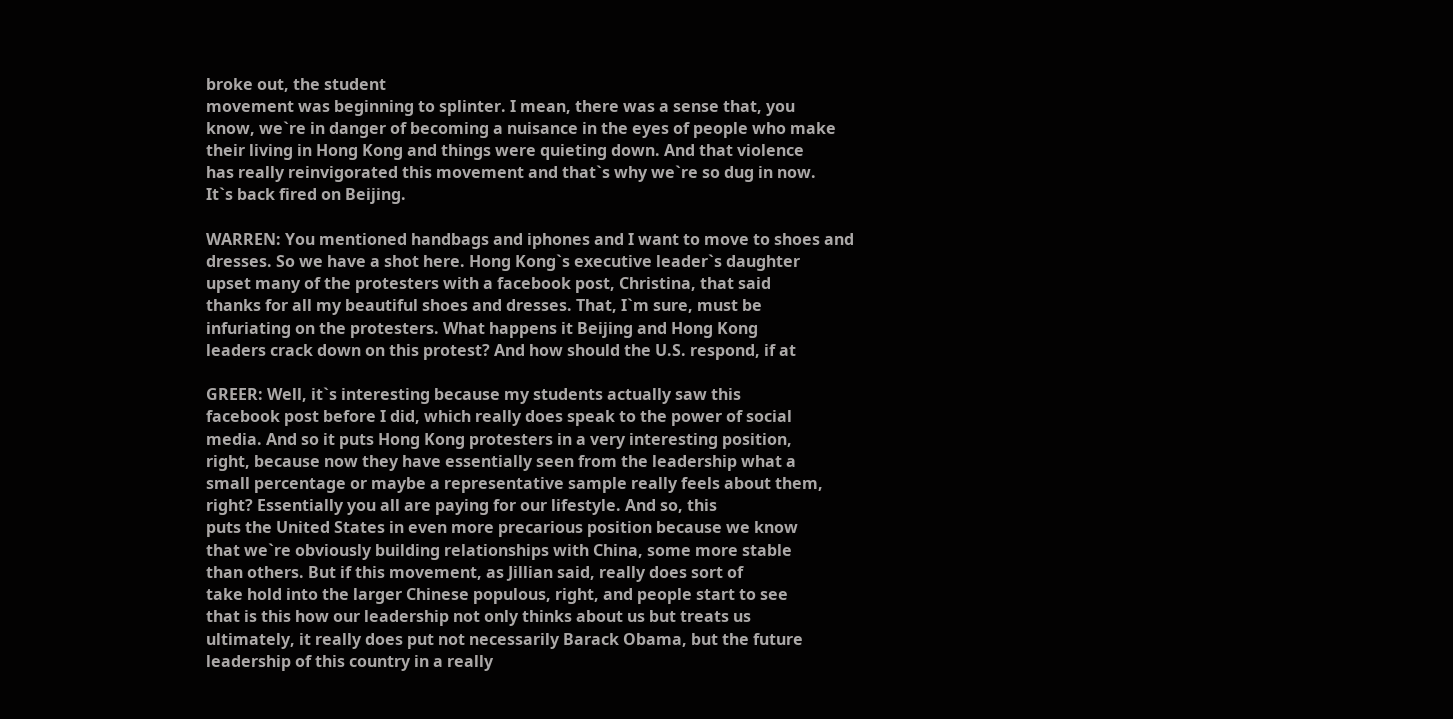broke out, the student
movement was beginning to splinter. I mean, there was a sense that, you
know, we`re in danger of becoming a nuisance in the eyes of people who make
their living in Hong Kong and things were quieting down. And that violence
has really reinvigorated this movement and that`s why we`re so dug in now.
It`s back fired on Beijing.

WARREN: You mentioned handbags and iphones and I want to move to shoes and
dresses. So we have a shot here. Hong Kong`s executive leader`s daughter
upset many of the protesters with a facebook post, Christina, that said
thanks for all my beautiful shoes and dresses. That, I`m sure, must be
infuriating on the protesters. What happens it Beijing and Hong Kong
leaders crack down on this protest? And how should the U.S. respond, if at

GREER: Well, it`s interesting because my students actually saw this
facebook post before I did, which really does speak to the power of social
media. And so it puts Hong Kong protesters in a very interesting position,
right, because now they have essentially seen from the leadership what a
small percentage or maybe a representative sample really feels about them,
right? Essentially you all are paying for our lifestyle. And so, this
puts the United States in even more precarious position because we know
that we`re obviously building relationships with China, some more stable
than others. But if this movement, as Jillian said, really does sort of
take hold into the larger Chinese populous, right, and people start to see
that is this how our leadership not only thinks about us but treats us
ultimately, it really does put not necessarily Barack Obama, but the future
leadership of this country in a really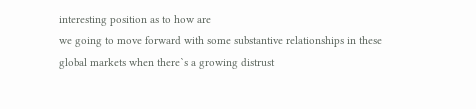interesting position as to how are
we going to move forward with some substantive relationships in these
global markets when there`s a growing distrust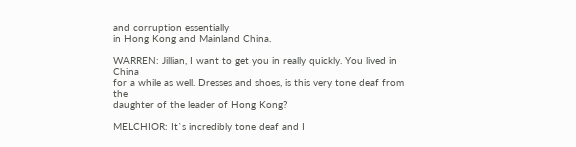and corruption essentially
in Hong Kong and Mainland China.

WARREN: Jillian, I want to get you in really quickly. You lived in China
for a while as well. Dresses and shoes, is this very tone deaf from the
daughter of the leader of Hong Kong?

MELCHIOR: It`s incredibly tone deaf and I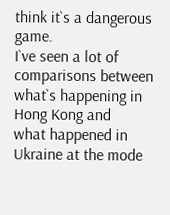think it`s a dangerous game.
I`ve seen a lot of comparisons between what`s happening in Hong Kong and
what happened in Ukraine at the mode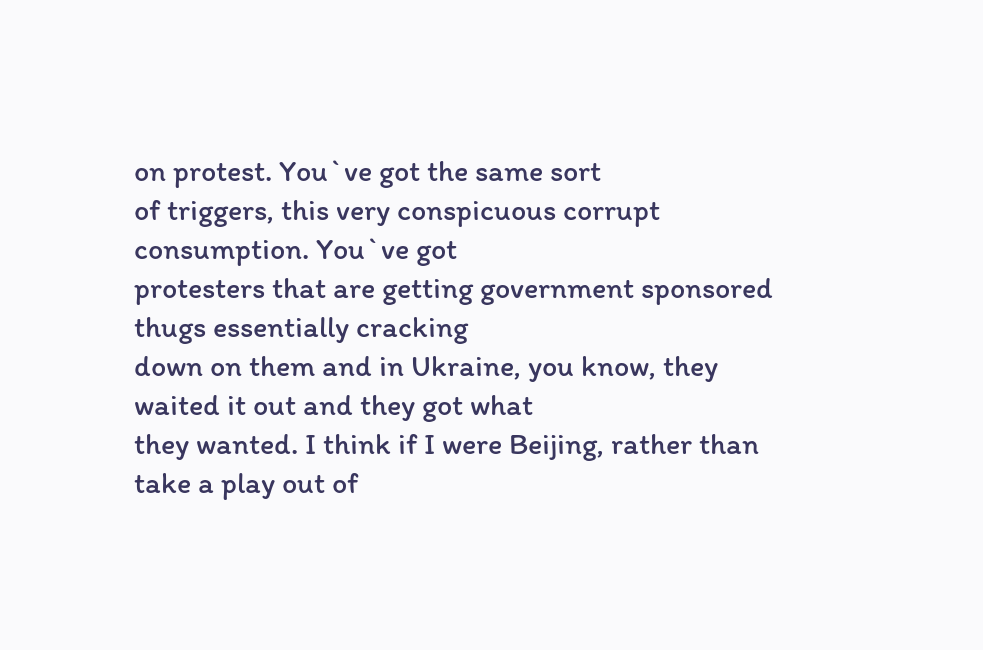on protest. You`ve got the same sort
of triggers, this very conspicuous corrupt consumption. You`ve got
protesters that are getting government sponsored thugs essentially cracking
down on them and in Ukraine, you know, they waited it out and they got what
they wanted. I think if I were Beijing, rather than take a play out of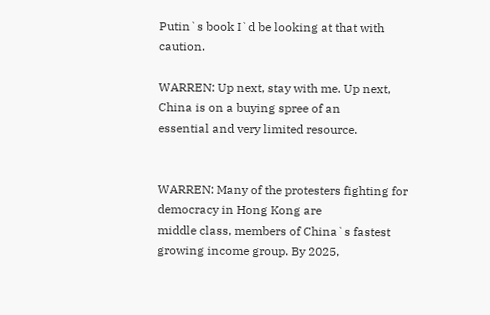Putin`s book I`d be looking at that with caution.

WARREN: Up next, stay with me. Up next, China is on a buying spree of an
essential and very limited resource.


WARREN: Many of the protesters fighting for democracy in Hong Kong are
middle class, members of China`s fastest growing income group. By 2025,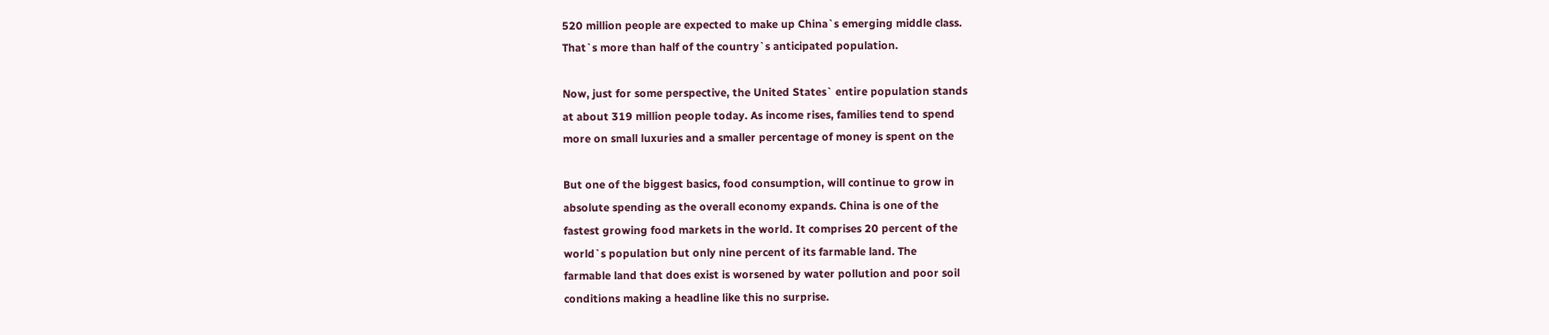520 million people are expected to make up China`s emerging middle class.
That`s more than half of the country`s anticipated population.

Now, just for some perspective, the United States` entire population stands
at about 319 million people today. As income rises, families tend to spend
more on small luxuries and a smaller percentage of money is spent on the

But one of the biggest basics, food consumption, will continue to grow in
absolute spending as the overall economy expands. China is one of the
fastest growing food markets in the world. It comprises 20 percent of the
world`s population but only nine percent of its farmable land. The
farmable land that does exist is worsened by water pollution and poor soil
conditions making a headline like this no surprise.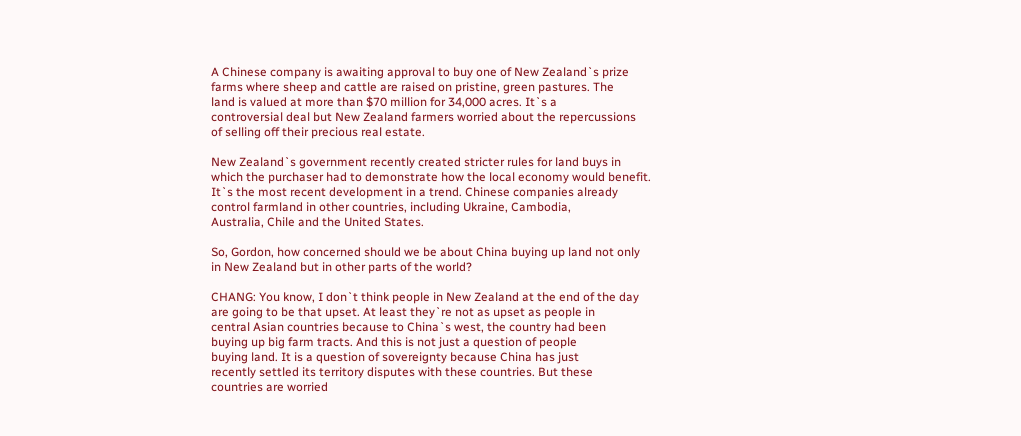A Chinese company is awaiting approval to buy one of New Zealand`s prize
farms where sheep and cattle are raised on pristine, green pastures. The
land is valued at more than $70 million for 34,000 acres. It`s a
controversial deal but New Zealand farmers worried about the repercussions
of selling off their precious real estate.

New Zealand`s government recently created stricter rules for land buys in
which the purchaser had to demonstrate how the local economy would benefit.
It`s the most recent development in a trend. Chinese companies already
control farmland in other countries, including Ukraine, Cambodia,
Australia, Chile and the United States.

So, Gordon, how concerned should we be about China buying up land not only
in New Zealand but in other parts of the world?

CHANG: You know, I don`t think people in New Zealand at the end of the day
are going to be that upset. At least they`re not as upset as people in
central Asian countries because to China`s west, the country had been
buying up big farm tracts. And this is not just a question of people
buying land. It is a question of sovereignty because China has just
recently settled its territory disputes with these countries. But these
countries are worried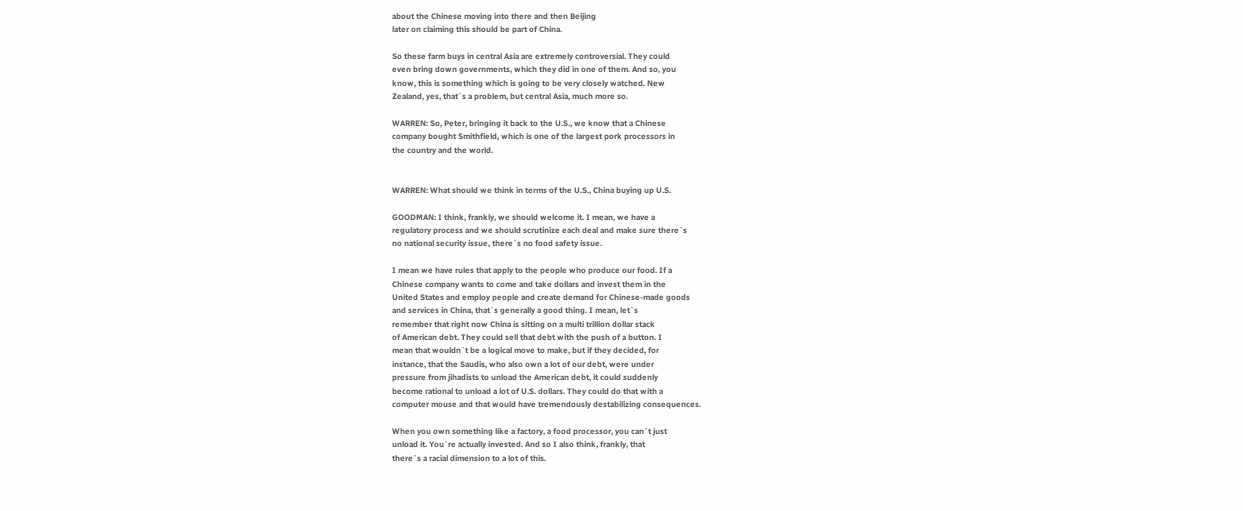about the Chinese moving into there and then Beijing
later on claiming this should be part of China.

So these farm buys in central Asia are extremely controversial. They could
even bring down governments, which they did in one of them. And so, you
know, this is something which is going to be very closely watched. New
Zealand, yes, that`s a problem, but central Asia, much more so.

WARREN: So, Peter, bringing it back to the U.S., we know that a Chinese
company bought Smithfield, which is one of the largest pork processors in
the country and the world.


WARREN: What should we think in terms of the U.S., China buying up U.S.

GOODMAN: I think, frankly, we should welcome it. I mean, we have a
regulatory process and we should scrutinize each deal and make sure there`s
no national security issue, there`s no food safety issue.

I mean we have rules that apply to the people who produce our food. If a
Chinese company wants to come and take dollars and invest them in the
United States and employ people and create demand for Chinese-made goods
and services in China, that`s generally a good thing. I mean, let`s
remember that right now China is sitting on a multi trillion dollar stack
of American debt. They could sell that debt with the push of a button. I
mean that wouldn`t be a logical move to make, but if they decided, for
instance, that the Saudis, who also own a lot of our debt, were under
pressure from jihadists to unload the American debt, it could suddenly
become rational to unload a lot of U.S. dollars. They could do that with a
computer mouse and that would have tremendously destabilizing consequences.

When you own something like a factory, a food processor, you can`t just
unload it. You`re actually invested. And so I also think, frankly, that
there`s a racial dimension to a lot of this.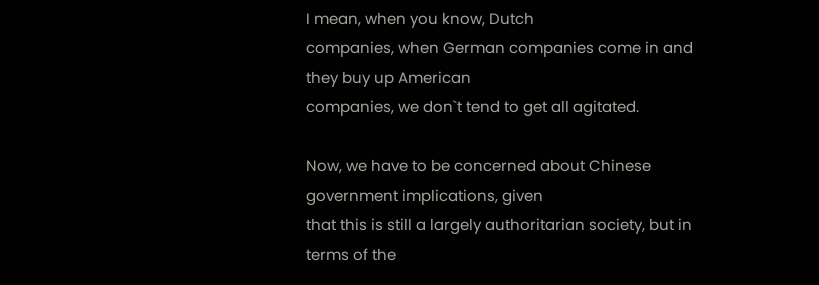I mean, when you know, Dutch
companies, when German companies come in and they buy up American
companies, we don`t tend to get all agitated.

Now, we have to be concerned about Chinese government implications, given
that this is still a largely authoritarian society, but in terms of the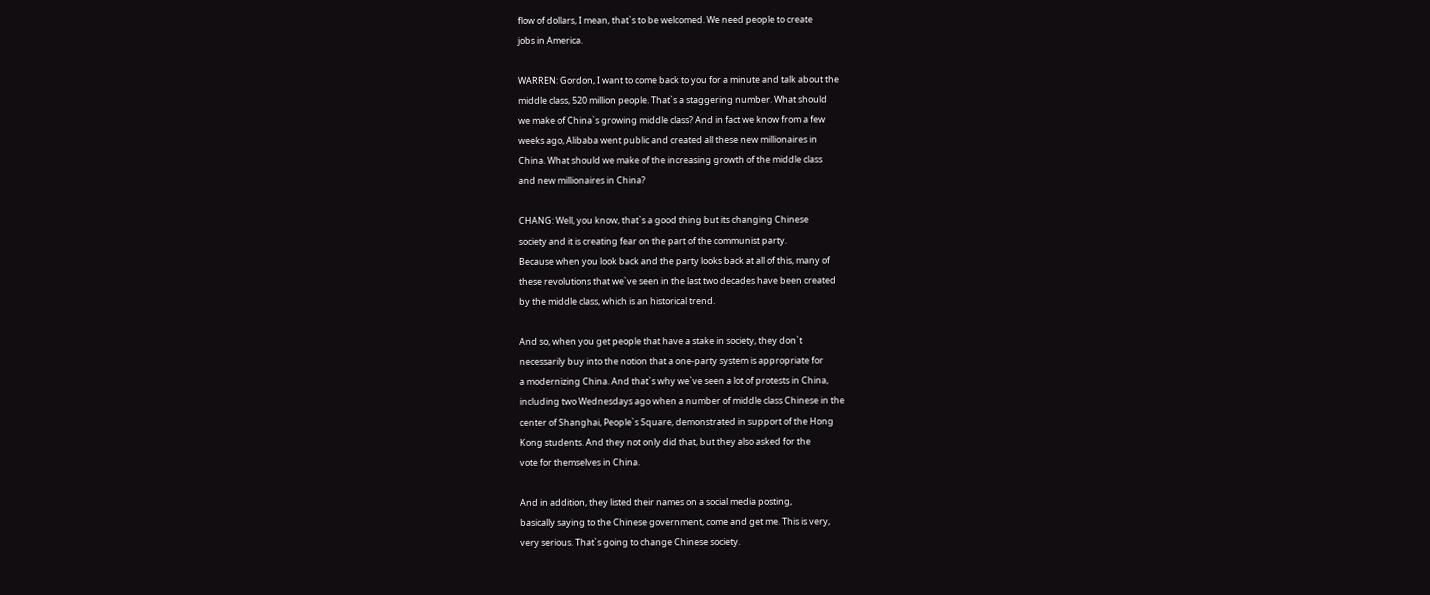flow of dollars, I mean, that`s to be welcomed. We need people to create
jobs in America.

WARREN: Gordon, I want to come back to you for a minute and talk about the
middle class, 520 million people. That`s a staggering number. What should
we make of China`s growing middle class? And in fact we know from a few
weeks ago, Alibaba went public and created all these new millionaires in
China. What should we make of the increasing growth of the middle class
and new millionaires in China?

CHANG: Well, you know, that`s a good thing but its changing Chinese
society and it is creating fear on the part of the communist party.
Because when you look back and the party looks back at all of this, many of
these revolutions that we`ve seen in the last two decades have been created
by the middle class, which is an historical trend.

And so, when you get people that have a stake in society, they don`t
necessarily buy into the notion that a one-party system is appropriate for
a modernizing China. And that`s why we`ve seen a lot of protests in China,
including two Wednesdays ago when a number of middle class Chinese in the
center of Shanghai, People`s Square, demonstrated in support of the Hong
Kong students. And they not only did that, but they also asked for the
vote for themselves in China.

And in addition, they listed their names on a social media posting,
basically saying to the Chinese government, come and get me. This is very,
very serious. That`s going to change Chinese society.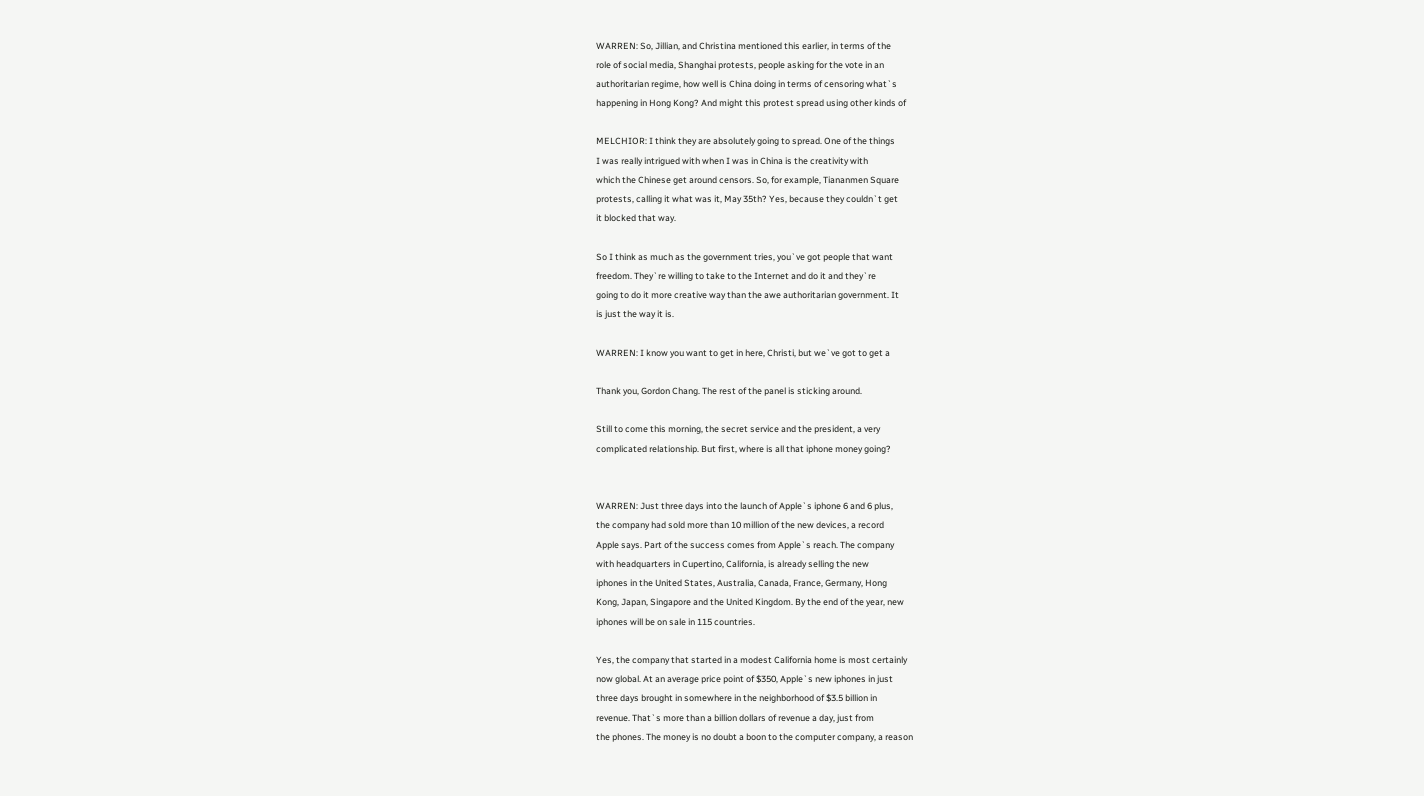WARREN: So, Jillian, and Christina mentioned this earlier, in terms of the
role of social media, Shanghai protests, people asking for the vote in an
authoritarian regime, how well is China doing in terms of censoring what`s
happening in Hong Kong? And might this protest spread using other kinds of

MELCHIOR: I think they are absolutely going to spread. One of the things
I was really intrigued with when I was in China is the creativity with
which the Chinese get around censors. So, for example, Tiananmen Square
protests, calling it what was it, May 35th? Yes, because they couldn`t get
it blocked that way.

So I think as much as the government tries, you`ve got people that want
freedom. They`re willing to take to the Internet and do it and they`re
going to do it more creative way than the awe authoritarian government. It
is just the way it is.

WARREN: I know you want to get in here, Christi, but we`ve got to get a

Thank you, Gordon Chang. The rest of the panel is sticking around.

Still to come this morning, the secret service and the president, a very
complicated relationship. But first, where is all that iphone money going?


WARREN: Just three days into the launch of Apple`s iphone 6 and 6 plus,
the company had sold more than 10 million of the new devices, a record
Apple says. Part of the success comes from Apple`s reach. The company
with headquarters in Cupertino, California, is already selling the new
iphones in the United States, Australia, Canada, France, Germany, Hong
Kong, Japan, Singapore and the United Kingdom. By the end of the year, new
iphones will be on sale in 115 countries.

Yes, the company that started in a modest California home is most certainly
now global. At an average price point of $350, Apple`s new iphones in just
three days brought in somewhere in the neighborhood of $3.5 billion in
revenue. That`s more than a billion dollars of revenue a day, just from
the phones. The money is no doubt a boon to the computer company, a reason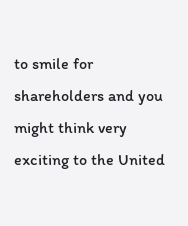to smile for shareholders and you might think very exciting to the United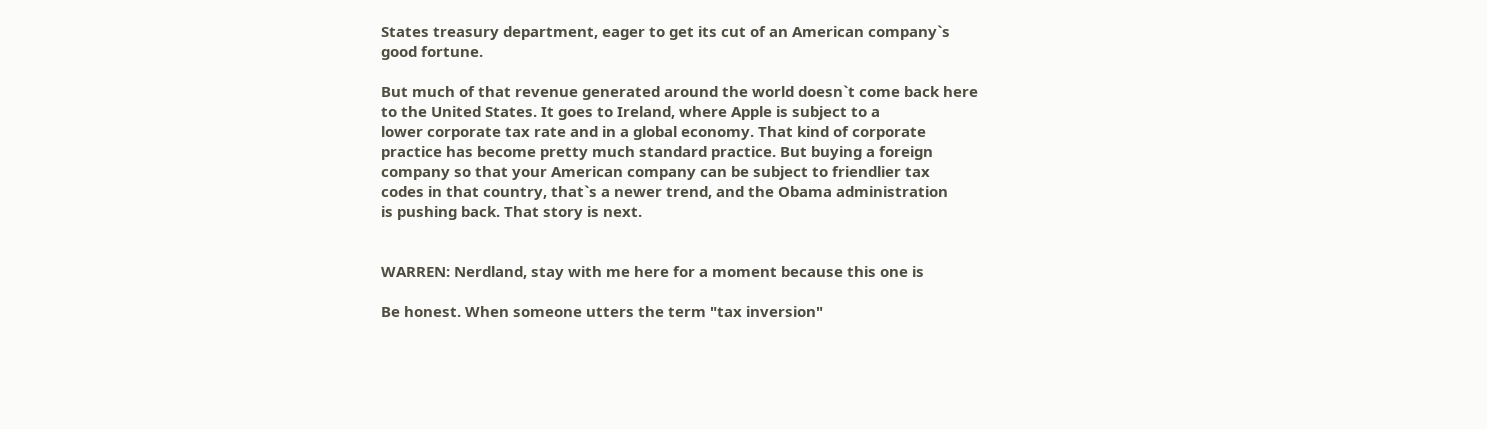States treasury department, eager to get its cut of an American company`s
good fortune.

But much of that revenue generated around the world doesn`t come back here
to the United States. It goes to Ireland, where Apple is subject to a
lower corporate tax rate and in a global economy. That kind of corporate
practice has become pretty much standard practice. But buying a foreign
company so that your American company can be subject to friendlier tax
codes in that country, that`s a newer trend, and the Obama administration
is pushing back. That story is next.


WARREN: Nerdland, stay with me here for a moment because this one is

Be honest. When someone utters the term "tax inversion"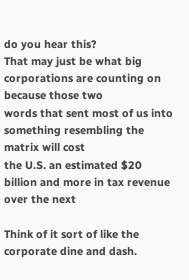do you hear this?
That may just be what big corporations are counting on because those two
words that sent most of us into something resembling the matrix will cost
the U.S. an estimated $20 billion and more in tax revenue over the next

Think of it sort of like the corporate dine and dash.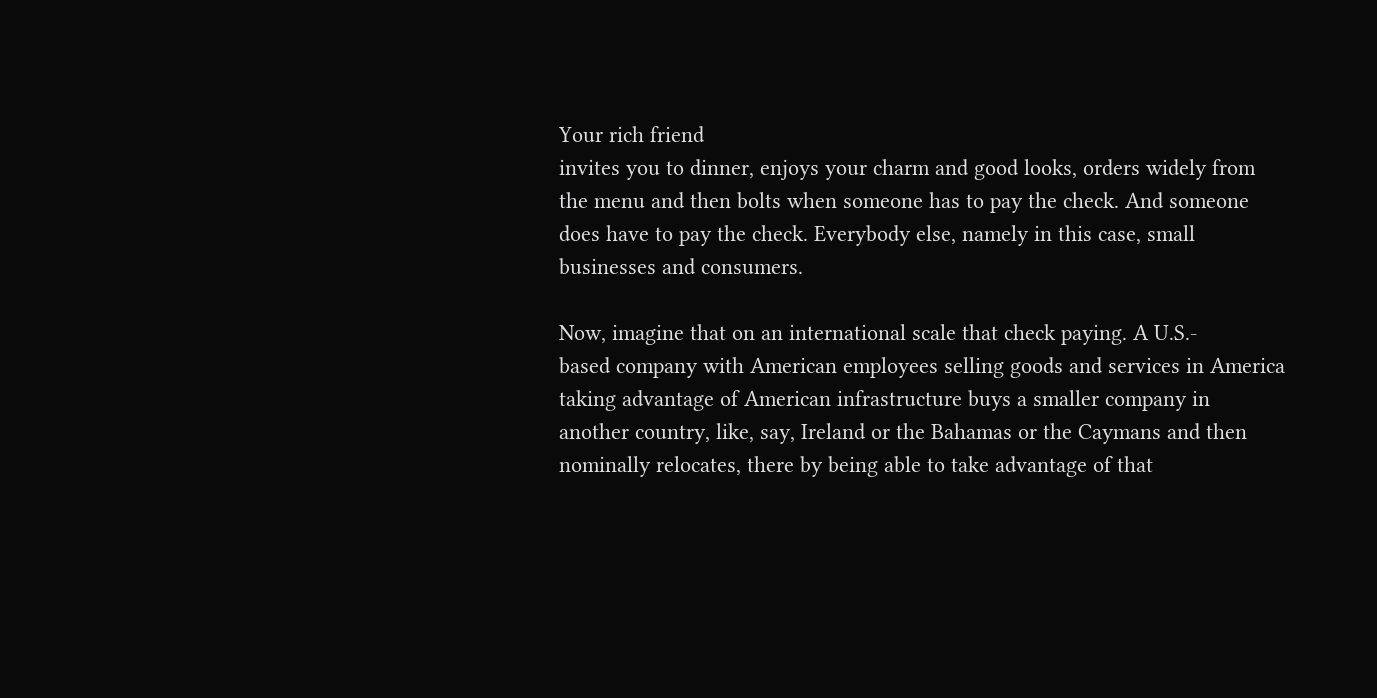Your rich friend
invites you to dinner, enjoys your charm and good looks, orders widely from
the menu and then bolts when someone has to pay the check. And someone
does have to pay the check. Everybody else, namely in this case, small
businesses and consumers.

Now, imagine that on an international scale that check paying. A U.S.-
based company with American employees selling goods and services in America
taking advantage of American infrastructure buys a smaller company in
another country, like, say, Ireland or the Bahamas or the Caymans and then
nominally relocates, there by being able to take advantage of that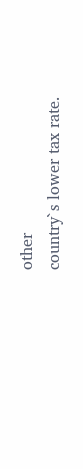other
country`s lower tax rate.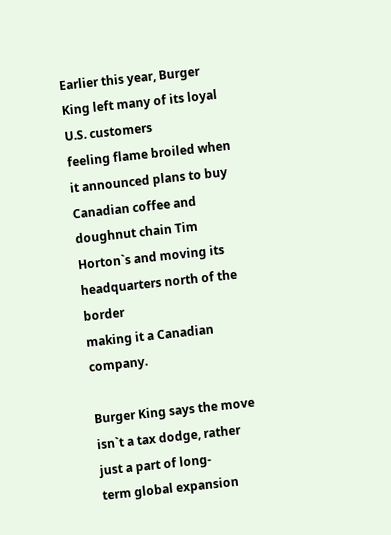Earlier this year, Burger King left many of its loyal U.S. customers
feeling flame broiled when it announced plans to buy Canadian coffee and
doughnut chain Tim Horton`s and moving its headquarters north of the border
making it a Canadian company.

Burger King says the move isn`t a tax dodge, rather just a part of long-
term global expansion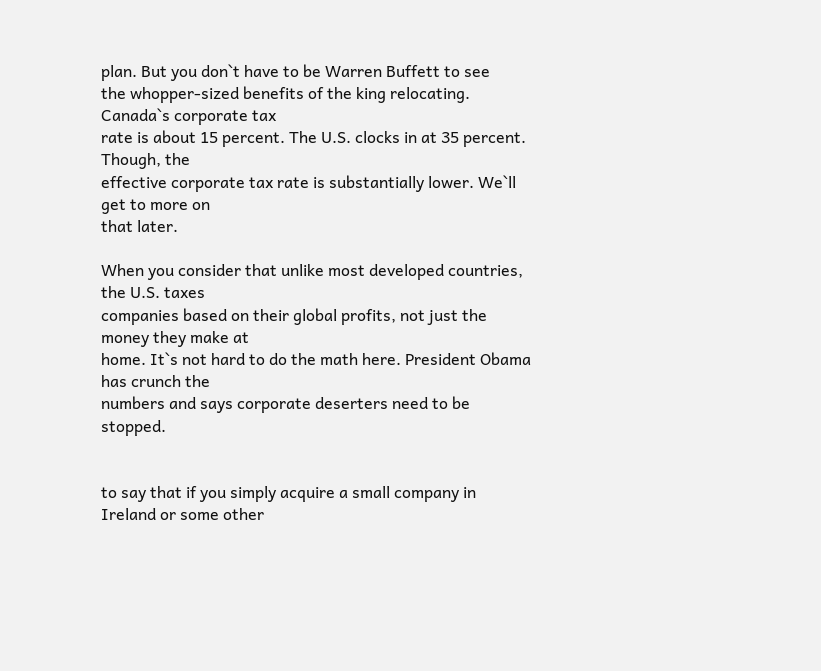plan. But you don`t have to be Warren Buffett to see
the whopper-sized benefits of the king relocating. Canada`s corporate tax
rate is about 15 percent. The U.S. clocks in at 35 percent. Though, the
effective corporate tax rate is substantially lower. We`ll get to more on
that later.

When you consider that unlike most developed countries, the U.S. taxes
companies based on their global profits, not just the money they make at
home. It`s not hard to do the math here. President Obama has crunch the
numbers and says corporate deserters need to be stopped.


to say that if you simply acquire a small company in Ireland or some other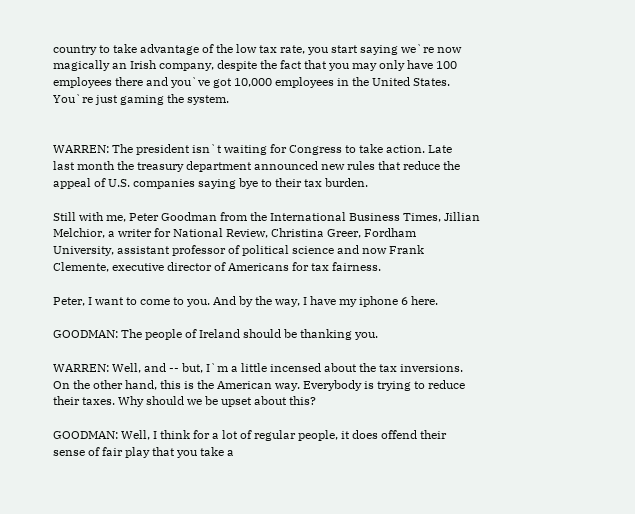country to take advantage of the low tax rate, you start saying we`re now
magically an Irish company, despite the fact that you may only have 100
employees there and you`ve got 10,000 employees in the United States.
You`re just gaming the system.


WARREN: The president isn`t waiting for Congress to take action. Late
last month the treasury department announced new rules that reduce the
appeal of U.S. companies saying bye to their tax burden.

Still with me, Peter Goodman from the International Business Times, Jillian
Melchior, a writer for National Review, Christina Greer, Fordham
University, assistant professor of political science and now Frank
Clemente, executive director of Americans for tax fairness.

Peter, I want to come to you. And by the way, I have my iphone 6 here.

GOODMAN: The people of Ireland should be thanking you.

WARREN: Well, and -- but, I`m a little incensed about the tax inversions.
On the other hand, this is the American way. Everybody is trying to reduce
their taxes. Why should we be upset about this?

GOODMAN: Well, I think for a lot of regular people, it does offend their
sense of fair play that you take a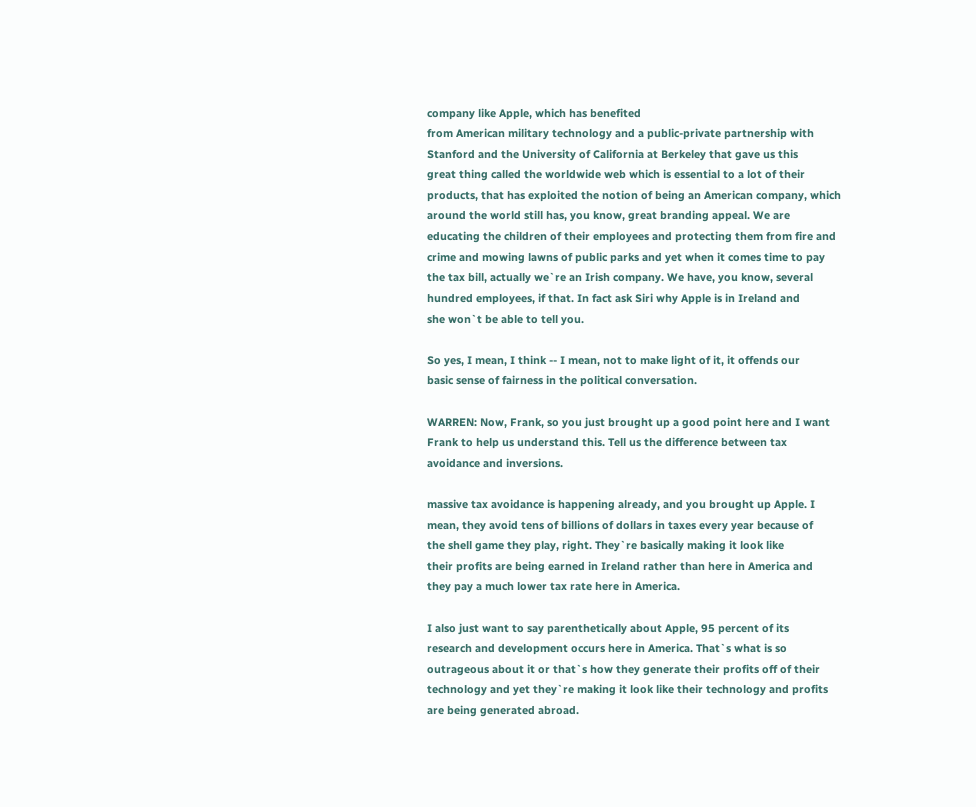company like Apple, which has benefited
from American military technology and a public-private partnership with
Stanford and the University of California at Berkeley that gave us this
great thing called the worldwide web which is essential to a lot of their
products, that has exploited the notion of being an American company, which
around the world still has, you know, great branding appeal. We are
educating the children of their employees and protecting them from fire and
crime and mowing lawns of public parks and yet when it comes time to pay
the tax bill, actually we`re an Irish company. We have, you know, several
hundred employees, if that. In fact ask Siri why Apple is in Ireland and
she won`t be able to tell you.

So yes, I mean, I think -- I mean, not to make light of it, it offends our
basic sense of fairness in the political conversation.

WARREN: Now, Frank, so you just brought up a good point here and I want
Frank to help us understand this. Tell us the difference between tax
avoidance and inversions.

massive tax avoidance is happening already, and you brought up Apple. I
mean, they avoid tens of billions of dollars in taxes every year because of
the shell game they play, right. They`re basically making it look like
their profits are being earned in Ireland rather than here in America and
they pay a much lower tax rate here in America.

I also just want to say parenthetically about Apple, 95 percent of its
research and development occurs here in America. That`s what is so
outrageous about it or that`s how they generate their profits off of their
technology and yet they`re making it look like their technology and profits
are being generated abroad.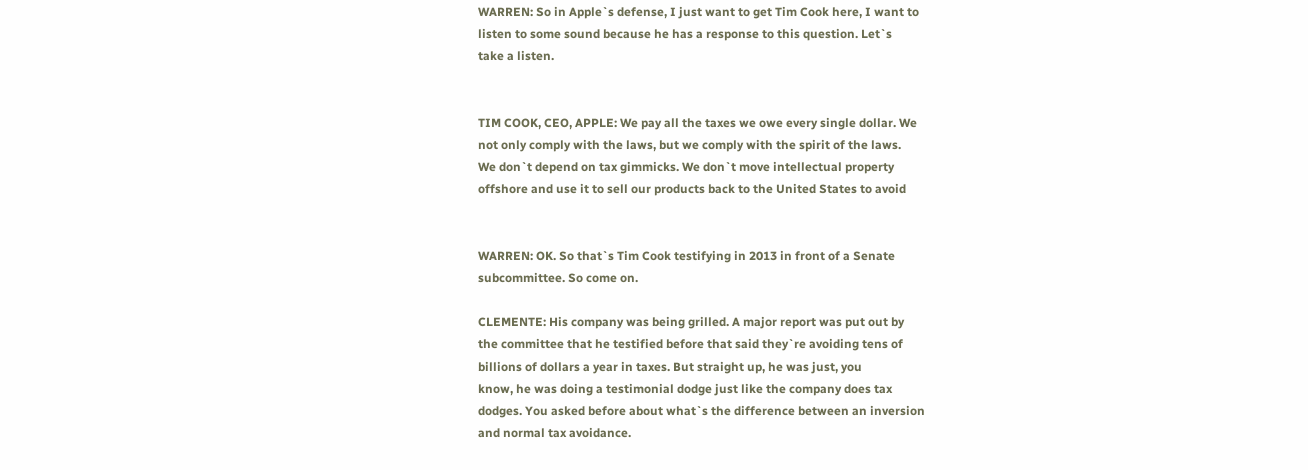WARREN: So in Apple`s defense, I just want to get Tim Cook here, I want to
listen to some sound because he has a response to this question. Let`s
take a listen.


TIM COOK, CEO, APPLE: We pay all the taxes we owe every single dollar. We
not only comply with the laws, but we comply with the spirit of the laws.
We don`t depend on tax gimmicks. We don`t move intellectual property
offshore and use it to sell our products back to the United States to avoid


WARREN: OK. So that`s Tim Cook testifying in 2013 in front of a Senate
subcommittee. So come on.

CLEMENTE: His company was being grilled. A major report was put out by
the committee that he testified before that said they`re avoiding tens of
billions of dollars a year in taxes. But straight up, he was just, you
know, he was doing a testimonial dodge just like the company does tax
dodges. You asked before about what`s the difference between an inversion
and normal tax avoidance.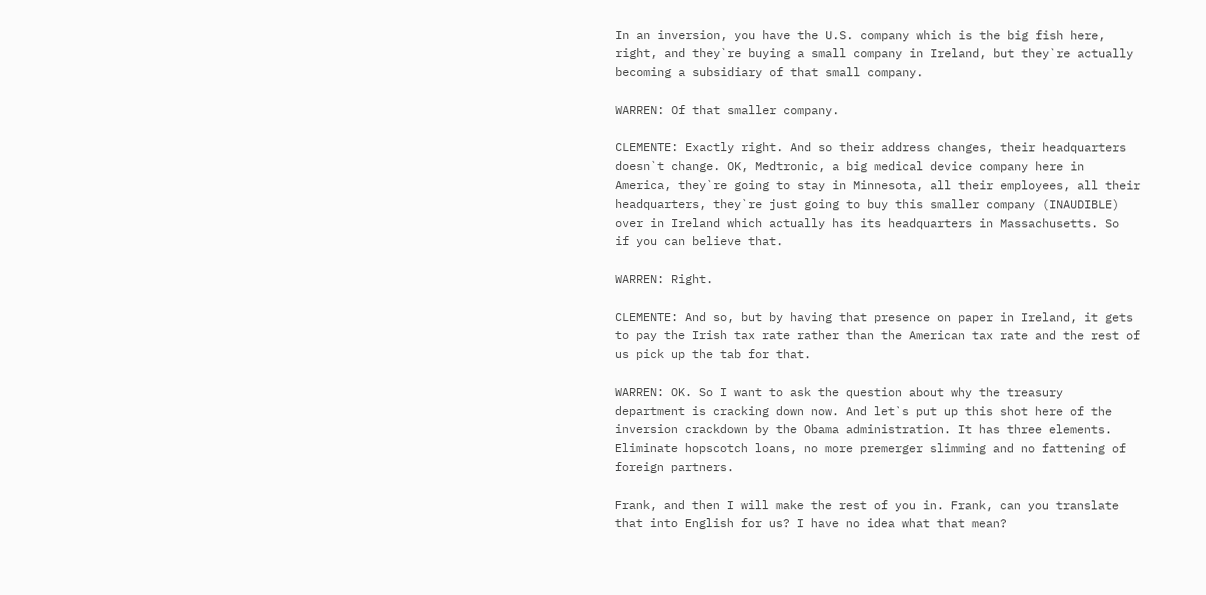In an inversion, you have the U.S. company which is the big fish here,
right, and they`re buying a small company in Ireland, but they`re actually
becoming a subsidiary of that small company.

WARREN: Of that smaller company.

CLEMENTE: Exactly right. And so their address changes, their headquarters
doesn`t change. OK, Medtronic, a big medical device company here in
America, they`re going to stay in Minnesota, all their employees, all their
headquarters, they`re just going to buy this smaller company (INAUDIBLE)
over in Ireland which actually has its headquarters in Massachusetts. So
if you can believe that.

WARREN: Right.

CLEMENTE: And so, but by having that presence on paper in Ireland, it gets
to pay the Irish tax rate rather than the American tax rate and the rest of
us pick up the tab for that.

WARREN: OK. So I want to ask the question about why the treasury
department is cracking down now. And let`s put up this shot here of the
inversion crackdown by the Obama administration. It has three elements.
Eliminate hopscotch loans, no more premerger slimming and no fattening of
foreign partners.

Frank, and then I will make the rest of you in. Frank, can you translate
that into English for us? I have no idea what that mean?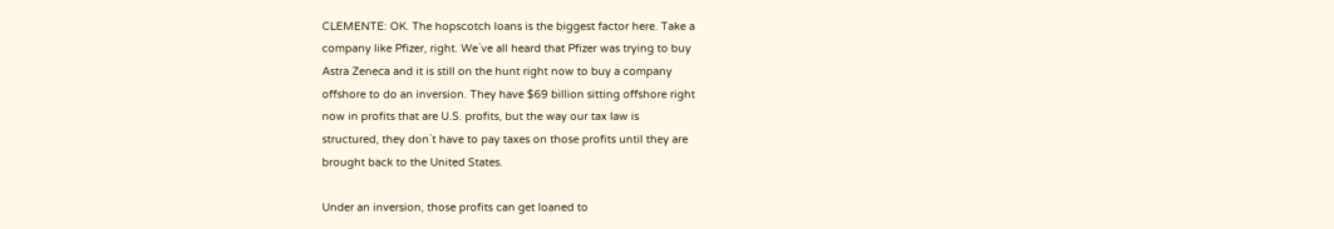CLEMENTE: OK. The hopscotch loans is the biggest factor here. Take a
company like Pfizer, right. We`ve all heard that Pfizer was trying to buy
Astra Zeneca and it is still on the hunt right now to buy a company
offshore to do an inversion. They have $69 billion sitting offshore right
now in profits that are U.S. profits, but the way our tax law is
structured, they don`t have to pay taxes on those profits until they are
brought back to the United States.

Under an inversion, those profits can get loaned to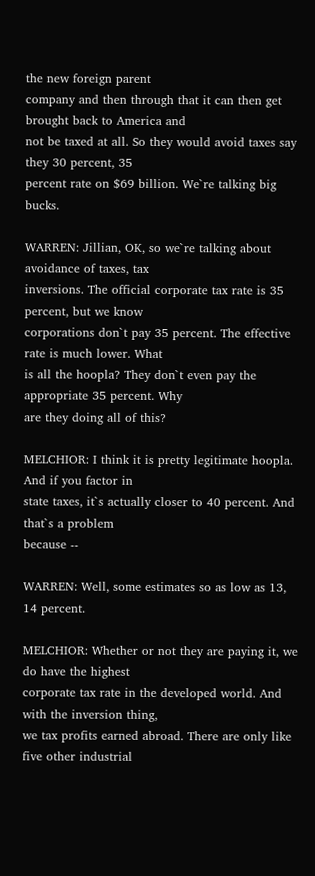the new foreign parent
company and then through that it can then get brought back to America and
not be taxed at all. So they would avoid taxes say they 30 percent, 35
percent rate on $69 billion. We`re talking big bucks.

WARREN: Jillian, OK, so we`re talking about avoidance of taxes, tax
inversions. The official corporate tax rate is 35 percent, but we know
corporations don`t pay 35 percent. The effective rate is much lower. What
is all the hoopla? They don`t even pay the appropriate 35 percent. Why
are they doing all of this?

MELCHIOR: I think it is pretty legitimate hoopla. And if you factor in
state taxes, it`s actually closer to 40 percent. And that`s a problem
because --

WARREN: Well, some estimates so as low as 13, 14 percent.

MELCHIOR: Whether or not they are paying it, we do have the highest
corporate tax rate in the developed world. And with the inversion thing,
we tax profits earned abroad. There are only like five other industrial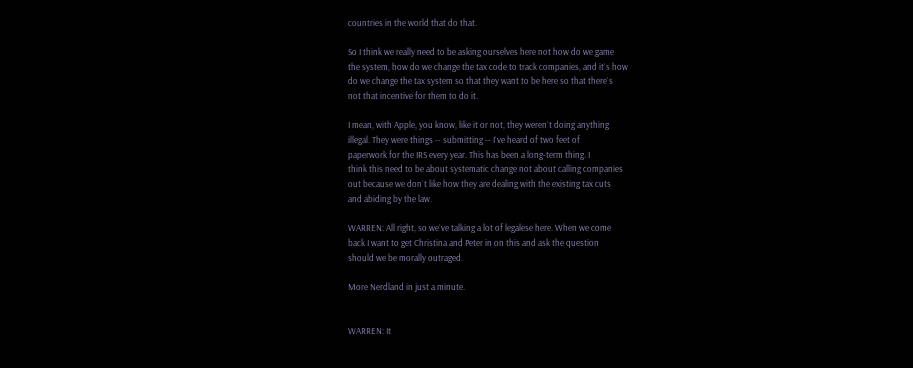countries in the world that do that.

So I think we really need to be asking ourselves here not how do we game
the system, how do we change the tax code to track companies, and it`s how
do we change the tax system so that they want to be here so that there`s
not that incentive for them to do it.

I mean, with Apple, you know, like it or not, they weren`t doing anything
illegal. They were things -- submitting -- I`ve heard of two feet of
paperwork for the IRS every year. This has been a long-term thing. I
think this need to be about systematic change not about calling companies
out because we don`t like how they are dealing with the existing tax cuts
and abiding by the law.

WARREN: All right, so we`ve talking a lot of legalese here. When we come
back I want to get Christina and Peter in on this and ask the question
should we be morally outraged.

More Nerdland in just a minute.


WARREN: It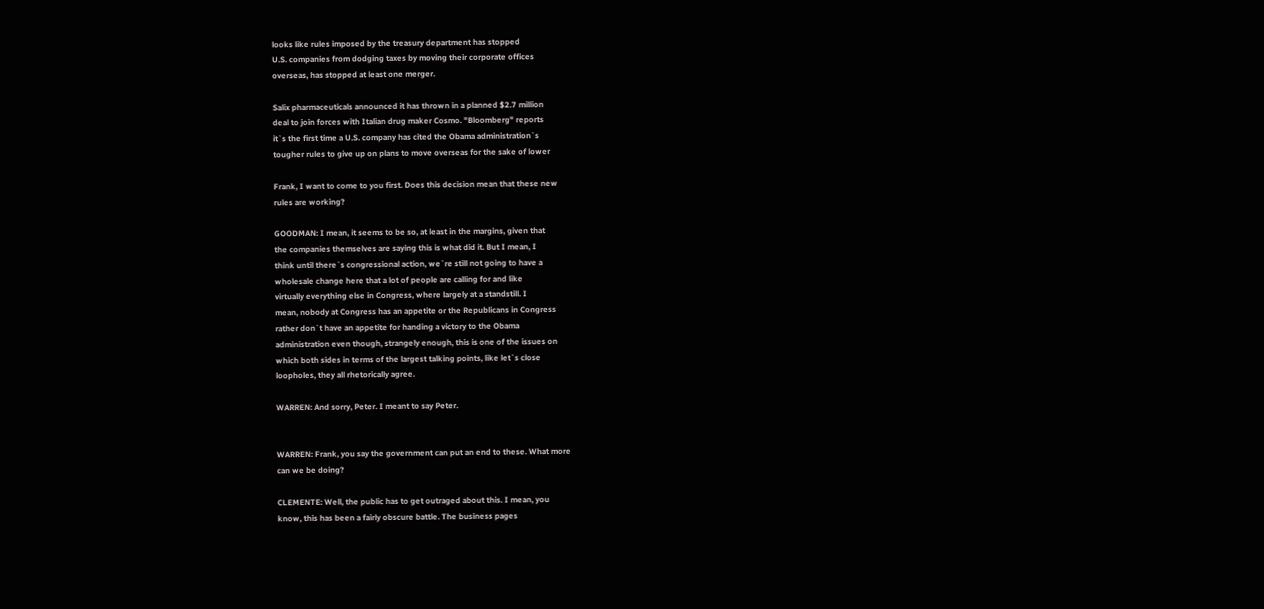looks like rules imposed by the treasury department has stopped
U.S. companies from dodging taxes by moving their corporate offices
overseas, has stopped at least one merger.

Salix pharmaceuticals announced it has thrown in a planned $2.7 million
deal to join forces with Italian drug maker Cosmo. "Bloomberg" reports
it`s the first time a U.S. company has cited the Obama administration`s
tougher rules to give up on plans to move overseas for the sake of lower

Frank, I want to come to you first. Does this decision mean that these new
rules are working?

GOODMAN: I mean, it seems to be so, at least in the margins, given that
the companies themselves are saying this is what did it. But I mean, I
think until there`s congressional action, we`re still not going to have a
wholesale change here that a lot of people are calling for and like
virtually everything else in Congress, where largely at a standstill. I
mean, nobody at Congress has an appetite or the Republicans in Congress
rather don`t have an appetite for handing a victory to the Obama
administration even though, strangely enough, this is one of the issues on
which both sides in terms of the largest talking points, like let`s close
loopholes, they all rhetorically agree.

WARREN: And sorry, Peter. I meant to say Peter.


WARREN: Frank, you say the government can put an end to these. What more
can we be doing?

CLEMENTE: Well, the public has to get outraged about this. I mean, you
know, this has been a fairly obscure battle. The business pages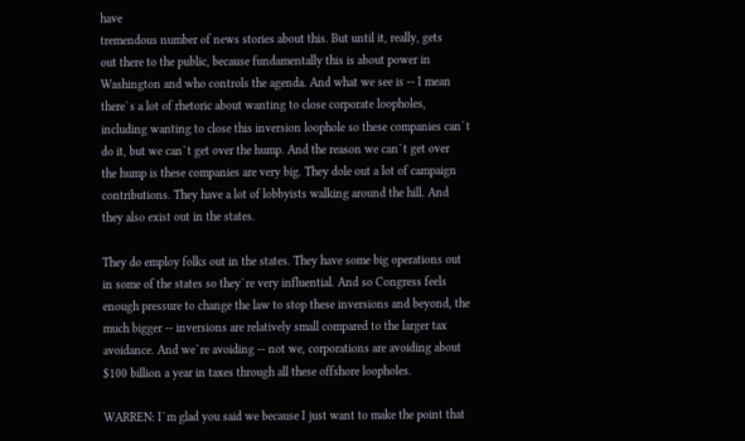have
tremendous number of news stories about this. But until it, really, gets
out there to the public, because fundamentally this is about power in
Washington and who controls the agenda. And what we see is -- I mean
there`s a lot of rhetoric about wanting to close corporate loopholes,
including wanting to close this inversion loophole so these companies can`t
do it, but we can`t get over the hump. And the reason we can`t get over
the hump is these companies are very big. They dole out a lot of campaign
contributions. They have a lot of lobbyists walking around the hill. And
they also exist out in the states.

They do employ folks out in the states. They have some big operations out
in some of the states so they`re very influential. And so Congress feels
enough pressure to change the law to stop these inversions and beyond, the
much bigger -- inversions are relatively small compared to the larger tax
avoidance. And we`re avoiding -- not we, corporations are avoiding about
$100 billion a year in taxes through all these offshore loopholes.

WARREN: I`m glad you said we because I just want to make the point that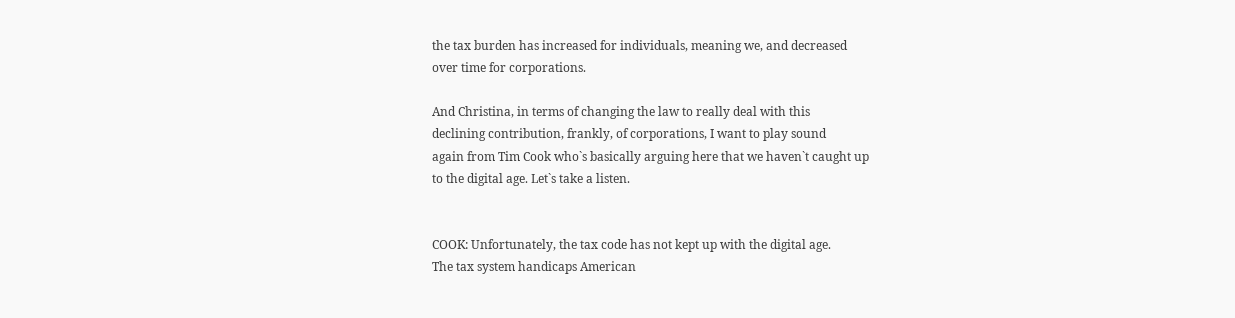the tax burden has increased for individuals, meaning we, and decreased
over time for corporations.

And Christina, in terms of changing the law to really deal with this
declining contribution, frankly, of corporations, I want to play sound
again from Tim Cook who`s basically arguing here that we haven`t caught up
to the digital age. Let`s take a listen.


COOK: Unfortunately, the tax code has not kept up with the digital age.
The tax system handicaps American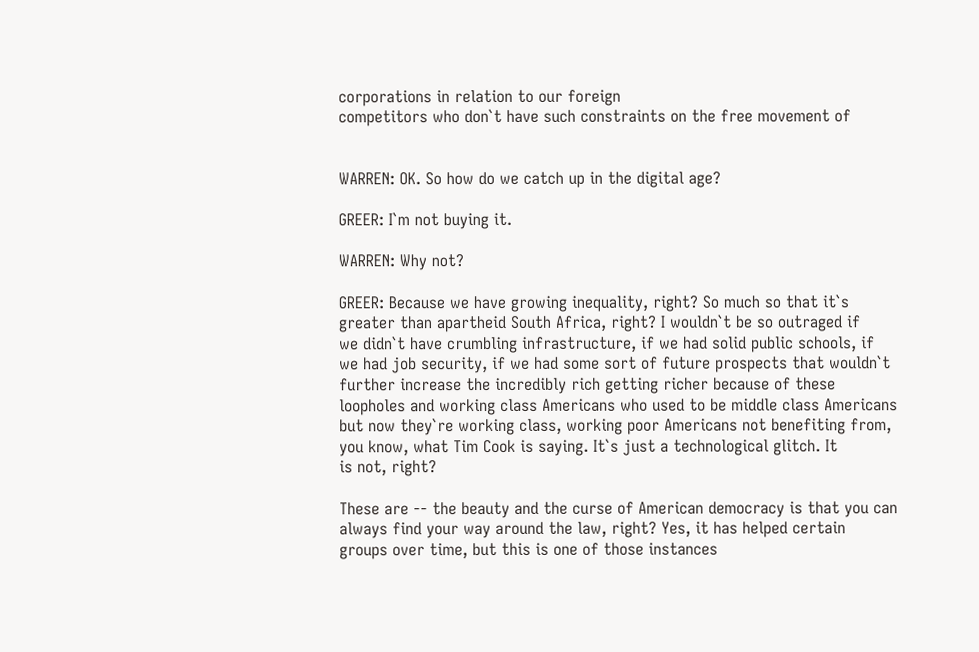corporations in relation to our foreign
competitors who don`t have such constraints on the free movement of


WARREN: OK. So how do we catch up in the digital age?

GREER: I`m not buying it.

WARREN: Why not?

GREER: Because we have growing inequality, right? So much so that it`s
greater than apartheid South Africa, right? I wouldn`t be so outraged if
we didn`t have crumbling infrastructure, if we had solid public schools, if
we had job security, if we had some sort of future prospects that wouldn`t
further increase the incredibly rich getting richer because of these
loopholes and working class Americans who used to be middle class Americans
but now they`re working class, working poor Americans not benefiting from,
you know, what Tim Cook is saying. It`s just a technological glitch. It
is not, right?

These are -- the beauty and the curse of American democracy is that you can
always find your way around the law, right? Yes, it has helped certain
groups over time, but this is one of those instances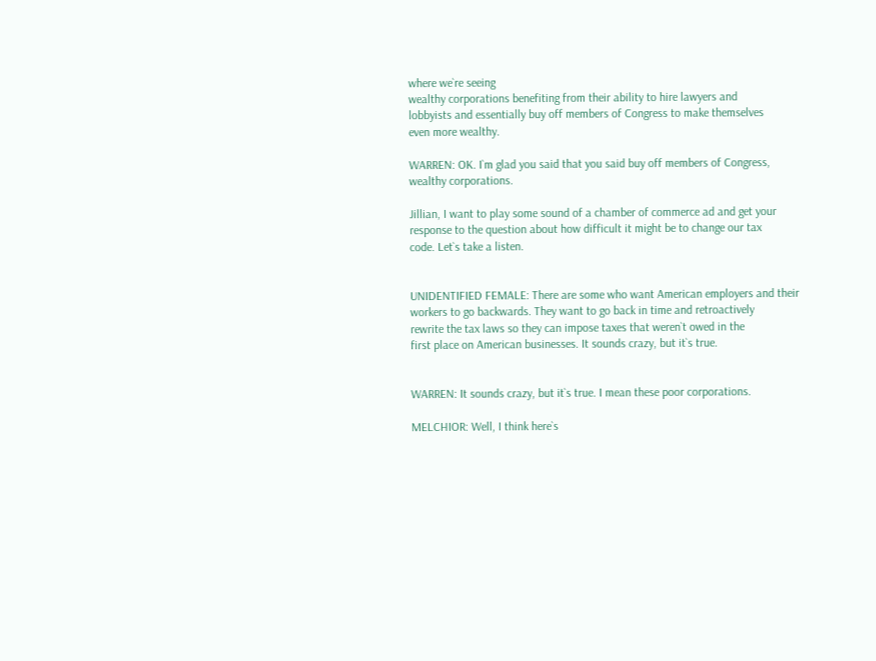where we`re seeing
wealthy corporations benefiting from their ability to hire lawyers and
lobbyists and essentially buy off members of Congress to make themselves
even more wealthy.

WARREN: OK. I`m glad you said that you said buy off members of Congress,
wealthy corporations.

Jillian, I want to play some sound of a chamber of commerce ad and get your
response to the question about how difficult it might be to change our tax
code. Let`s take a listen.


UNIDENTIFIED FEMALE: There are some who want American employers and their
workers to go backwards. They want to go back in time and retroactively
rewrite the tax laws so they can impose taxes that weren`t owed in the
first place on American businesses. It sounds crazy, but it`s true.


WARREN: It sounds crazy, but it`s true. I mean these poor corporations.

MELCHIOR: Well, I think here`s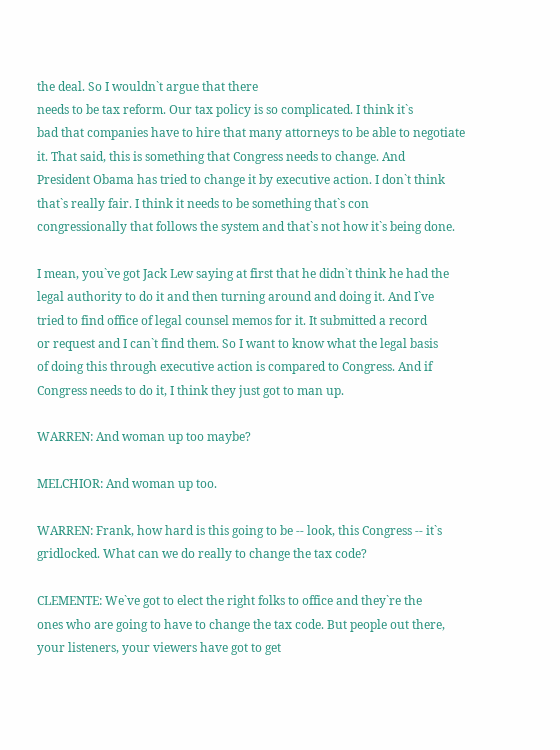the deal. So I wouldn`t argue that there
needs to be tax reform. Our tax policy is so complicated. I think it`s
bad that companies have to hire that many attorneys to be able to negotiate
it. That said, this is something that Congress needs to change. And
President Obama has tried to change it by executive action. I don`t think
that`s really fair. I think it needs to be something that`s con
congressionally that follows the system and that`s not how it`s being done.

I mean, you`ve got Jack Lew saying at first that he didn`t think he had the
legal authority to do it and then turning around and doing it. And I`ve
tried to find office of legal counsel memos for it. It submitted a record
or request and I can`t find them. So I want to know what the legal basis
of doing this through executive action is compared to Congress. And if
Congress needs to do it, I think they just got to man up.

WARREN: And woman up too maybe?

MELCHIOR: And woman up too.

WARREN: Frank, how hard is this going to be -- look, this Congress -- it`s
gridlocked. What can we do really to change the tax code?

CLEMENTE: We`ve got to elect the right folks to office and they`re the
ones who are going to have to change the tax code. But people out there,
your listeners, your viewers have got to get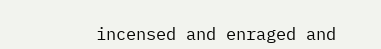incensed and enraged and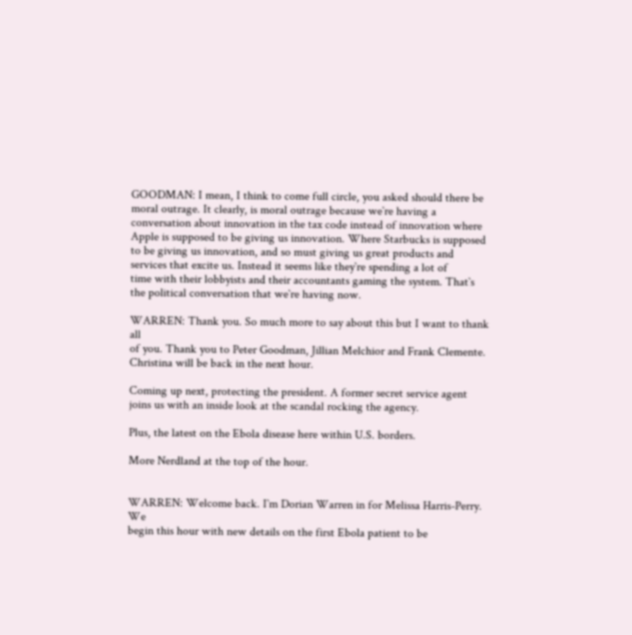GOODMAN: I mean, I think to come full circle, you asked should there be
moral outrage. It clearly, is moral outrage because we`re having a
conversation about innovation in the tax code instead of innovation where
Apple is supposed to be giving us innovation. Where Starbucks is supposed
to be giving us innovation, and so must giving us great products and
services that excite us. Instead it seems like they`re spending a lot of
time with their lobbyists and their accountants gaming the system. That`s
the political conversation that we`re having now.

WARREN: Thank you. So much more to say about this but I want to thank all
of you. Thank you to Peter Goodman, Jillian Melchior and Frank Clemente.
Christina will be back in the next hour.

Coming up next, protecting the president. A former secret service agent
joins us with an inside look at the scandal rocking the agency.

Plus, the latest on the Ebola disease here within U.S. borders.

More Nerdland at the top of the hour.


WARREN: Welcome back. I`m Dorian Warren in for Melissa Harris-Perry. We
begin this hour with new details on the first Ebola patient to be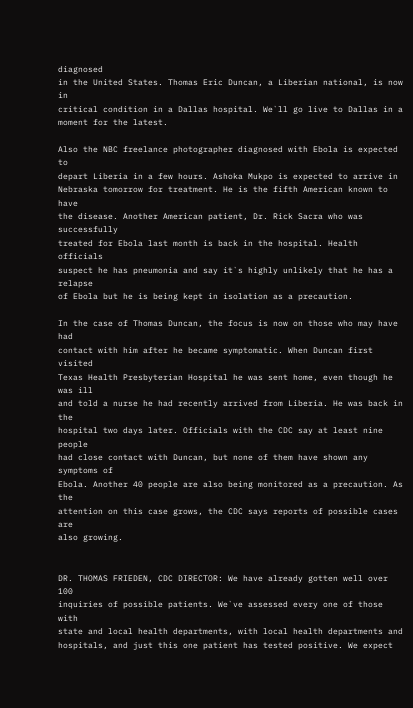diagnosed
in the United States. Thomas Eric Duncan, a Liberian national, is now in
critical condition in a Dallas hospital. We`ll go live to Dallas in a
moment for the latest.

Also the NBC freelance photographer diagnosed with Ebola is expected to
depart Liberia in a few hours. Ashoka Mukpo is expected to arrive in
Nebraska tomorrow for treatment. He is the fifth American known to have
the disease. Another American patient, Dr. Rick Sacra who was successfully
treated for Ebola last month is back in the hospital. Health officials
suspect he has pneumonia and say it`s highly unlikely that he has a relapse
of Ebola but he is being kept in isolation as a precaution.

In the case of Thomas Duncan, the focus is now on those who may have had
contact with him after he became symptomatic. When Duncan first visited
Texas Health Presbyterian Hospital he was sent home, even though he was ill
and told a nurse he had recently arrived from Liberia. He was back in the
hospital two days later. Officials with the CDC say at least nine people
had close contact with Duncan, but none of them have shown any symptoms of
Ebola. Another 40 people are also being monitored as a precaution. As the
attention on this case grows, the CDC says reports of possible cases are
also growing.


DR. THOMAS FRIEDEN, CDC DIRECTOR: We have already gotten well over 100
inquiries of possible patients. We`ve assessed every one of those with
state and local health departments, with local health departments and
hospitals, and just this one patient has tested positive. We expect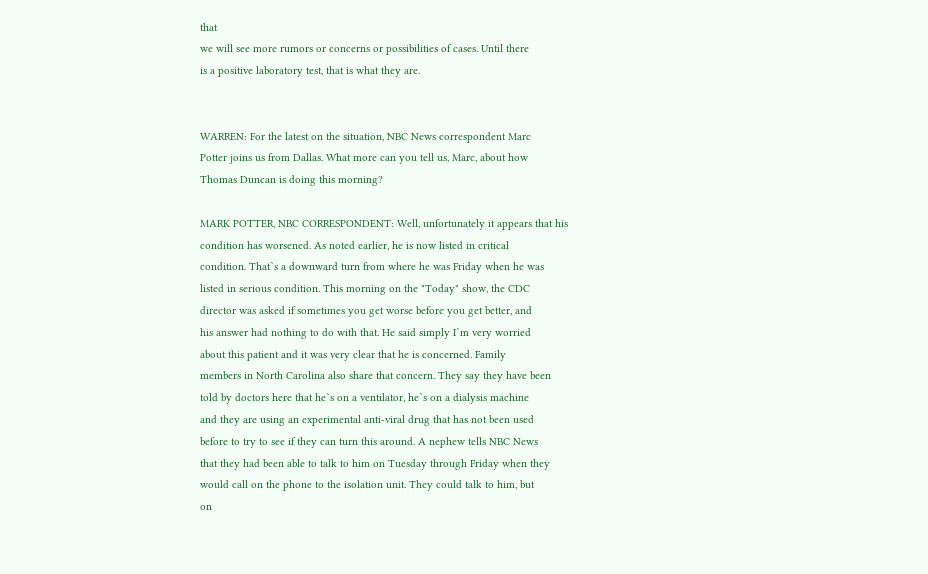that
we will see more rumors or concerns or possibilities of cases. Until there
is a positive laboratory test, that is what they are.


WARREN: For the latest on the situation, NBC News correspondent Marc
Potter joins us from Dallas. What more can you tell us, Marc, about how
Thomas Duncan is doing this morning?

MARK POTTER, NBC CORRESPONDENT: Well, unfortunately it appears that his
condition has worsened. As noted earlier, he is now listed in critical
condition. That`s a downward turn from where he was Friday when he was
listed in serious condition. This morning on the "Today" show, the CDC
director was asked if sometimes you get worse before you get better, and
his answer had nothing to do with that. He said simply I`m very worried
about this patient and it was very clear that he is concerned. Family
members in North Carolina also share that concern. They say they have been
told by doctors here that he`s on a ventilator, he`s on a dialysis machine
and they are using an experimental anti-viral drug that has not been used
before to try to see if they can turn this around. A nephew tells NBC News
that they had been able to talk to him on Tuesday through Friday when they
would call on the phone to the isolation unit. They could talk to him, but
on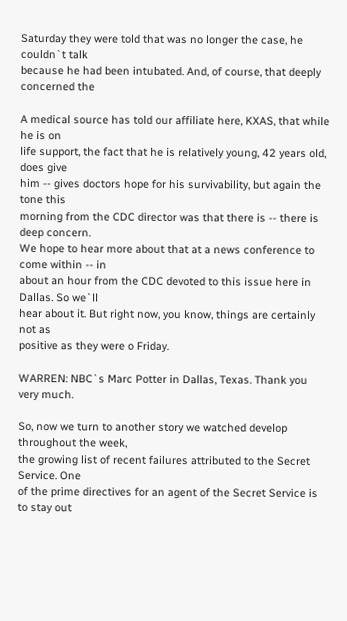Saturday they were told that was no longer the case, he couldn`t talk
because he had been intubated. And, of course, that deeply concerned the

A medical source has told our affiliate here, KXAS, that while he is on
life support, the fact that he is relatively young, 42 years old, does give
him -- gives doctors hope for his survivability, but again the tone this
morning from the CDC director was that there is -- there is deep concern.
We hope to hear more about that at a news conference to come within -- in
about an hour from the CDC devoted to this issue here in Dallas. So we`ll
hear about it. But right now, you know, things are certainly not as
positive as they were o Friday.

WARREN: NBC`s Marc Potter in Dallas, Texas. Thank you very much.

So, now we turn to another story we watched develop throughout the week,
the growing list of recent failures attributed to the Secret Service. One
of the prime directives for an agent of the Secret Service is to stay out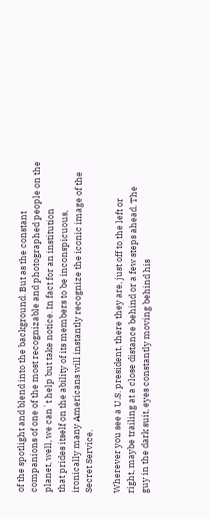of the spotlight and blend into the background. But as the constant
companions of one of the most recognizable and photographed people on the
planet, well, we can`t help but take notice. In fact for an institution
that prides itself on the ability of its members to be inconspicuous,
ironically many Americans will instantly recognize the iconic image of the
Secret Service.

Wherever you see a U.S. president, there they are, just off to the left or
right, maybe trailing at a close distance behind or a few steps ahead. The
guy in the dark suit, eyes constantly moving behind his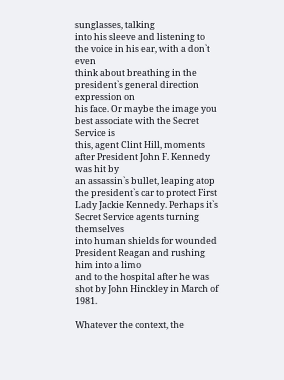sunglasses, talking
into his sleeve and listening to the voice in his ear, with a don`t even
think about breathing in the president`s general direction expression on
his face. Or maybe the image you best associate with the Secret Service is
this, agent Clint Hill, moments after President John F. Kennedy was hit by
an assassin`s bullet, leaping atop the president`s car to protect First
Lady Jackie Kennedy. Perhaps it`s Secret Service agents turning themselves
into human shields for wounded President Reagan and rushing him into a limo
and to the hospital after he was shot by John Hinckley in March of 1981.

Whatever the context, the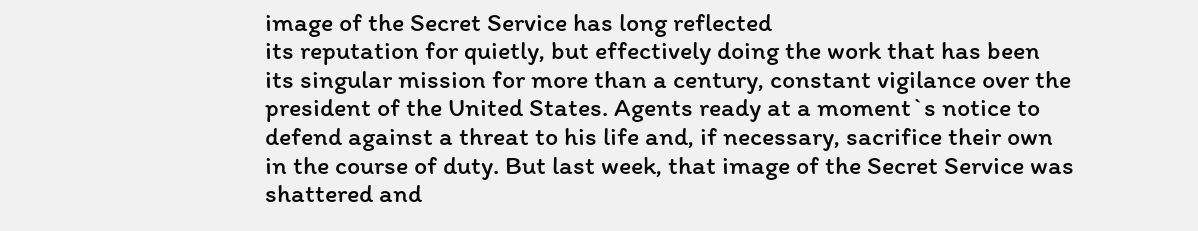image of the Secret Service has long reflected
its reputation for quietly, but effectively doing the work that has been
its singular mission for more than a century, constant vigilance over the
president of the United States. Agents ready at a moment`s notice to
defend against a threat to his life and, if necessary, sacrifice their own
in the course of duty. But last week, that image of the Secret Service was
shattered and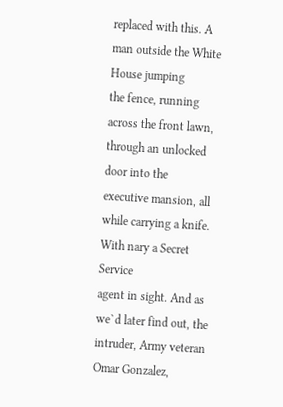replaced with this. A man outside the White House jumping
the fence, running across the front lawn, through an unlocked door into the
executive mansion, all while carrying a knife. With nary a Secret Service
agent in sight. And as we`d later find out, the intruder, Army veteran
Omar Gonzalez,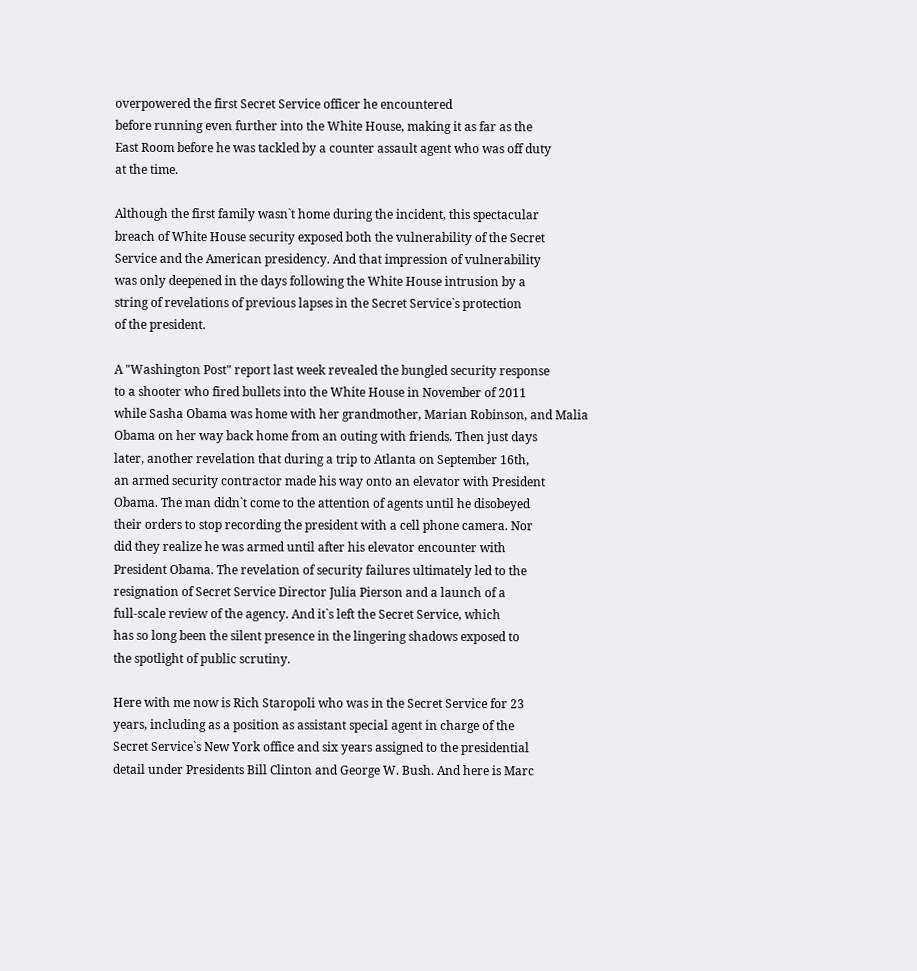overpowered the first Secret Service officer he encountered
before running even further into the White House, making it as far as the
East Room before he was tackled by a counter assault agent who was off duty
at the time.

Although the first family wasn`t home during the incident, this spectacular
breach of White House security exposed both the vulnerability of the Secret
Service and the American presidency. And that impression of vulnerability
was only deepened in the days following the White House intrusion by a
string of revelations of previous lapses in the Secret Service`s protection
of the president.

A "Washington Post" report last week revealed the bungled security response
to a shooter who fired bullets into the White House in November of 2011
while Sasha Obama was home with her grandmother, Marian Robinson, and Malia
Obama on her way back home from an outing with friends. Then just days
later, another revelation that during a trip to Atlanta on September 16th,
an armed security contractor made his way onto an elevator with President
Obama. The man didn`t come to the attention of agents until he disobeyed
their orders to stop recording the president with a cell phone camera. Nor
did they realize he was armed until after his elevator encounter with
President Obama. The revelation of security failures ultimately led to the
resignation of Secret Service Director Julia Pierson and a launch of a
full-scale review of the agency. And it`s left the Secret Service, which
has so long been the silent presence in the lingering shadows exposed to
the spotlight of public scrutiny.

Here with me now is Rich Staropoli who was in the Secret Service for 23
years, including as a position as assistant special agent in charge of the
Secret Service`s New York office and six years assigned to the presidential
detail under Presidents Bill Clinton and George W. Bush. And here is Marc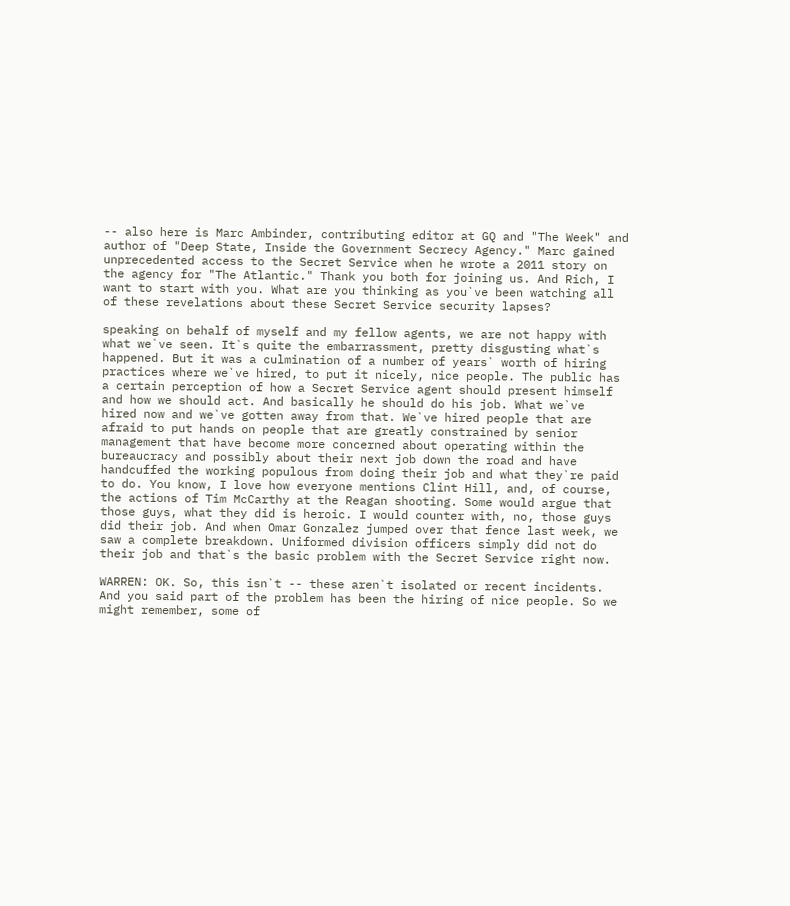-- also here is Marc Ambinder, contributing editor at GQ and "The Week" and
author of "Deep State, Inside the Government Secrecy Agency." Marc gained
unprecedented access to the Secret Service when he wrote a 2011 story on
the agency for "The Atlantic." Thank you both for joining us. And Rich, I
want to start with you. What are you thinking as you`ve been watching all
of these revelations about these Secret Service security lapses?

speaking on behalf of myself and my fellow agents, we are not happy with
what we`ve seen. It`s quite the embarrassment, pretty disgusting what`s
happened. But it was a culmination of a number of years` worth of hiring
practices where we`ve hired, to put it nicely, nice people. The public has
a certain perception of how a Secret Service agent should present himself
and how we should act. And basically he should do his job. What we`ve
hired now and we`ve gotten away from that. We`ve hired people that are
afraid to put hands on people that are greatly constrained by senior
management that have become more concerned about operating within the
bureaucracy and possibly about their next job down the road and have
handcuffed the working populous from doing their job and what they`re paid
to do. You know, I love how everyone mentions Clint Hill, and, of course,
the actions of Tim McCarthy at the Reagan shooting. Some would argue that
those guys, what they did is heroic. I would counter with, no, those guys
did their job. And when Omar Gonzalez jumped over that fence last week, we
saw a complete breakdown. Uniformed division officers simply did not do
their job and that`s the basic problem with the Secret Service right now.

WARREN: OK. So, this isn`t -- these aren`t isolated or recent incidents.
And you said part of the problem has been the hiring of nice people. So we
might remember, some of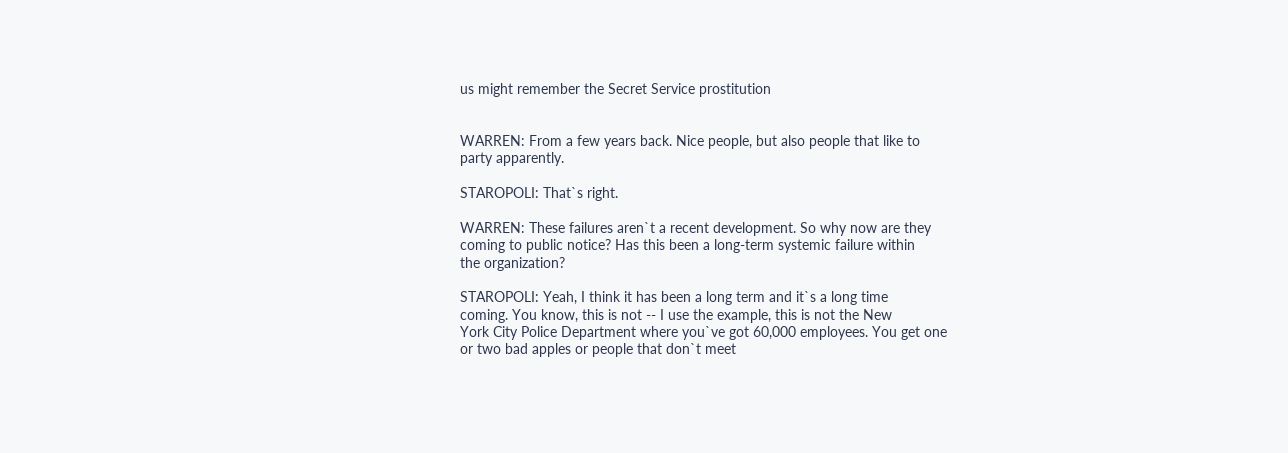us might remember the Secret Service prostitution


WARREN: From a few years back. Nice people, but also people that like to
party apparently.

STAROPOLI: That`s right.

WARREN: These failures aren`t a recent development. So why now are they
coming to public notice? Has this been a long-term systemic failure within
the organization?

STAROPOLI: Yeah, I think it has been a long term and it`s a long time
coming. You know, this is not -- I use the example, this is not the New
York City Police Department where you`ve got 60,000 employees. You get one
or two bad apples or people that don`t meet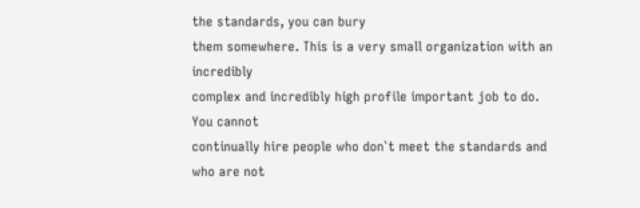the standards, you can bury
them somewhere. This is a very small organization with an incredibly
complex and incredibly high profile important job to do. You cannot
continually hire people who don`t meet the standards and who are not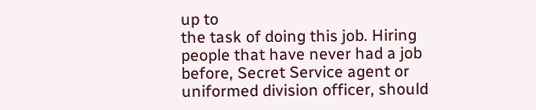up to
the task of doing this job. Hiring people that have never had a job
before, Secret Service agent or uniformed division officer, should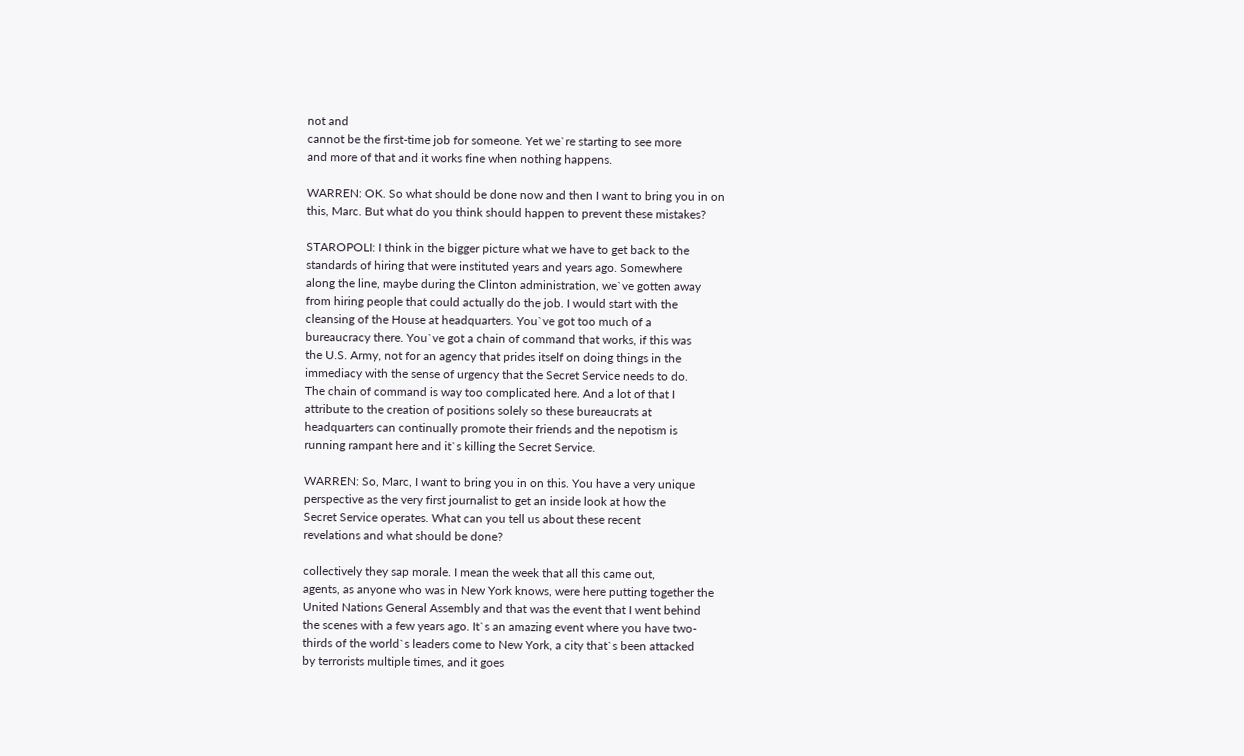not and
cannot be the first-time job for someone. Yet we`re starting to see more
and more of that and it works fine when nothing happens.

WARREN: OK. So what should be done now and then I want to bring you in on
this, Marc. But what do you think should happen to prevent these mistakes?

STAROPOLI: I think in the bigger picture what we have to get back to the
standards of hiring that were instituted years and years ago. Somewhere
along the line, maybe during the Clinton administration, we`ve gotten away
from hiring people that could actually do the job. I would start with the
cleansing of the House at headquarters. You`ve got too much of a
bureaucracy there. You`ve got a chain of command that works, if this was
the U.S. Army, not for an agency that prides itself on doing things in the
immediacy with the sense of urgency that the Secret Service needs to do.
The chain of command is way too complicated here. And a lot of that I
attribute to the creation of positions solely so these bureaucrats at
headquarters can continually promote their friends and the nepotism is
running rampant here and it`s killing the Secret Service.

WARREN: So, Marc, I want to bring you in on this. You have a very unique
perspective as the very first journalist to get an inside look at how the
Secret Service operates. What can you tell us about these recent
revelations and what should be done?

collectively they sap morale. I mean the week that all this came out,
agents, as anyone who was in New York knows, were here putting together the
United Nations General Assembly and that was the event that I went behind
the scenes with a few years ago. It`s an amazing event where you have two-
thirds of the world`s leaders come to New York, a city that`s been attacked
by terrorists multiple times, and it goes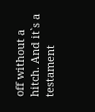off without a hitch. And it`s a
testament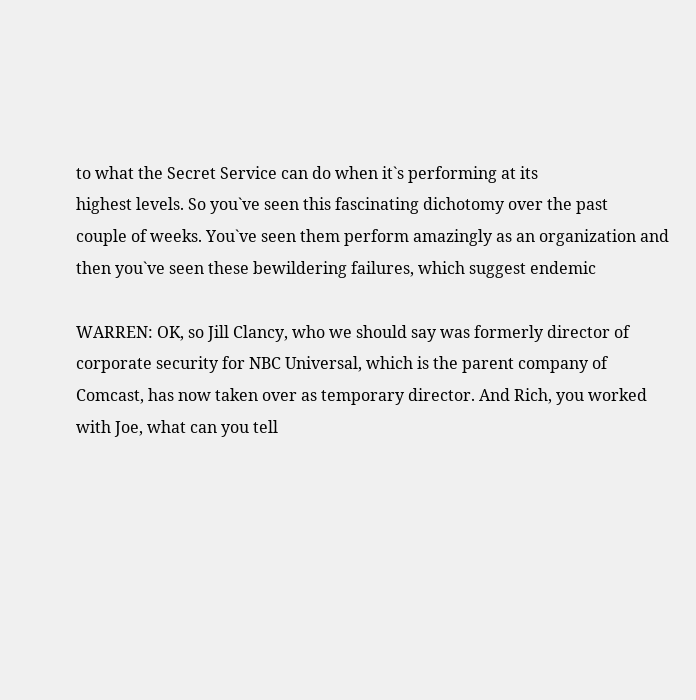to what the Secret Service can do when it`s performing at its
highest levels. So you`ve seen this fascinating dichotomy over the past
couple of weeks. You`ve seen them perform amazingly as an organization and
then you`ve seen these bewildering failures, which suggest endemic

WARREN: OK, so Jill Clancy, who we should say was formerly director of
corporate security for NBC Universal, which is the parent company of
Comcast, has now taken over as temporary director. And Rich, you worked
with Joe, what can you tell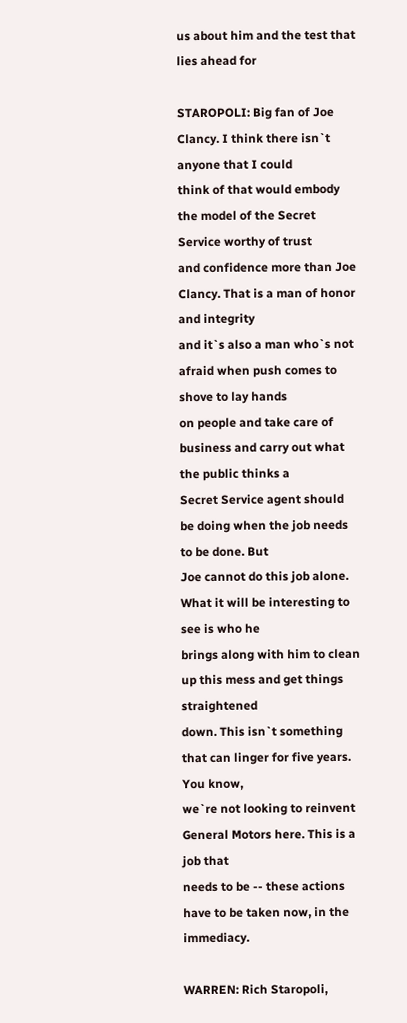us about him and the test that lies ahead for

STAROPOLI: Big fan of Joe Clancy. I think there isn`t anyone that I could
think of that would embody the model of the Secret Service worthy of trust
and confidence more than Joe Clancy. That is a man of honor and integrity
and it`s also a man who`s not afraid when push comes to shove to lay hands
on people and take care of business and carry out what the public thinks a
Secret Service agent should be doing when the job needs to be done. But
Joe cannot do this job alone. What it will be interesting to see is who he
brings along with him to clean up this mess and get things straightened
down. This isn`t something that can linger for five years. You know,
we`re not looking to reinvent General Motors here. This is a job that
needs to be -- these actions have to be taken now, in the immediacy.

WARREN: Rich Staropoli,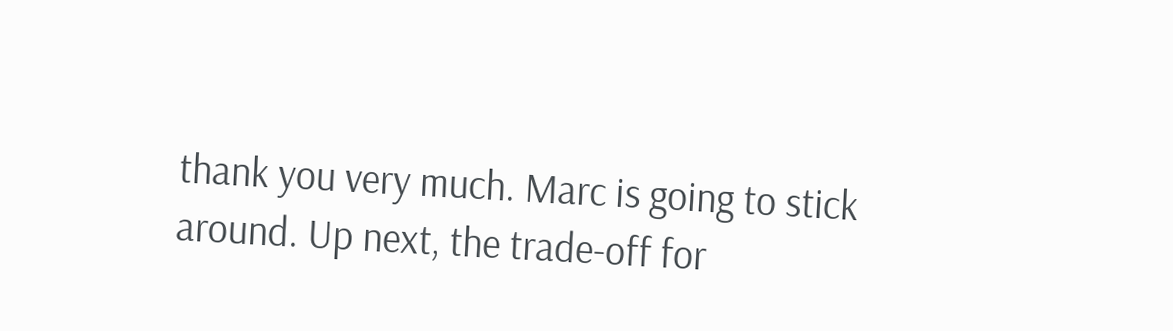thank you very much. Marc is going to stick
around. Up next, the trade-off for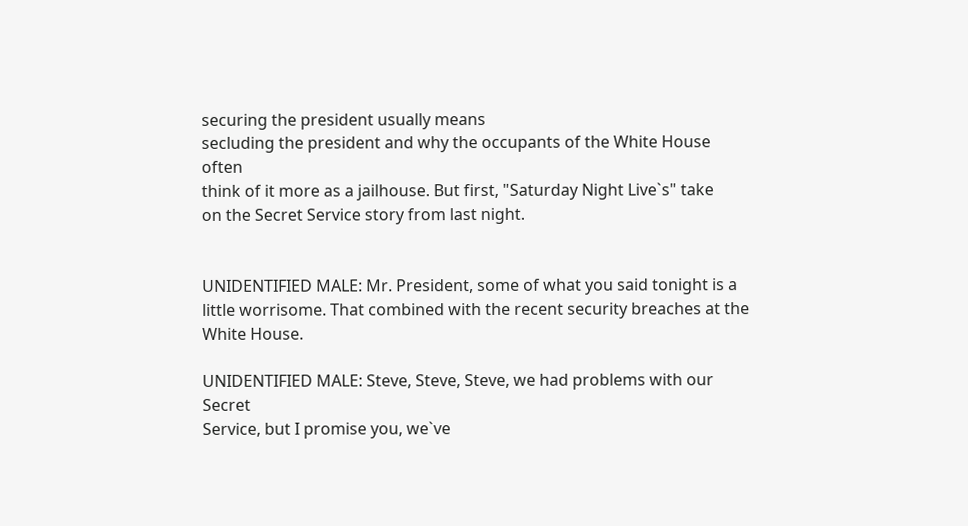securing the president usually means
secluding the president and why the occupants of the White House often
think of it more as a jailhouse. But first, "Saturday Night Live`s" take
on the Secret Service story from last night.


UNIDENTIFIED MALE: Mr. President, some of what you said tonight is a
little worrisome. That combined with the recent security breaches at the
White House.

UNIDENTIFIED MALE: Steve, Steve, Steve, we had problems with our Secret
Service, but I promise you, we`ve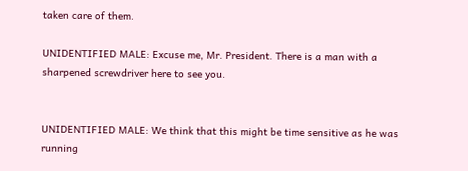taken care of them.

UNIDENTIFIED MALE: Excuse me, Mr. President. There is a man with a
sharpened screwdriver here to see you.


UNIDENTIFIED MALE: We think that this might be time sensitive as he was
running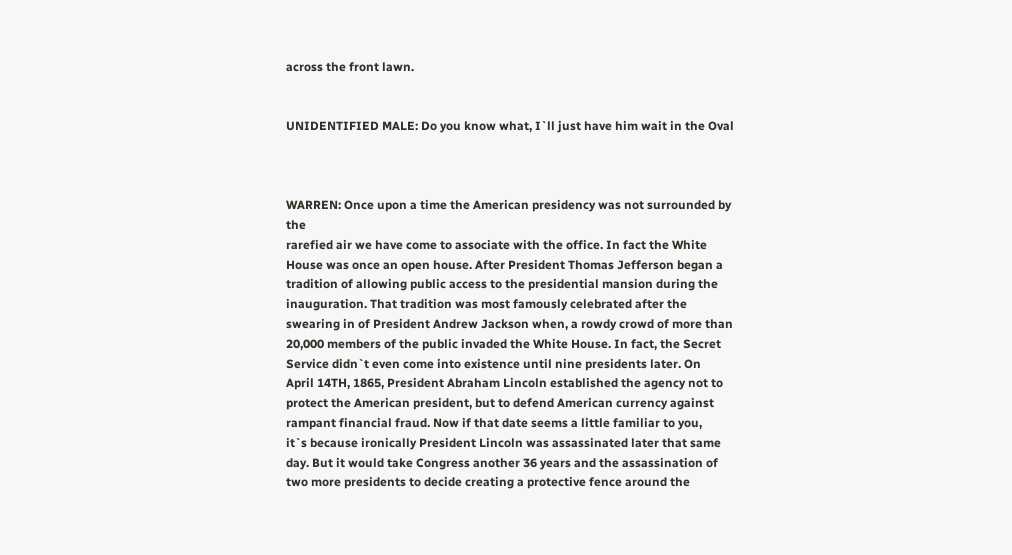across the front lawn.


UNIDENTIFIED MALE: Do you know what, I`ll just have him wait in the Oval



WARREN: Once upon a time the American presidency was not surrounded by the
rarefied air we have come to associate with the office. In fact the White
House was once an open house. After President Thomas Jefferson began a
tradition of allowing public access to the presidential mansion during the
inauguration. That tradition was most famously celebrated after the
swearing in of President Andrew Jackson when, a rowdy crowd of more than
20,000 members of the public invaded the White House. In fact, the Secret
Service didn`t even come into existence until nine presidents later. On
April 14TH, 1865, President Abraham Lincoln established the agency not to
protect the American president, but to defend American currency against
rampant financial fraud. Now if that date seems a little familiar to you,
it`s because ironically President Lincoln was assassinated later that same
day. But it would take Congress another 36 years and the assassination of
two more presidents to decide creating a protective fence around the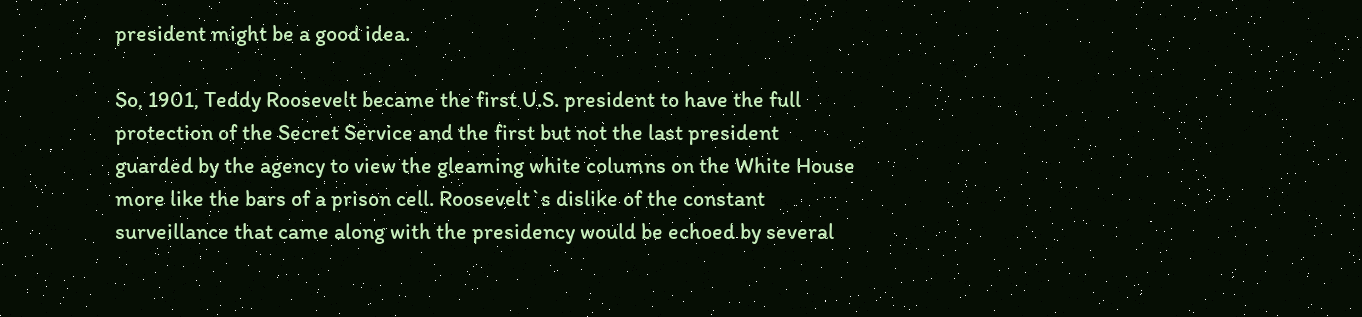president might be a good idea.

So, 1901, Teddy Roosevelt became the first U.S. president to have the full
protection of the Secret Service and the first but not the last president
guarded by the agency to view the gleaming white columns on the White House
more like the bars of a prison cell. Roosevelt`s dislike of the constant
surveillance that came along with the presidency would be echoed by several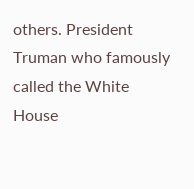others. President Truman who famously called the White House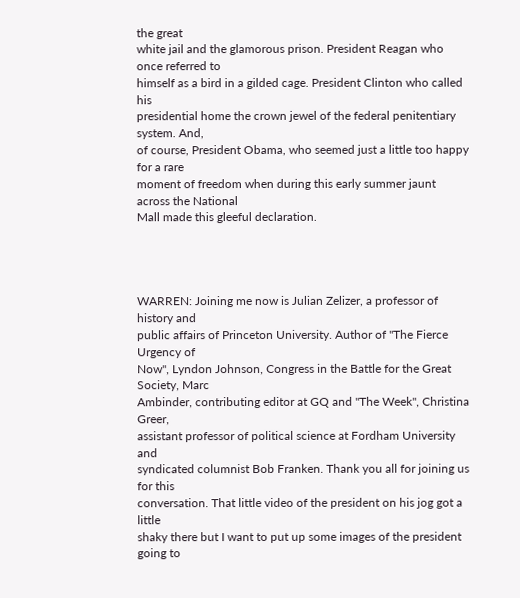the great
white jail and the glamorous prison. President Reagan who once referred to
himself as a bird in a gilded cage. President Clinton who called his
presidential home the crown jewel of the federal penitentiary system. And,
of course, President Obama, who seemed just a little too happy for a rare
moment of freedom when during this early summer jaunt across the National
Mall made this gleeful declaration.




WARREN: Joining me now is Julian Zelizer, a professor of history and
public affairs of Princeton University. Author of "The Fierce Urgency of
Now", Lyndon Johnson, Congress in the Battle for the Great Society, Marc
Ambinder, contributing editor at GQ and "The Week", Christina Greer,
assistant professor of political science at Fordham University and
syndicated columnist Bob Franken. Thank you all for joining us for this
conversation. That little video of the president on his jog got a little
shaky there but I want to put up some images of the president going to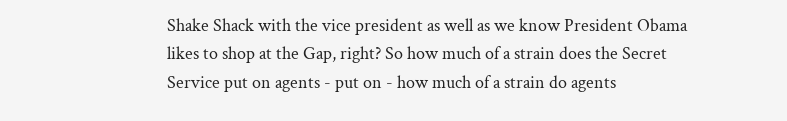Shake Shack with the vice president as well as we know President Obama
likes to shop at the Gap, right? So how much of a strain does the Secret
Service put on agents - put on - how much of a strain do agents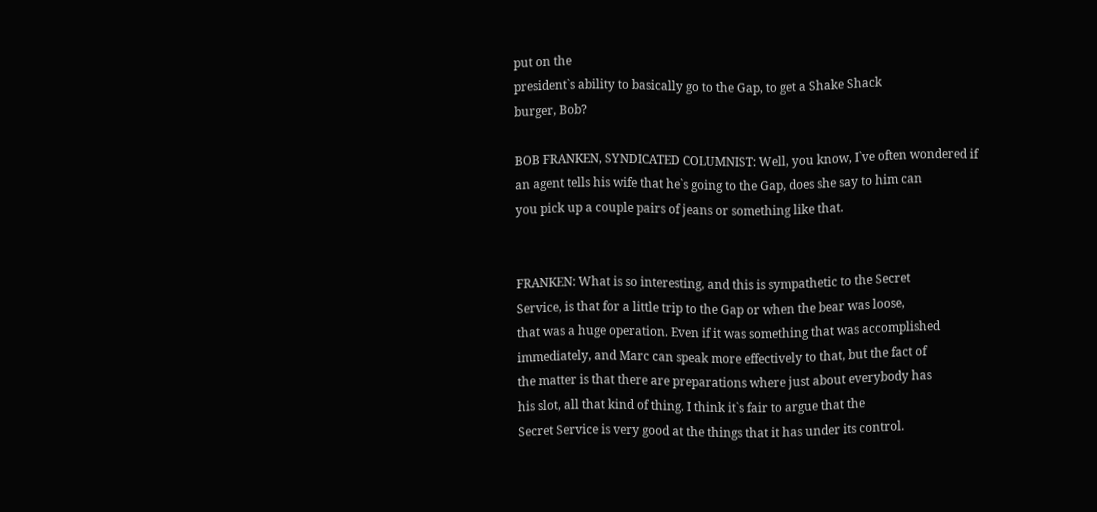put on the
president`s ability to basically go to the Gap, to get a Shake Shack
burger, Bob?

BOB FRANKEN, SYNDICATED COLUMNIST: Well, you know, I`ve often wondered if
an agent tells his wife that he`s going to the Gap, does she say to him can
you pick up a couple pairs of jeans or something like that.


FRANKEN: What is so interesting, and this is sympathetic to the Secret
Service, is that for a little trip to the Gap or when the bear was loose,
that was a huge operation. Even if it was something that was accomplished
immediately, and Marc can speak more effectively to that, but the fact of
the matter is that there are preparations where just about everybody has
his slot, all that kind of thing. I think it`s fair to argue that the
Secret Service is very good at the things that it has under its control.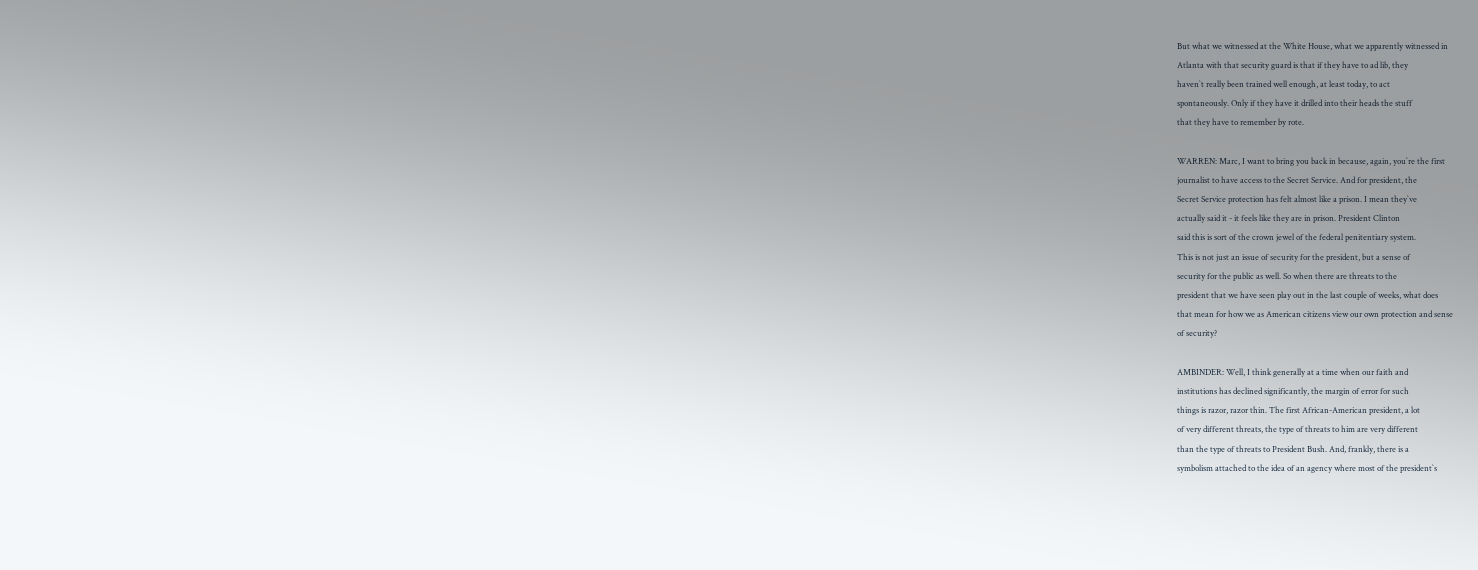But what we witnessed at the White House, what we apparently witnessed in
Atlanta with that security guard is that if they have to ad lib, they
haven`t really been trained well enough, at least today, to act
spontaneously. Only if they have it drilled into their heads the stuff
that they have to remember by rote.

WARREN: Marc, I want to bring you back in because, again, you`re the first
journalist to have access to the Secret Service. And for president, the
Secret Service protection has felt almost like a prison. I mean they`ve
actually said it - it feels like they are in prison. President Clinton
said this is sort of the crown jewel of the federal penitentiary system.
This is not just an issue of security for the president, but a sense of
security for the public as well. So when there are threats to the
president that we have seen play out in the last couple of weeks, what does
that mean for how we as American citizens view our own protection and sense
of security?

AMBINDER: Well, I think generally at a time when our faith and
institutions has declined significantly, the margin of error for such
things is razor, razor thin. The first African-American president, a lot
of very different threats, the type of threats to him are very different
than the type of threats to President Bush. And, frankly, there is a
symbolism attached to the idea of an agency where most of the president`s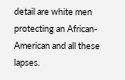detail are white men protecting an African-American and all these lapses.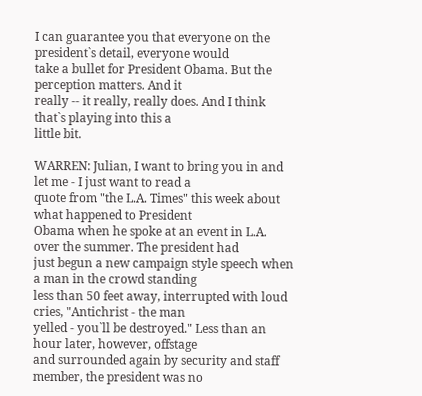I can guarantee you that everyone on the president`s detail, everyone would
take a bullet for President Obama. But the perception matters. And it
really -- it really, really does. And I think that`s playing into this a
little bit.

WARREN: Julian, I want to bring you in and let me - I just want to read a
quote from "the L.A. Times" this week about what happened to President
Obama when he spoke at an event in L.A. over the summer. The president had
just begun a new campaign style speech when a man in the crowd standing
less than 50 feet away, interrupted with loud cries, "Antichrist - the man
yelled - you`ll be destroyed." Less than an hour later, however, offstage
and surrounded again by security and staff member, the president was no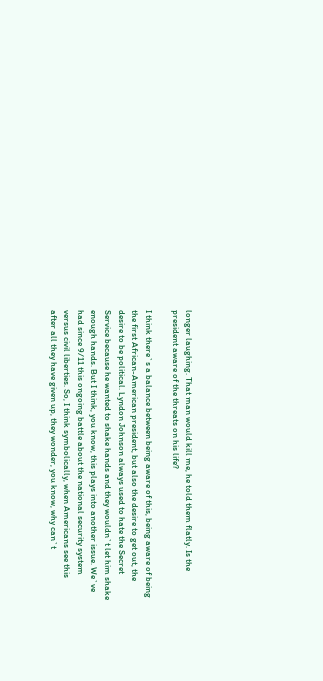longer laughing. That man would kill me, he told them flatly. Is the
president aware of the threats on his life?

I think there`s a balance between being aware of this, being aware of being
the first African-American president, but also the desire to get out, the
desire to be political. Lyndon Johnson always used to hate the Secret
Service because he wanted to shake hands and they wouldn`t let him shake
enough hands. But I think, you know, this plays into another issue. We`ve
had since 9/11 this ongoing battle about the national security system
versus civil liberties. So, I think symbolically, when Americans see this
after all they have given up, they wonder, you know, why can`t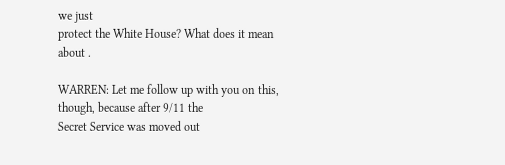we just
protect the White House? What does it mean about .

WARREN: Let me follow up with you on this, though, because after 9/11 the
Secret Service was moved out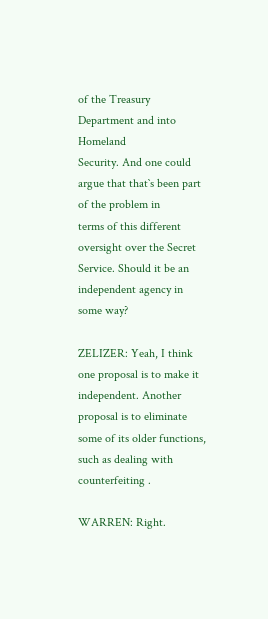of the Treasury Department and into Homeland
Security. And one could argue that that`s been part of the problem in
terms of this different oversight over the Secret Service. Should it be an
independent agency in some way?

ZELIZER: Yeah, I think one proposal is to make it independent. Another
proposal is to eliminate some of its older functions, such as dealing with
counterfeiting .

WARREN: Right.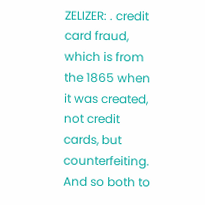ZELIZER: . credit card fraud, which is from the 1865 when it was created,
not credit cards, but counterfeiting. And so both to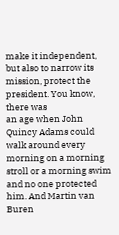make it independent,
but also to narrow its mission, protect the president. You know, there was
an age when John Quincy Adams could walk around every morning on a morning
stroll or a morning swim and no one protected him. And Martin van Buren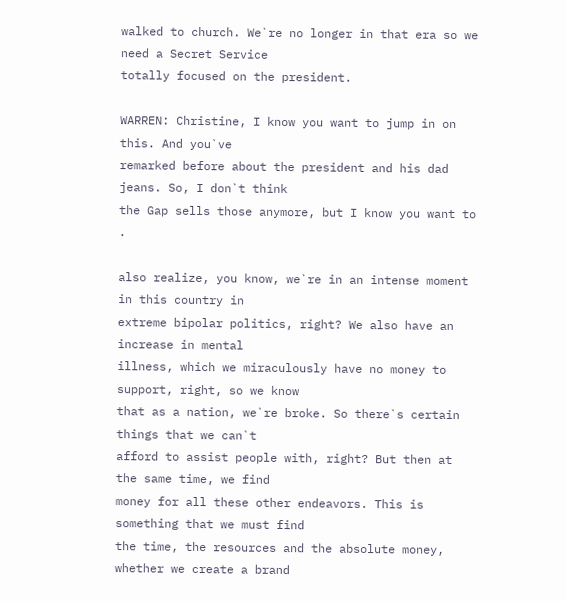walked to church. We`re no longer in that era so we need a Secret Service
totally focused on the president.

WARREN: Christine, I know you want to jump in on this. And you`ve
remarked before about the president and his dad jeans. So, I don`t think
the Gap sells those anymore, but I know you want to .

also realize, you know, we`re in an intense moment in this country in
extreme bipolar politics, right? We also have an increase in mental
illness, which we miraculously have no money to support, right, so we know
that as a nation, we`re broke. So there`s certain things that we can`t
afford to assist people with, right? But then at the same time, we find
money for all these other endeavors. This is something that we must find
the time, the resources and the absolute money, whether we create a brand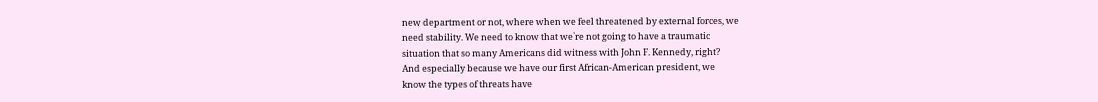new department or not, where when we feel threatened by external forces, we
need stability. We need to know that we`re not going to have a traumatic
situation that so many Americans did witness with John F. Kennedy, right?
And especially because we have our first African-American president, we
know the types of threats have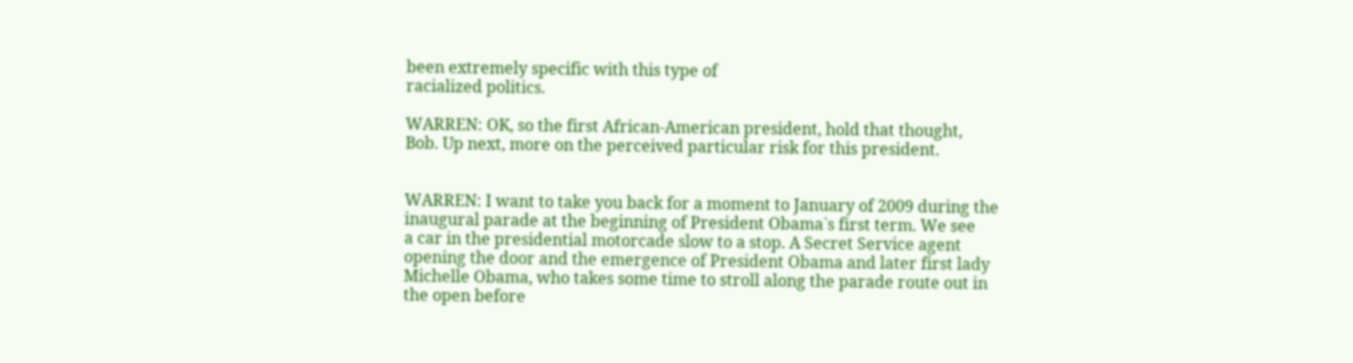been extremely specific with this type of
racialized politics.

WARREN: OK, so the first African-American president, hold that thought,
Bob. Up next, more on the perceived particular risk for this president.


WARREN: I want to take you back for a moment to January of 2009 during the
inaugural parade at the beginning of President Obama`s first term. We see
a car in the presidential motorcade slow to a stop. A Secret Service agent
opening the door and the emergence of President Obama and later first lady
Michelle Obama, who takes some time to stroll along the parade route out in
the open before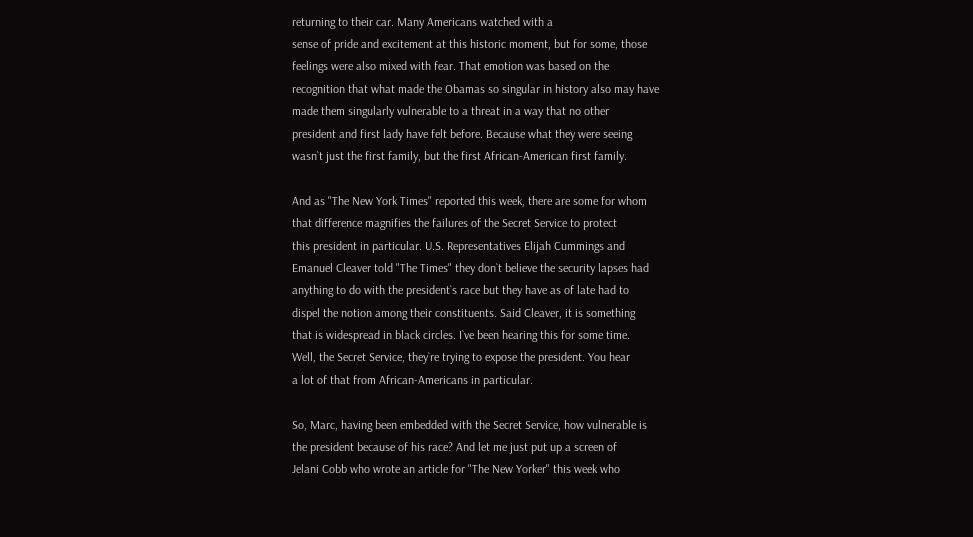returning to their car. Many Americans watched with a
sense of pride and excitement at this historic moment, but for some, those
feelings were also mixed with fear. That emotion was based on the
recognition that what made the Obamas so singular in history also may have
made them singularly vulnerable to a threat in a way that no other
president and first lady have felt before. Because what they were seeing
wasn`t just the first family, but the first African-American first family.

And as "The New York Times" reported this week, there are some for whom
that difference magnifies the failures of the Secret Service to protect
this president in particular. U.S. Representatives Elijah Cummings and
Emanuel Cleaver told "The Times" they don`t believe the security lapses had
anything to do with the president`s race but they have as of late had to
dispel the notion among their constituents. Said Cleaver, it is something
that is widespread in black circles. I`ve been hearing this for some time.
Well, the Secret Service, they`re trying to expose the president. You hear
a lot of that from African-Americans in particular.

So, Marc, having been embedded with the Secret Service, how vulnerable is
the president because of his race? And let me just put up a screen of
Jelani Cobb who wrote an article for "The New Yorker" this week who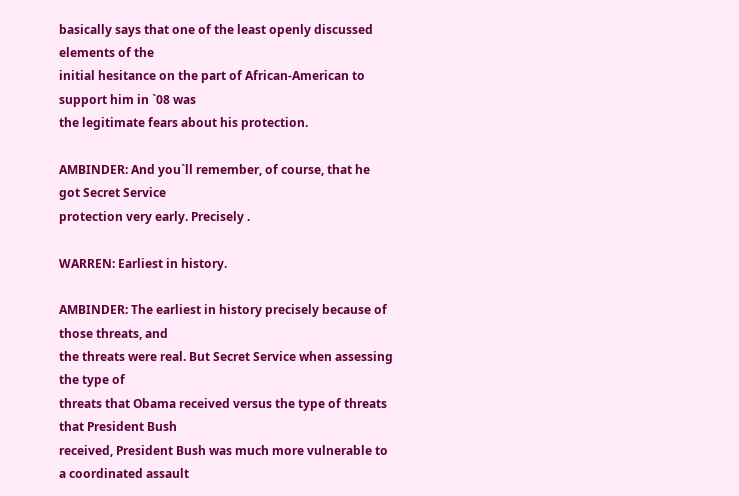basically says that one of the least openly discussed elements of the
initial hesitance on the part of African-American to support him in `08 was
the legitimate fears about his protection.

AMBINDER: And you`ll remember, of course, that he got Secret Service
protection very early. Precisely .

WARREN: Earliest in history.

AMBINDER: The earliest in history precisely because of those threats, and
the threats were real. But Secret Service when assessing the type of
threats that Obama received versus the type of threats that President Bush
received, President Bush was much more vulnerable to a coordinated assault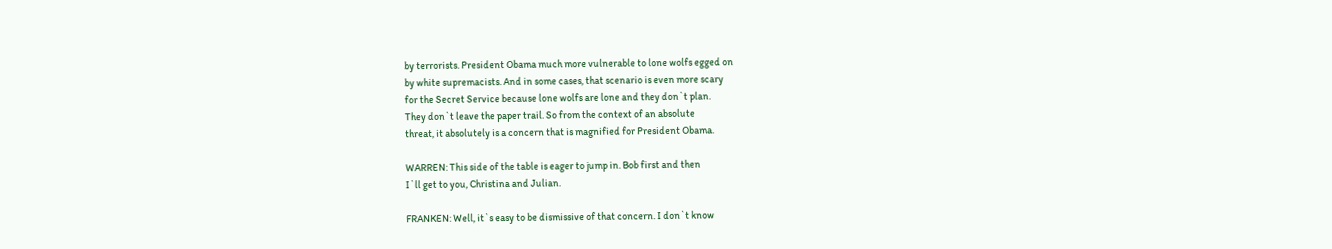by terrorists. President Obama much more vulnerable to lone wolfs egged on
by white supremacists. And in some cases, that scenario is even more scary
for the Secret Service because lone wolfs are lone and they don`t plan.
They don`t leave the paper trail. So from the context of an absolute
threat, it absolutely is a concern that is magnified for President Obama.

WARREN: This side of the table is eager to jump in. Bob first and then
I`ll get to you, Christina and Julian.

FRANKEN: Well, it`s easy to be dismissive of that concern. I don`t know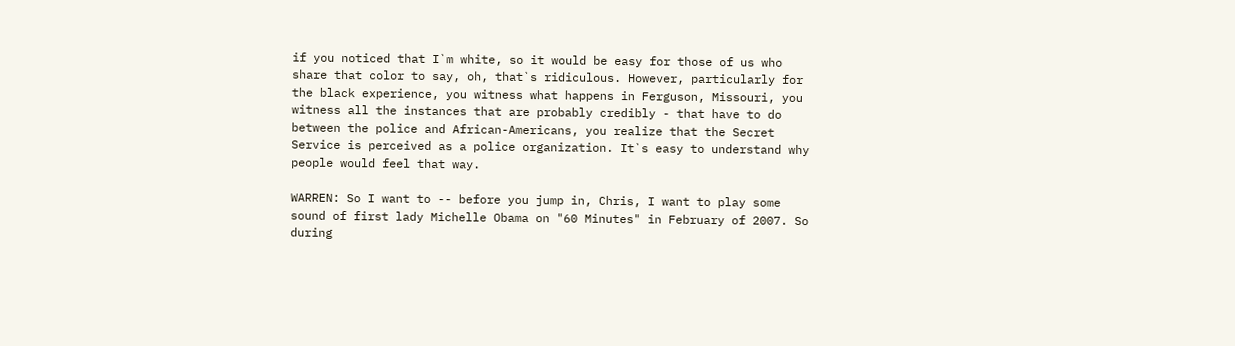if you noticed that I`m white, so it would be easy for those of us who
share that color to say, oh, that`s ridiculous. However, particularly for
the black experience, you witness what happens in Ferguson, Missouri, you
witness all the instances that are probably credibly - that have to do
between the police and African-Americans, you realize that the Secret
Service is perceived as a police organization. It`s easy to understand why
people would feel that way.

WARREN: So I want to -- before you jump in, Chris, I want to play some
sound of first lady Michelle Obama on "60 Minutes" in February of 2007. So
during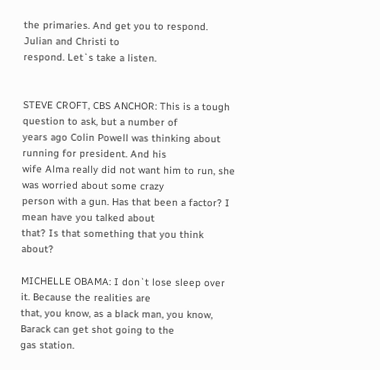the primaries. And get you to respond. Julian and Christi to
respond. Let`s take a listen.


STEVE CROFT, CBS ANCHOR: This is a tough question to ask, but a number of
years ago Colin Powell was thinking about running for president. And his
wife Alma really did not want him to run, she was worried about some crazy
person with a gun. Has that been a factor? I mean have you talked about
that? Is that something that you think about?

MICHELLE OBAMA: I don`t lose sleep over it. Because the realities are
that, you know, as a black man, you know, Barack can get shot going to the
gas station.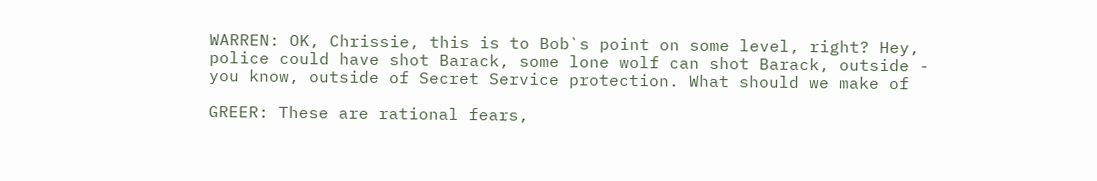WARREN: OK, Chrissie, this is to Bob`s point on some level, right? Hey,
police could have shot Barack, some lone wolf can shot Barack, outside -
you know, outside of Secret Service protection. What should we make of

GREER: These are rational fears,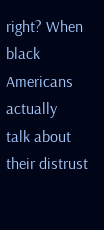right? When black Americans actually
talk about their distrust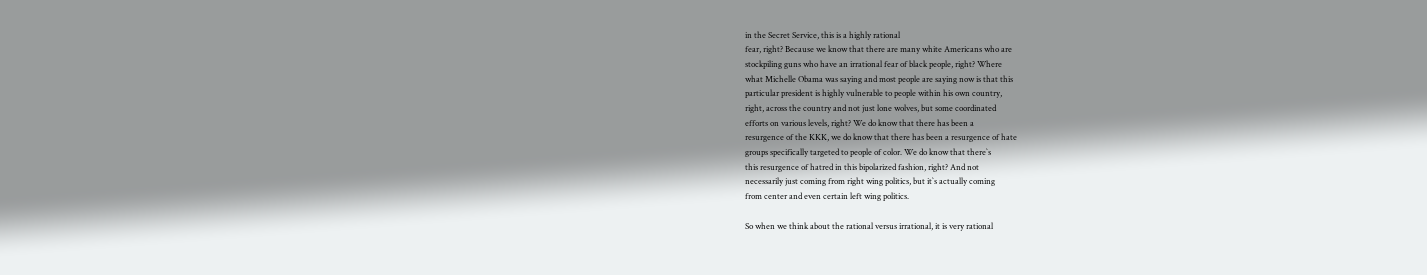in the Secret Service, this is a highly rational
fear, right? Because we know that there are many white Americans who are
stockpiling guns who have an irrational fear of black people, right? Where
what Michelle Obama was saying and most people are saying now is that this
particular president is highly vulnerable to people within his own country,
right, across the country and not just lone wolves, but some coordinated
efforts on various levels, right? We do know that there has been a
resurgence of the KKK, we do know that there has been a resurgence of hate
groups specifically targeted to people of color. We do know that there`s
this resurgence of hatred in this bipolarized fashion, right? And not
necessarily just coming from right wing politics, but it`s actually coming
from center and even certain left wing politics.

So when we think about the rational versus irrational, it is very rational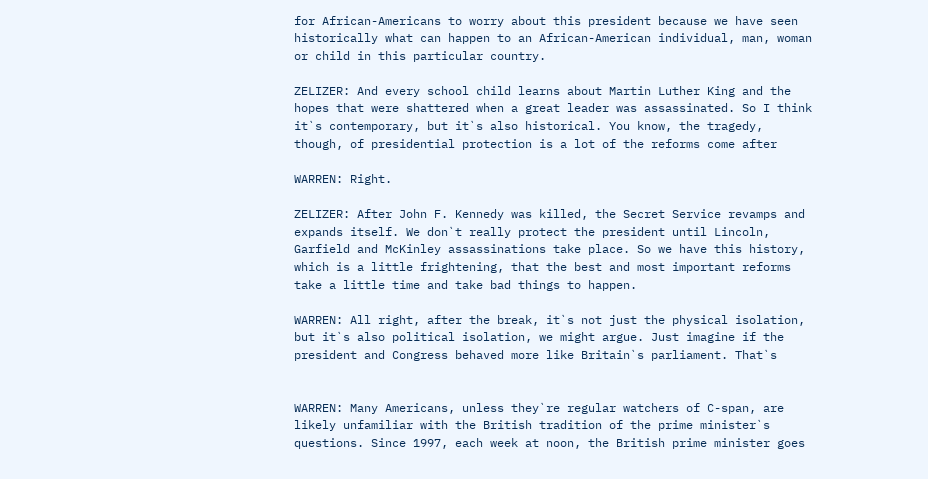for African-Americans to worry about this president because we have seen
historically what can happen to an African-American individual, man, woman
or child in this particular country.

ZELIZER: And every school child learns about Martin Luther King and the
hopes that were shattered when a great leader was assassinated. So I think
it`s contemporary, but it`s also historical. You know, the tragedy,
though, of presidential protection is a lot of the reforms come after

WARREN: Right.

ZELIZER: After John F. Kennedy was killed, the Secret Service revamps and
expands itself. We don`t really protect the president until Lincoln,
Garfield and McKinley assassinations take place. So we have this history,
which is a little frightening, that the best and most important reforms
take a little time and take bad things to happen.

WARREN: All right, after the break, it`s not just the physical isolation,
but it`s also political isolation, we might argue. Just imagine if the
president and Congress behaved more like Britain`s parliament. That`s


WARREN: Many Americans, unless they`re regular watchers of C-span, are
likely unfamiliar with the British tradition of the prime minister`s
questions. Since 1997, each week at noon, the British prime minister goes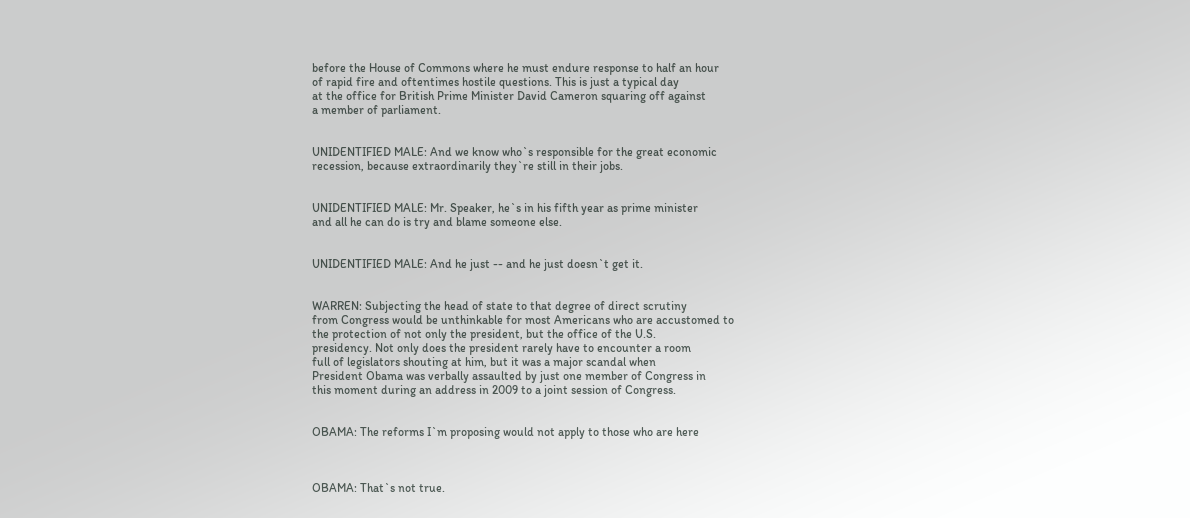before the House of Commons where he must endure response to half an hour
of rapid fire and oftentimes hostile questions. This is just a typical day
at the office for British Prime Minister David Cameron squaring off against
a member of parliament.


UNIDENTIFIED MALE: And we know who`s responsible for the great economic
recession, because extraordinarily they`re still in their jobs.


UNIDENTIFIED MALE: Mr. Speaker, he`s in his fifth year as prime minister
and all he can do is try and blame someone else.


UNIDENTIFIED MALE: And he just -- and he just doesn`t get it.


WARREN: Subjecting the head of state to that degree of direct scrutiny
from Congress would be unthinkable for most Americans who are accustomed to
the protection of not only the president, but the office of the U.S.
presidency. Not only does the president rarely have to encounter a room
full of legislators shouting at him, but it was a major scandal when
President Obama was verbally assaulted by just one member of Congress in
this moment during an address in 2009 to a joint session of Congress.


OBAMA: The reforms I`m proposing would not apply to those who are here



OBAMA: That`s not true.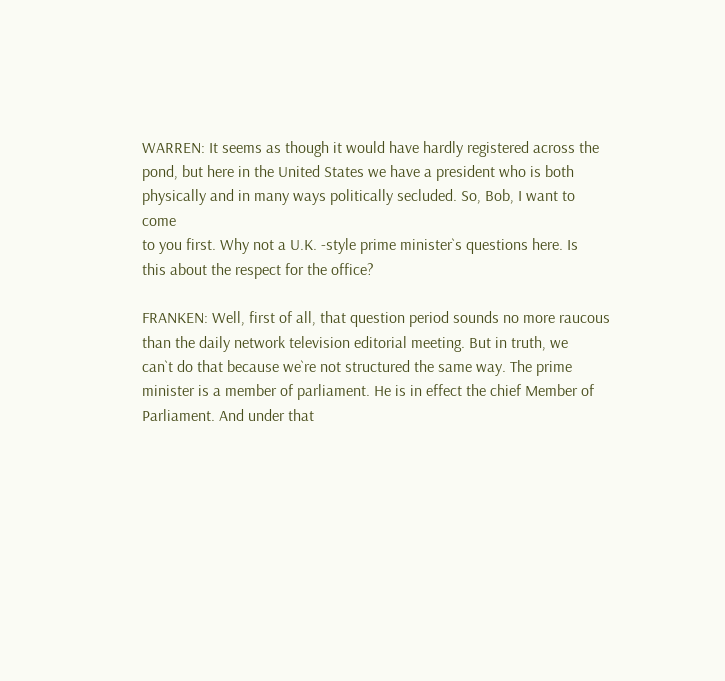WARREN: It seems as though it would have hardly registered across the
pond, but here in the United States we have a president who is both
physically and in many ways politically secluded. So, Bob, I want to come
to you first. Why not a U.K. -style prime minister`s questions here. Is
this about the respect for the office?

FRANKEN: Well, first of all, that question period sounds no more raucous
than the daily network television editorial meeting. But in truth, we
can`t do that because we`re not structured the same way. The prime
minister is a member of parliament. He is in effect the chief Member of
Parliament. And under that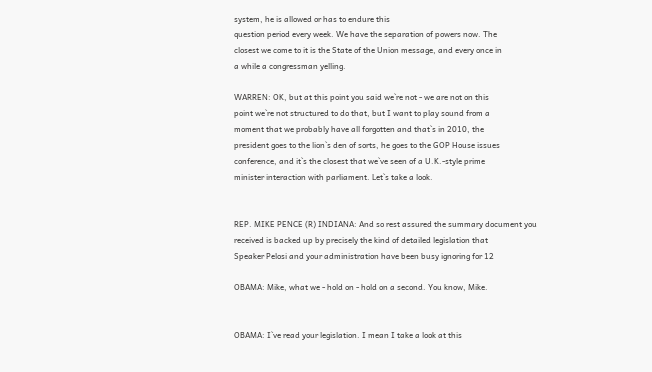system, he is allowed or has to endure this
question period every week. We have the separation of powers now. The
closest we come to it is the State of the Union message, and every once in
a while a congressman yelling.

WARREN: OK, but at this point you said we`re not - we are not on this
point we`re not structured to do that, but I want to play sound from a
moment that we probably have all forgotten and that`s in 2010, the
president goes to the lion`s den of sorts, he goes to the GOP House issues
conference, and it`s the closest that we`ve seen of a U.K.-style prime
minister interaction with parliament. Let`s take a look.


REP. MIKE PENCE (R) INDIANA: And so rest assured the summary document you
received is backed up by precisely the kind of detailed legislation that
Speaker Pelosi and your administration have been busy ignoring for 12

OBAMA: Mike, what we - hold on - hold on a second. You know, Mike.


OBAMA: I`ve read your legislation. I mean I take a look at this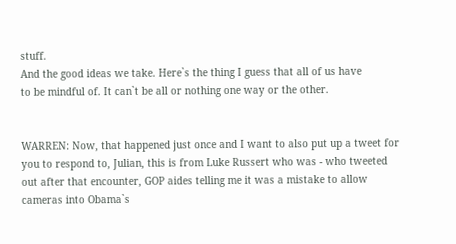stuff.
And the good ideas we take. Here`s the thing I guess that all of us have
to be mindful of. It can`t be all or nothing one way or the other.


WARREN: Now, that happened just once and I want to also put up a tweet for
you to respond to, Julian, this is from Luke Russert who was - who tweeted
out after that encounter, GOP aides telling me it was a mistake to allow
cameras into Obama`s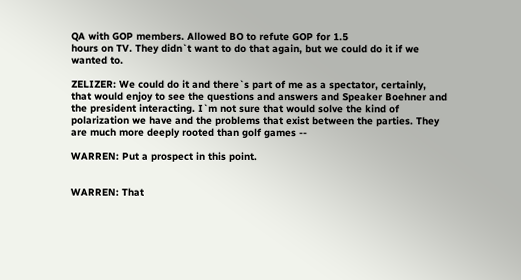QA with GOP members. Allowed BO to refute GOP for 1.5
hours on TV. They didn`t want to do that again, but we could do it if we
wanted to.

ZELIZER: We could do it and there`s part of me as a spectator, certainly,
that would enjoy to see the questions and answers and Speaker Boehner and
the president interacting. I`m not sure that would solve the kind of
polarization we have and the problems that exist between the parties. They
are much more deeply rooted than golf games --

WARREN: Put a prospect in this point.


WARREN: That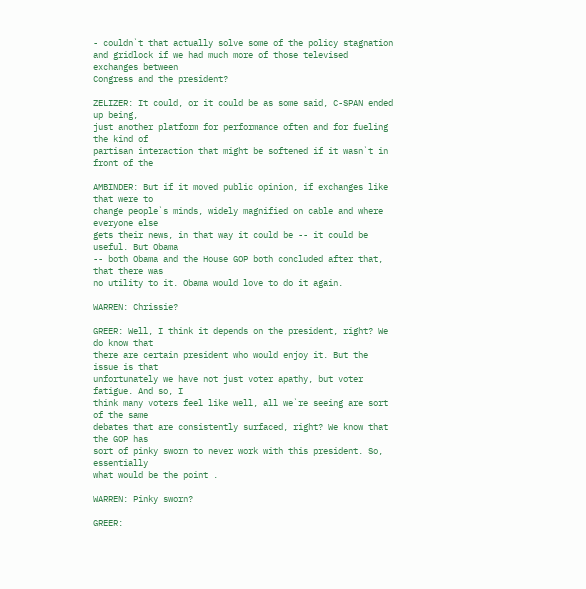- couldn`t that actually solve some of the policy stagnation
and gridlock if we had much more of those televised exchanges between
Congress and the president?

ZELIZER: It could, or it could be as some said, C-SPAN ended up being,
just another platform for performance often and for fueling the kind of
partisan interaction that might be softened if it wasn`t in front of the

AMBINDER: But if it moved public opinion, if exchanges like that were to
change people`s minds, widely magnified on cable and where everyone else
gets their news, in that way it could be -- it could be useful. But Obama
-- both Obama and the House GOP both concluded after that, that there was
no utility to it. Obama would love to do it again.

WARREN: Chrissie?

GREER: Well, I think it depends on the president, right? We do know that
there are certain president who would enjoy it. But the issue is that
unfortunately we have not just voter apathy, but voter fatigue. And so, I
think many voters feel like well, all we`re seeing are sort of the same
debates that are consistently surfaced, right? We know that the GOP has
sort of pinky sworn to never work with this president. So, essentially
what would be the point .

WARREN: Pinky sworn?

GREER: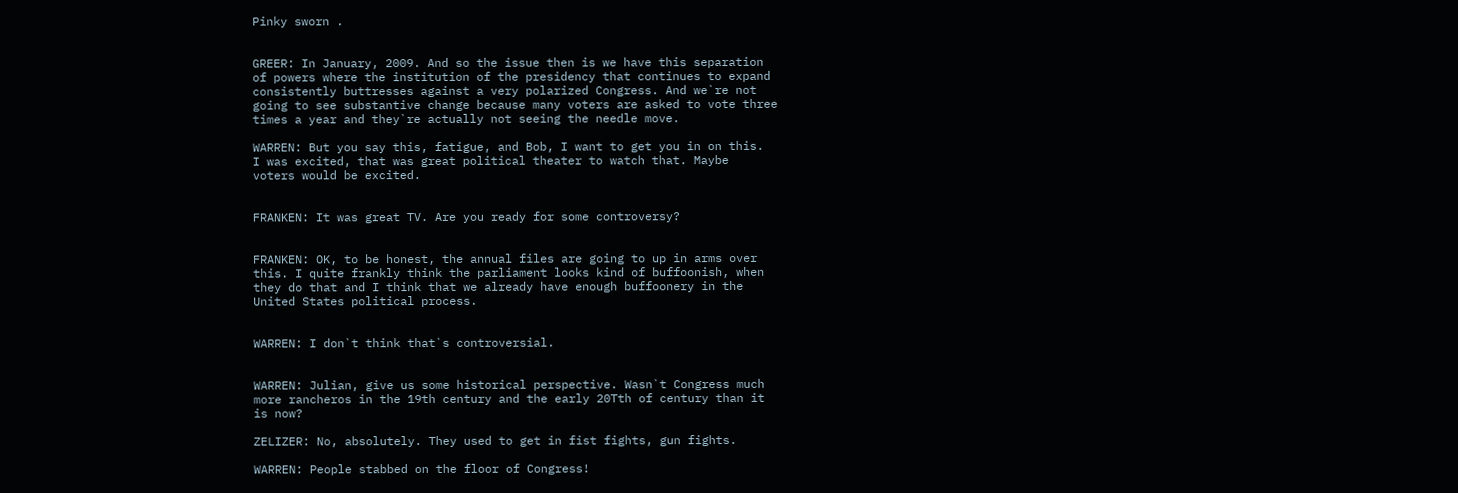Pinky sworn .


GREER: In January, 2009. And so the issue then is we have this separation
of powers where the institution of the presidency that continues to expand
consistently buttresses against a very polarized Congress. And we`re not
going to see substantive change because many voters are asked to vote three
times a year and they`re actually not seeing the needle move.

WARREN: But you say this, fatigue, and Bob, I want to get you in on this.
I was excited, that was great political theater to watch that. Maybe
voters would be excited.


FRANKEN: It was great TV. Are you ready for some controversy?


FRANKEN: OK, to be honest, the annual files are going to up in arms over
this. I quite frankly think the parliament looks kind of buffoonish, when
they do that and I think that we already have enough buffoonery in the
United States political process.


WARREN: I don`t think that`s controversial.


WARREN: Julian, give us some historical perspective. Wasn`t Congress much
more rancheros in the 19th century and the early 20Tth of century than it
is now?

ZELIZER: No, absolutely. They used to get in fist fights, gun fights.

WARREN: People stabbed on the floor of Congress!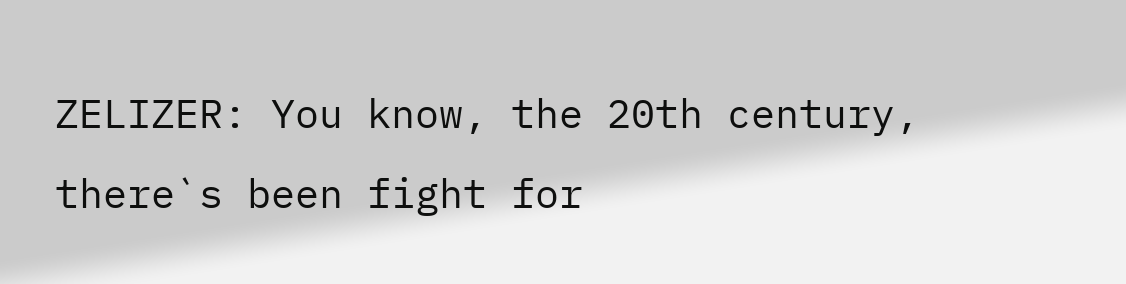ZELIZER: You know, the 20th century, there`s been fight for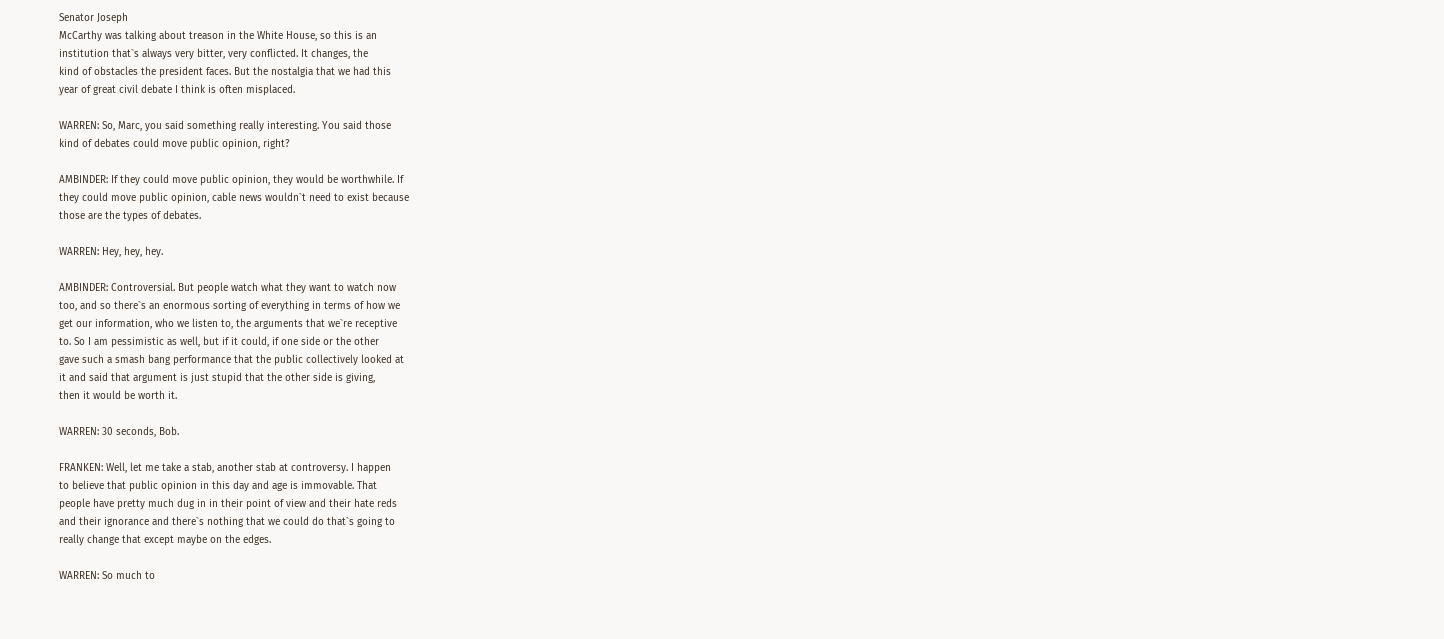Senator Joseph
McCarthy was talking about treason in the White House, so this is an
institution that`s always very bitter, very conflicted. It changes, the
kind of obstacles the president faces. But the nostalgia that we had this
year of great civil debate I think is often misplaced.

WARREN: So, Marc, you said something really interesting. You said those
kind of debates could move public opinion, right?

AMBINDER: If they could move public opinion, they would be worthwhile. If
they could move public opinion, cable news wouldn`t need to exist because
those are the types of debates.

WARREN: Hey, hey, hey.

AMBINDER: Controversial. But people watch what they want to watch now
too, and so there`s an enormous sorting of everything in terms of how we
get our information, who we listen to, the arguments that we`re receptive
to. So I am pessimistic as well, but if it could, if one side or the other
gave such a smash bang performance that the public collectively looked at
it and said that argument is just stupid that the other side is giving,
then it would be worth it.

WARREN: 30 seconds, Bob.

FRANKEN: Well, let me take a stab, another stab at controversy. I happen
to believe that public opinion in this day and age is immovable. That
people have pretty much dug in in their point of view and their hate reds
and their ignorance and there`s nothing that we could do that`s going to
really change that except maybe on the edges.

WARREN: So much to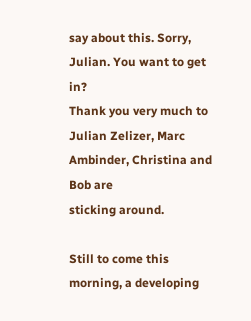say about this. Sorry, Julian. You want to get in?
Thank you very much to Julian Zelizer, Marc Ambinder, Christina and Bob are
sticking around.

Still to come this morning, a developing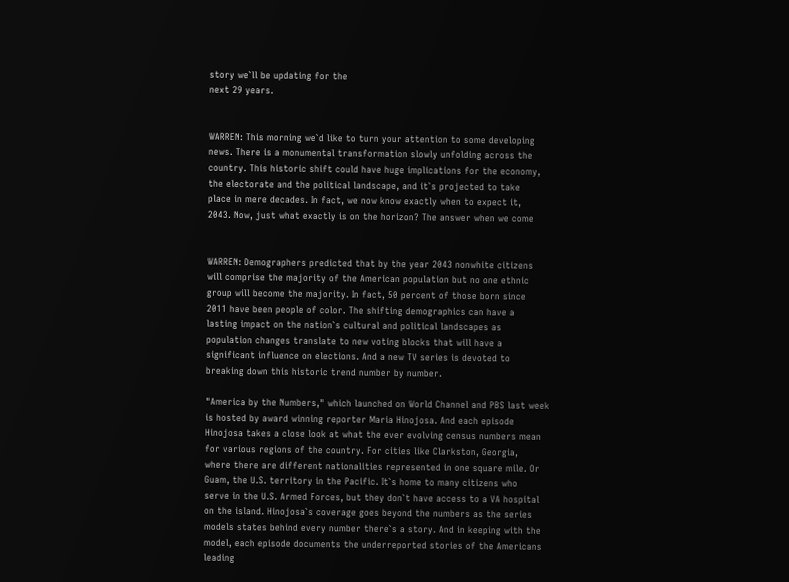story we`ll be updating for the
next 29 years.


WARREN: This morning we`d like to turn your attention to some developing
news. There is a monumental transformation slowly unfolding across the
country. This historic shift could have huge implications for the economy,
the electorate and the political landscape, and it`s projected to take
place in mere decades. In fact, we now know exactly when to expect it,
2043. Now, just what exactly is on the horizon? The answer when we come


WARREN: Demographers predicted that by the year 2043 nonwhite citizens
will comprise the majority of the American population but no one ethnic
group will become the majority. In fact, 50 percent of those born since
2011 have been people of color. The shifting demographics can have a
lasting impact on the nation`s cultural and political landscapes as
population changes translate to new voting blocks that will have a
significant influence on elections. And a new TV series is devoted to
breaking down this historic trend number by number.

"America by the Numbers," which launched on World Channel and PBS last week
is hosted by award winning reporter Maria Hinojosa. And each episode
Hinojosa takes a close look at what the ever evolving census numbers mean
for various regions of the country. For cities like Clarkston, Georgia,
where there are different nationalities represented in one square mile. Or
Guam, the U.S. territory in the Pacific. It`s home to many citizens who
serve in the U.S. Armed Forces, but they don`t have access to a VA hospital
on the island. Hinojosa`s coverage goes beyond the numbers as the series
models states behind every number there`s a story. And in keeping with the
model, each episode documents the underreported stories of the Americans
leading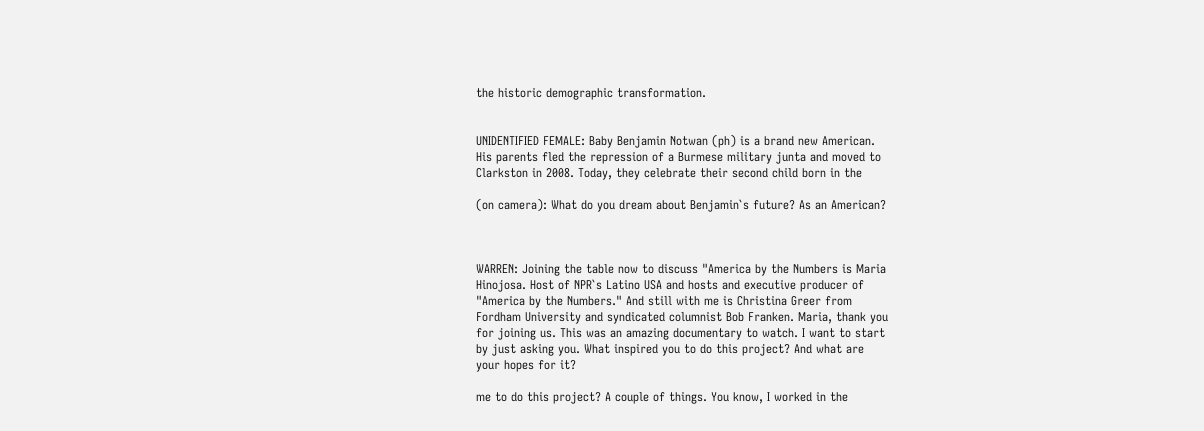the historic demographic transformation.


UNIDENTIFIED FEMALE: Baby Benjamin Notwan (ph) is a brand new American.
His parents fled the repression of a Burmese military junta and moved to
Clarkston in 2008. Today, they celebrate their second child born in the

(on camera): What do you dream about Benjamin`s future? As an American?



WARREN: Joining the table now to discuss "America by the Numbers is Maria
Hinojosa. Host of NPR`s Latino USA and hosts and executive producer of
"America by the Numbers." And still with me is Christina Greer from
Fordham University and syndicated columnist Bob Franken. Maria, thank you
for joining us. This was an amazing documentary to watch. I want to start
by just asking you. What inspired you to do this project? And what are
your hopes for it?

me to do this project? A couple of things. You know, I worked in the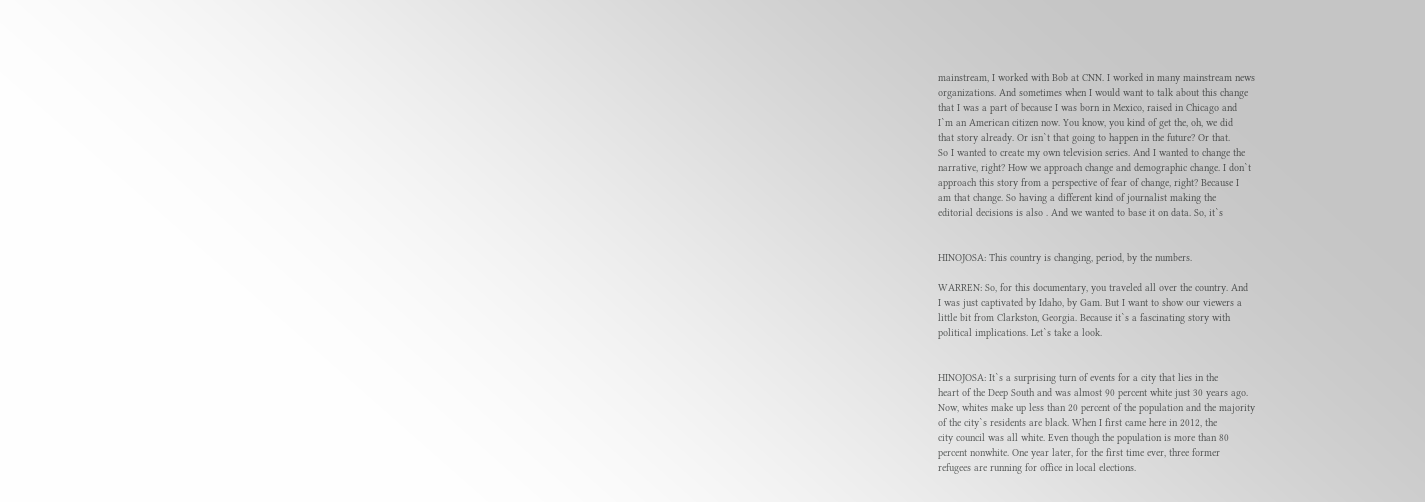mainstream, I worked with Bob at CNN. I worked in many mainstream news
organizations. And sometimes when I would want to talk about this change
that I was a part of because I was born in Mexico, raised in Chicago and
I`m an American citizen now. You know, you kind of get the, oh, we did
that story already. Or isn`t that going to happen in the future? Or that.
So I wanted to create my own television series. And I wanted to change the
narrative, right? How we approach change and demographic change. I don`t
approach this story from a perspective of fear of change, right? Because I
am that change. So having a different kind of journalist making the
editorial decisions is also . And we wanted to base it on data. So, it`s


HINOJOSA: This country is changing, period, by the numbers.

WARREN: So, for this documentary, you traveled all over the country. And
I was just captivated by Idaho, by Gam. But I want to show our viewers a
little bit from Clarkston, Georgia. Because it`s a fascinating story with
political implications. Let`s take a look.


HINOJOSA: It`s a surprising turn of events for a city that lies in the
heart of the Deep South and was almost 90 percent white just 30 years ago.
Now, whites make up less than 20 percent of the population and the majority
of the city`s residents are black. When I first came here in 2012, the
city council was all white. Even though the population is more than 80
percent nonwhite. One year later, for the first time ever, three former
refugees are running for office in local elections.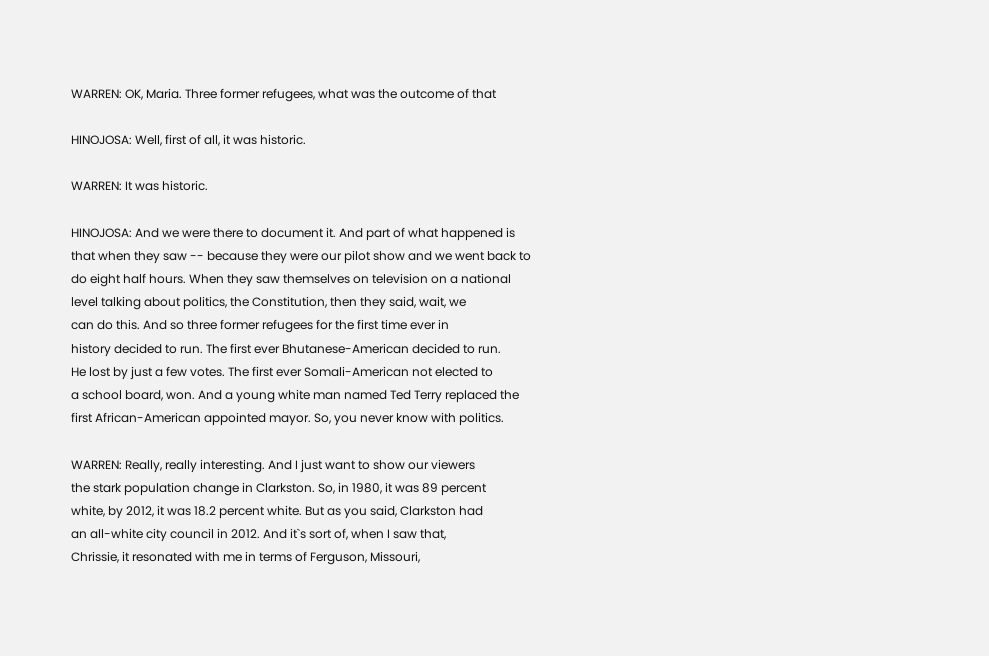WARREN: OK, Maria. Three former refugees, what was the outcome of that

HINOJOSA: Well, first of all, it was historic.

WARREN: It was historic.

HINOJOSA: And we were there to document it. And part of what happened is
that when they saw -- because they were our pilot show and we went back to
do eight half hours. When they saw themselves on television on a national
level talking about politics, the Constitution, then they said, wait, we
can do this. And so three former refugees for the first time ever in
history decided to run. The first ever Bhutanese-American decided to run.
He lost by just a few votes. The first ever Somali-American not elected to
a school board, won. And a young white man named Ted Terry replaced the
first African-American appointed mayor. So, you never know with politics.

WARREN: Really, really interesting. And I just want to show our viewers
the stark population change in Clarkston. So, in 1980, it was 89 percent
white, by 2012, it was 18.2 percent white. But as you said, Clarkston had
an all-white city council in 2012. And it`s sort of, when I saw that,
Chrissie, it resonated with me in terms of Ferguson, Missouri,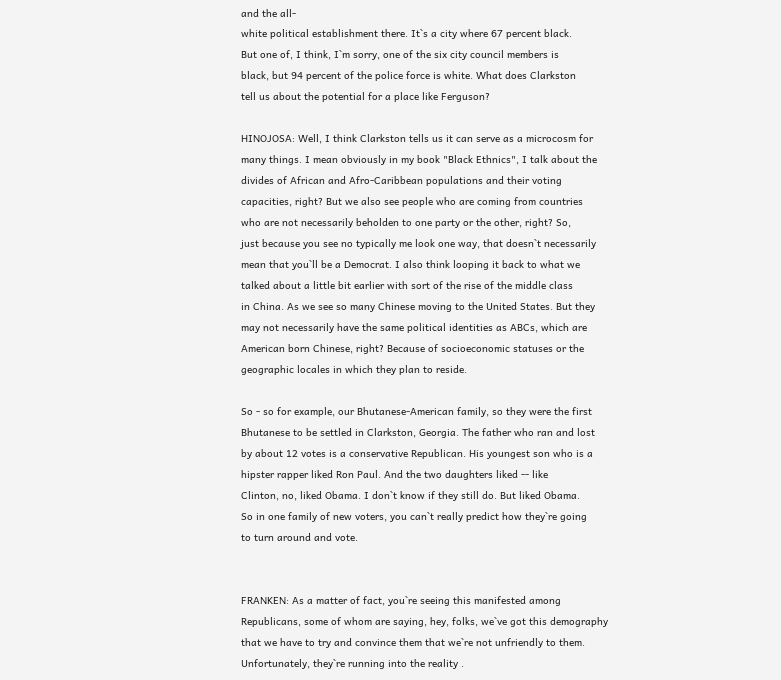and the all-
white political establishment there. It`s a city where 67 percent black.
But one of, I think, I`m sorry, one of the six city council members is
black, but 94 percent of the police force is white. What does Clarkston
tell us about the potential for a place like Ferguson?

HINOJOSA: Well, I think Clarkston tells us it can serve as a microcosm for
many things. I mean obviously in my book "Black Ethnics", I talk about the
divides of African and Afro-Caribbean populations and their voting
capacities, right? But we also see people who are coming from countries
who are not necessarily beholden to one party or the other, right? So,
just because you see no typically me look one way, that doesn`t necessarily
mean that you`ll be a Democrat. I also think looping it back to what we
talked about a little bit earlier with sort of the rise of the middle class
in China. As we see so many Chinese moving to the United States. But they
may not necessarily have the same political identities as ABCs, which are
American born Chinese, right? Because of socioeconomic statuses or the
geographic locales in which they plan to reside.

So - so for example, our Bhutanese-American family, so they were the first
Bhutanese to be settled in Clarkston, Georgia. The father who ran and lost
by about 12 votes is a conservative Republican. His youngest son who is a
hipster rapper liked Ron Paul. And the two daughters liked -- like
Clinton, no, liked Obama. I don`t know if they still do. But liked Obama.
So in one family of new voters, you can`t really predict how they`re going
to turn around and vote.


FRANKEN: As a matter of fact, you`re seeing this manifested among
Republicans, some of whom are saying, hey, folks, we`ve got this demography
that we have to try and convince them that we`re not unfriendly to them.
Unfortunately, they`re running into the reality .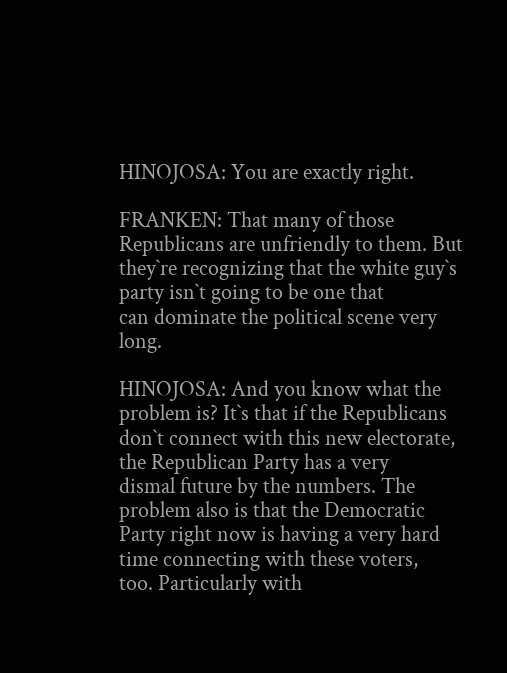HINOJOSA: You are exactly right.

FRANKEN: That many of those Republicans are unfriendly to them. But
they`re recognizing that the white guy`s party isn`t going to be one that
can dominate the political scene very long.

HINOJOSA: And you know what the problem is? It`s that if the Republicans
don`t connect with this new electorate, the Republican Party has a very
dismal future by the numbers. The problem also is that the Democratic
Party right now is having a very hard time connecting with these voters,
too. Particularly with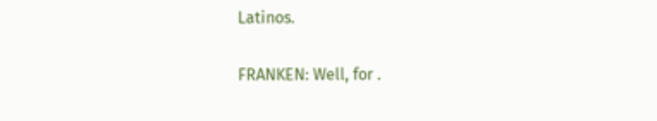Latinos.

FRANKEN: Well, for .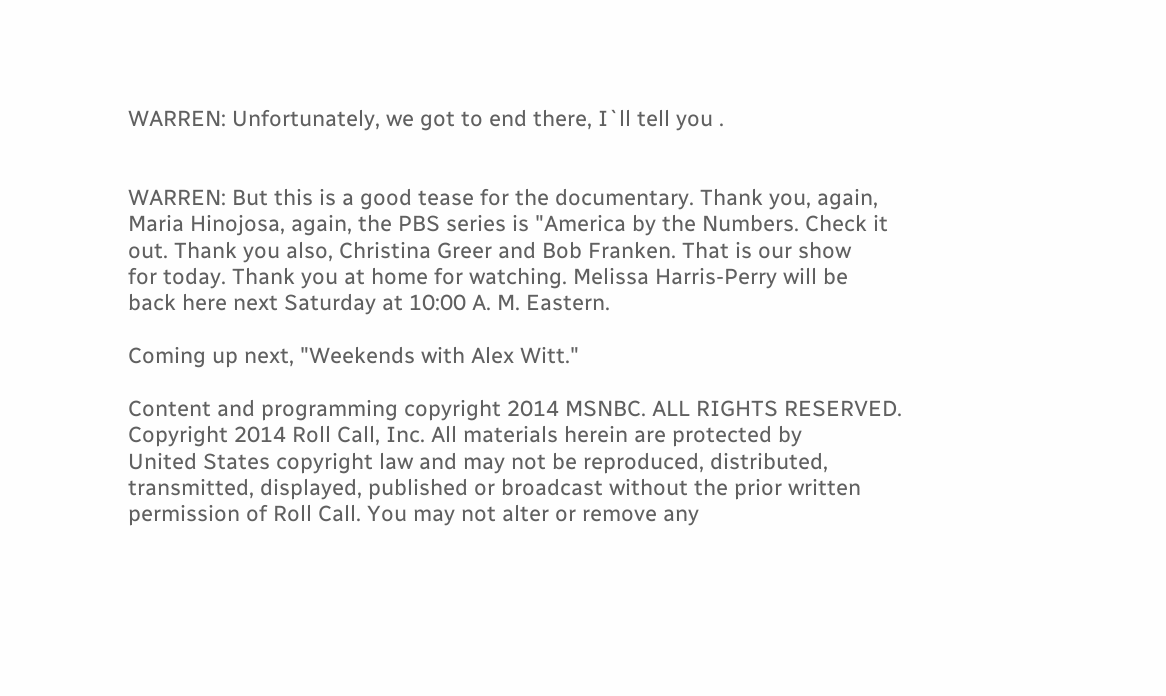WARREN: Unfortunately, we got to end there, I`ll tell you .


WARREN: But this is a good tease for the documentary. Thank you, again,
Maria Hinojosa, again, the PBS series is "America by the Numbers. Check it
out. Thank you also, Christina Greer and Bob Franken. That is our show
for today. Thank you at home for watching. Melissa Harris-Perry will be
back here next Saturday at 10:00 A. M. Eastern.

Coming up next, "Weekends with Alex Witt."

Content and programming copyright 2014 MSNBC. ALL RIGHTS RESERVED.
Copyright 2014 Roll Call, Inc. All materials herein are protected by
United States copyright law and may not be reproduced, distributed,
transmitted, displayed, published or broadcast without the prior written
permission of Roll Call. You may not alter or remove any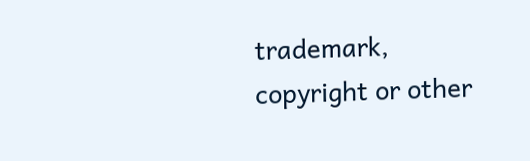trademark,
copyright or other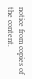notice from copies of the content.